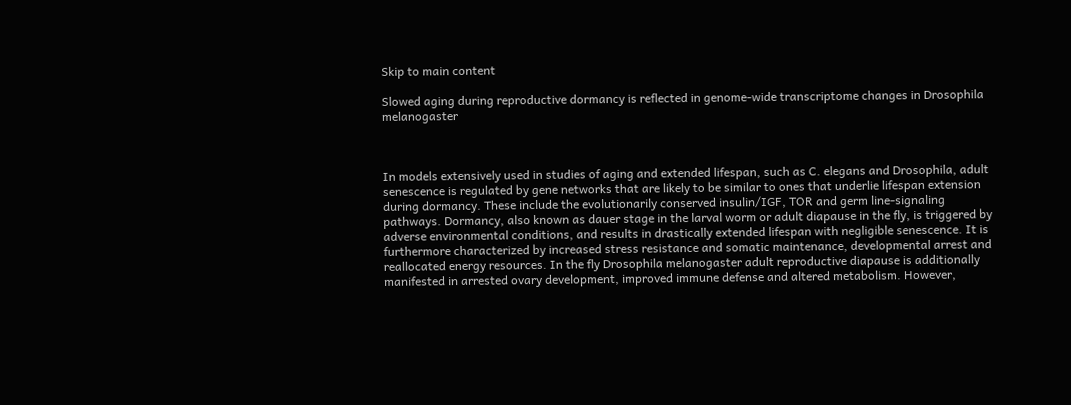Skip to main content

Slowed aging during reproductive dormancy is reflected in genome-wide transcriptome changes in Drosophila melanogaster



In models extensively used in studies of aging and extended lifespan, such as C. elegans and Drosophila, adult senescence is regulated by gene networks that are likely to be similar to ones that underlie lifespan extension during dormancy. These include the evolutionarily conserved insulin/IGF, TOR and germ line-signaling pathways. Dormancy, also known as dauer stage in the larval worm or adult diapause in the fly, is triggered by adverse environmental conditions, and results in drastically extended lifespan with negligible senescence. It is furthermore characterized by increased stress resistance and somatic maintenance, developmental arrest and reallocated energy resources. In the fly Drosophila melanogaster adult reproductive diapause is additionally manifested in arrested ovary development, improved immune defense and altered metabolism. However,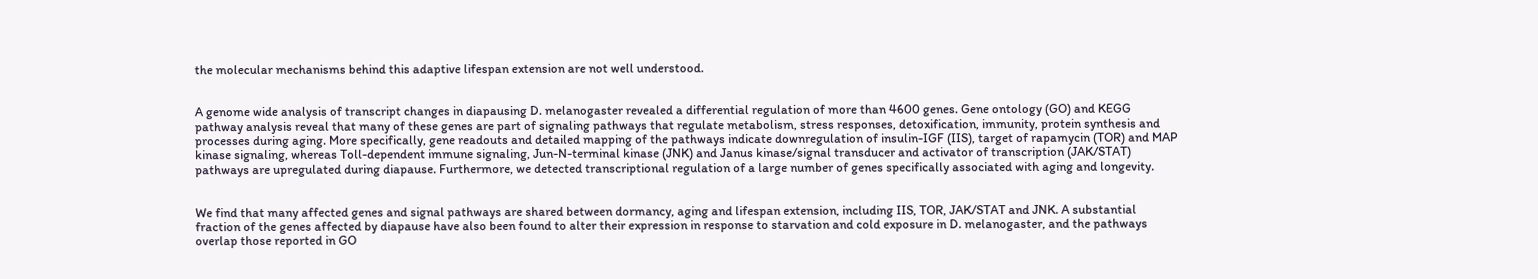the molecular mechanisms behind this adaptive lifespan extension are not well understood.


A genome wide analysis of transcript changes in diapausing D. melanogaster revealed a differential regulation of more than 4600 genes. Gene ontology (GO) and KEGG pathway analysis reveal that many of these genes are part of signaling pathways that regulate metabolism, stress responses, detoxification, immunity, protein synthesis and processes during aging. More specifically, gene readouts and detailed mapping of the pathways indicate downregulation of insulin-IGF (IIS), target of rapamycin (TOR) and MAP kinase signaling, whereas Toll-dependent immune signaling, Jun-N-terminal kinase (JNK) and Janus kinase/signal transducer and activator of transcription (JAK/STAT) pathways are upregulated during diapause. Furthermore, we detected transcriptional regulation of a large number of genes specifically associated with aging and longevity.


We find that many affected genes and signal pathways are shared between dormancy, aging and lifespan extension, including IIS, TOR, JAK/STAT and JNK. A substantial fraction of the genes affected by diapause have also been found to alter their expression in response to starvation and cold exposure in D. melanogaster, and the pathways overlap those reported in GO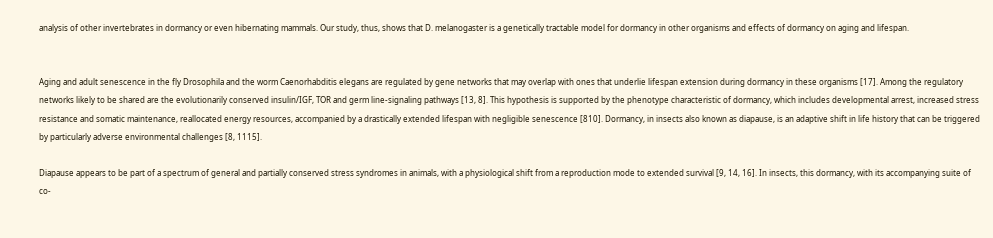analysis of other invertebrates in dormancy or even hibernating mammals. Our study, thus, shows that D. melanogaster is a genetically tractable model for dormancy in other organisms and effects of dormancy on aging and lifespan.


Aging and adult senescence in the fly Drosophila and the worm Caenorhabditis elegans are regulated by gene networks that may overlap with ones that underlie lifespan extension during dormancy in these organisms [17]. Among the regulatory networks likely to be shared are the evolutionarily conserved insulin/IGF, TOR and germ line-signaling pathways [13, 8]. This hypothesis is supported by the phenotype characteristic of dormancy, which includes developmental arrest, increased stress resistance and somatic maintenance, reallocated energy resources, accompanied by a drastically extended lifespan with negligible senescence [810]. Dormancy, in insects also known as diapause, is an adaptive shift in life history that can be triggered by particularly adverse environmental challenges [8, 1115].

Diapause appears to be part of a spectrum of general and partially conserved stress syndromes in animals, with a physiological shift from a reproduction mode to extended survival [9, 14, 16]. In insects, this dormancy, with its accompanying suite of co-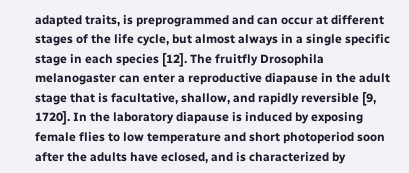adapted traits, is preprogrammed and can occur at different stages of the life cycle, but almost always in a single specific stage in each species [12]. The fruitfly Drosophila melanogaster can enter a reproductive diapause in the adult stage that is facultative, shallow, and rapidly reversible [9, 1720]. In the laboratory diapause is induced by exposing female flies to low temperature and short photoperiod soon after the adults have eclosed, and is characterized by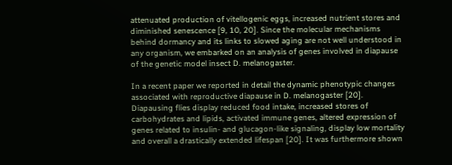attenuated production of vitellogenic eggs, increased nutrient stores and diminished senescence [9, 10, 20]. Since the molecular mechanisms behind dormancy and its links to slowed aging are not well understood in any organism, we embarked on an analysis of genes involved in diapause of the genetic model insect D. melanogaster.

In a recent paper we reported in detail the dynamic phenotypic changes associated with reproductive diapause in D. melanogaster [20]. Diapausing flies display reduced food intake, increased stores of carbohydrates and lipids, activated immune genes, altered expression of genes related to insulin- and glucagon-like signaling, display low mortality and overall a drastically extended lifespan [20]. It was furthermore shown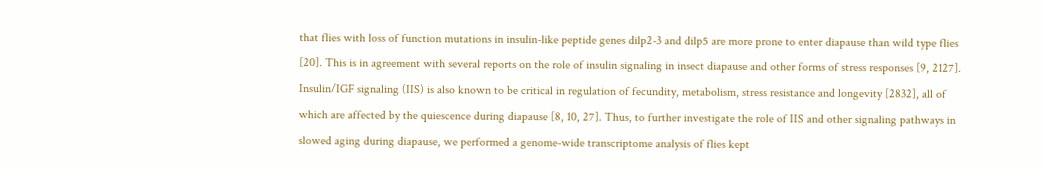that flies with loss of function mutations in insulin-like peptide genes dilp2-3 and dilp5 are more prone to enter diapause than wild type flies [20]. This is in agreement with several reports on the role of insulin signaling in insect diapause and other forms of stress responses [9, 2127]. Insulin/IGF signaling (IIS) is also known to be critical in regulation of fecundity, metabolism, stress resistance and longevity [2832], all of which are affected by the quiescence during diapause [8, 10, 27]. Thus, to further investigate the role of IIS and other signaling pathways in slowed aging during diapause, we performed a genome-wide transcriptome analysis of flies kept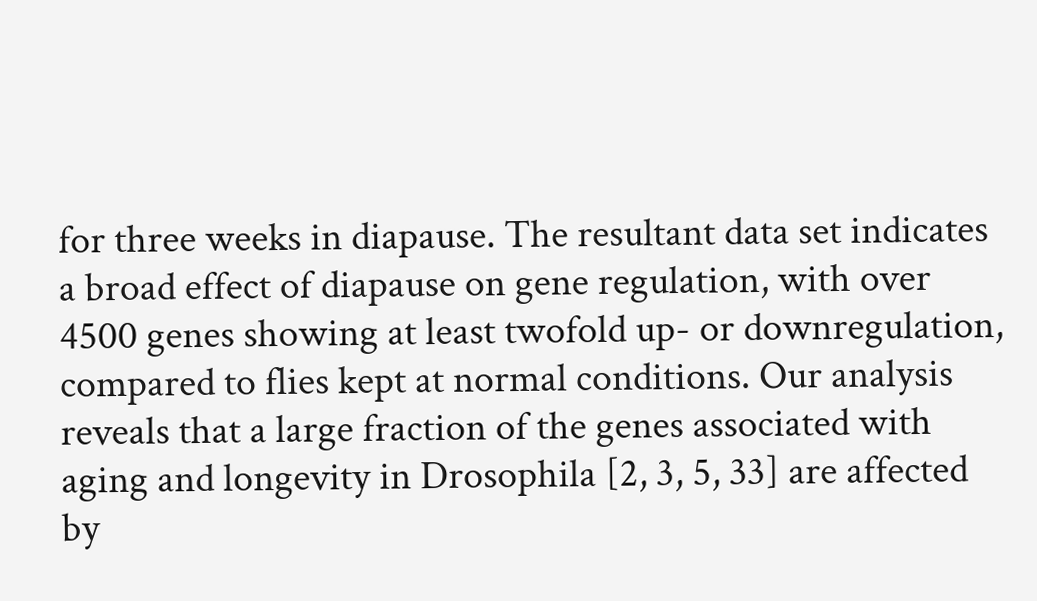for three weeks in diapause. The resultant data set indicates a broad effect of diapause on gene regulation, with over 4500 genes showing at least twofold up- or downregulation, compared to flies kept at normal conditions. Our analysis reveals that a large fraction of the genes associated with aging and longevity in Drosophila [2, 3, 5, 33] are affected by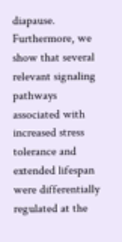diapause. Furthermore, we show that several relevant signaling pathways associated with increased stress tolerance and extended lifespan were differentially regulated at the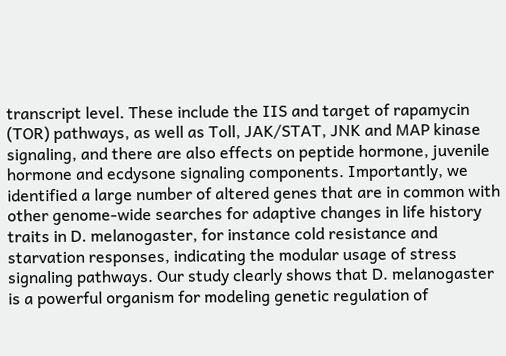transcript level. These include the IIS and target of rapamycin (TOR) pathways, as well as Toll, JAK/STAT, JNK and MAP kinase signaling, and there are also effects on peptide hormone, juvenile hormone and ecdysone signaling components. Importantly, we identified a large number of altered genes that are in common with other genome-wide searches for adaptive changes in life history traits in D. melanogaster, for instance cold resistance and starvation responses, indicating the modular usage of stress signaling pathways. Our study clearly shows that D. melanogaster is a powerful organism for modeling genetic regulation of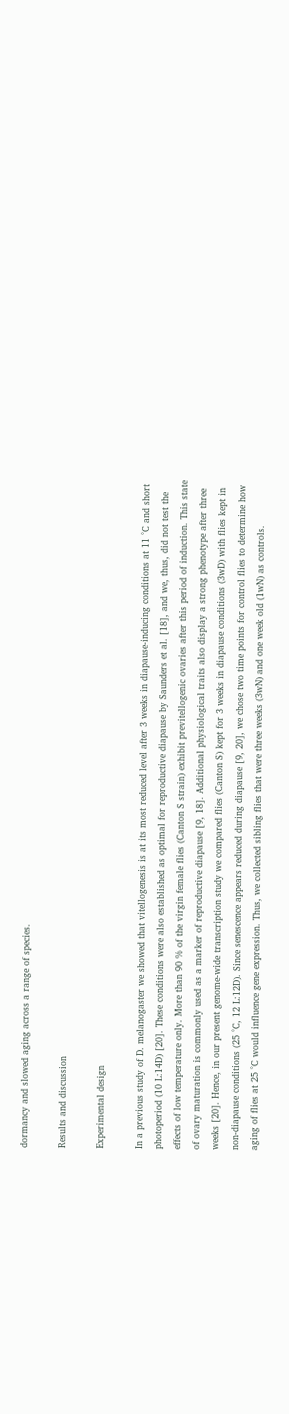dormancy and slowed aging across a range of species.

Results and discussion

Experimental design

In a previous study of D. melanogaster we showed that vitellogenesis is at its most reduced level after 3 weeks in diapause-inducing conditions at 11 °C and short photoperiod (10 L:14D) [20]. These conditions were also established as optimal for reproductive diapause by Saunders et al. [18], and we, thus, did not test the effects of low temperature only. More than 90 % of the virgin female flies (Canton S strain) exhibit previtellogenic ovaries after this period of induction. This state of ovary maturation is commonly used as a marker of reproductive diapause [9, 18]. Additional physiological traits also display a strong phenotype after three weeks [20]. Hence, in our present genome-wide transcription study we compared flies (Canton S) kept for 3 weeks in diapause conditions (3wD) with flies kept in non-diapause conditions (25 °C, 12 L:12D). Since senescence appears reduced during diapause [9, 20], we chose two time points for control flies to determine how aging of flies at 25 °C would influence gene expression. Thus, we collected sibling flies that were three weeks (3wN) and one week old (1wN) as controls.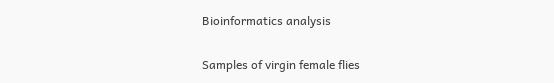Bioinformatics analysis

Samples of virgin female flies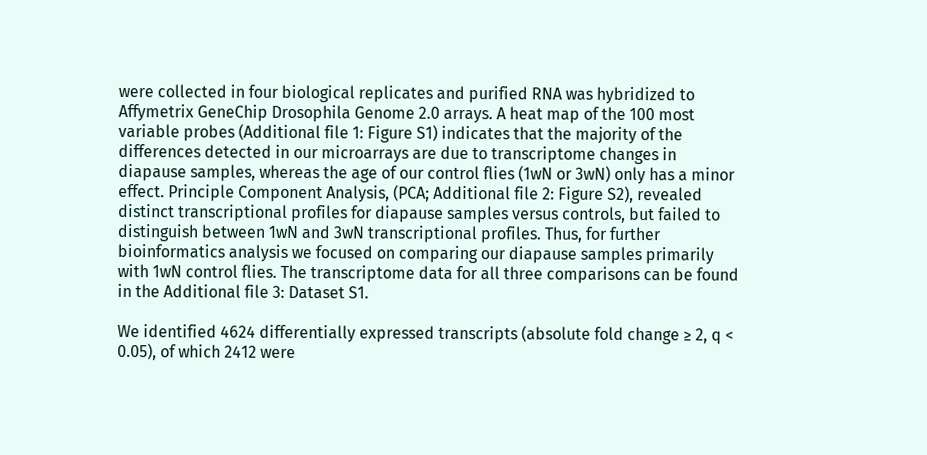were collected in four biological replicates and purified RNA was hybridized to Affymetrix GeneChip Drosophila Genome 2.0 arrays. A heat map of the 100 most variable probes (Additional file 1: Figure S1) indicates that the majority of the differences detected in our microarrays are due to transcriptome changes in diapause samples, whereas the age of our control flies (1wN or 3wN) only has a minor effect. Principle Component Analysis, (PCA; Additional file 2: Figure S2), revealed distinct transcriptional profiles for diapause samples versus controls, but failed to distinguish between 1wN and 3wN transcriptional profiles. Thus, for further bioinformatics analysis we focused on comparing our diapause samples primarily with 1wN control flies. The transcriptome data for all three comparisons can be found in the Additional file 3: Dataset S1.

We identified 4624 differentially expressed transcripts (absolute fold change ≥ 2, q < 0.05), of which 2412 were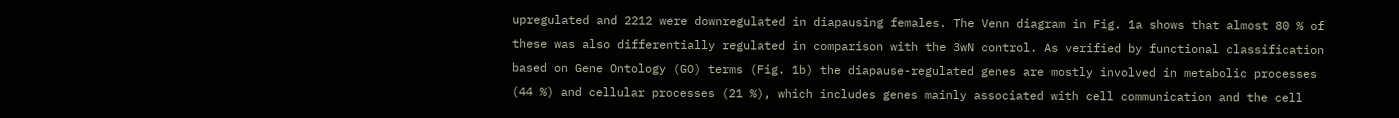upregulated and 2212 were downregulated in diapausing females. The Venn diagram in Fig. 1a shows that almost 80 % of these was also differentially regulated in comparison with the 3wN control. As verified by functional classification based on Gene Ontology (GO) terms (Fig. 1b) the diapause-regulated genes are mostly involved in metabolic processes (44 %) and cellular processes (21 %), which includes genes mainly associated with cell communication and the cell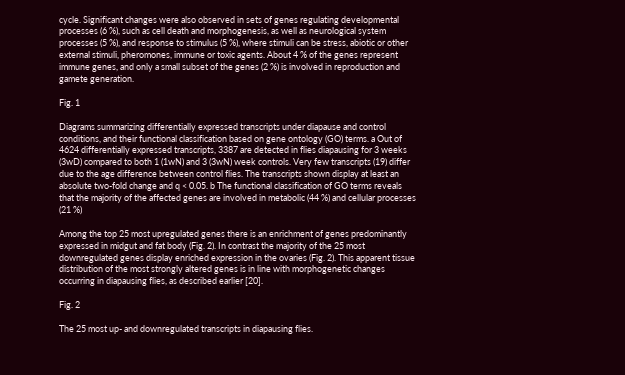cycle. Significant changes were also observed in sets of genes regulating developmental processes (6 %), such as cell death and morphogenesis, as well as neurological system processes (5 %), and response to stimulus (5 %), where stimuli can be stress, abiotic or other external stimuli, pheromones, immune or toxic agents. About 4 % of the genes represent immune genes, and only a small subset of the genes (2 %) is involved in reproduction and gamete generation.

Fig. 1

Diagrams summarizing differentially expressed transcripts under diapause and control conditions, and their functional classification based on gene ontology (GO) terms. a Out of 4624 differentially expressed transcripts, 3387 are detected in flies diapausing for 3 weeks (3wD) compared to both 1 (1wN) and 3 (3wN) week controls. Very few transcripts (19) differ due to the age difference between control flies. The transcripts shown display at least an absolute two-fold change and q < 0.05. b The functional classification of GO terms reveals that the majority of the affected genes are involved in metabolic (44 %) and cellular processes (21 %)

Among the top 25 most upregulated genes there is an enrichment of genes predominantly expressed in midgut and fat body (Fig. 2). In contrast the majority of the 25 most downregulated genes display enriched expression in the ovaries (Fig. 2). This apparent tissue distribution of the most strongly altered genes is in line with morphogenetic changes occurring in diapausing flies, as described earlier [20].

Fig. 2

The 25 most up- and downregulated transcripts in diapausing flies.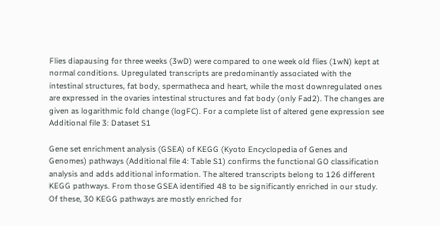Flies diapausing for three weeks (3wD) were compared to one week old flies (1wN) kept at normal conditions. Upregulated transcripts are predominantly associated with the intestinal structures, fat body, spermatheca and heart, while the most downregulated ones are expressed in the ovaries intestinal structures and fat body (only Fad2). The changes are given as logarithmic fold change (logFC). For a complete list of altered gene expression see Additional file 3: Dataset S1

Gene set enrichment analysis (GSEA) of KEGG (Kyoto Encyclopedia of Genes and Genomes) pathways (Additional file 4: Table S1) confirms the functional GO classification analysis and adds additional information. The altered transcripts belong to 126 different KEGG pathways. From those GSEA identified 48 to be significantly enriched in our study. Of these, 30 KEGG pathways are mostly enriched for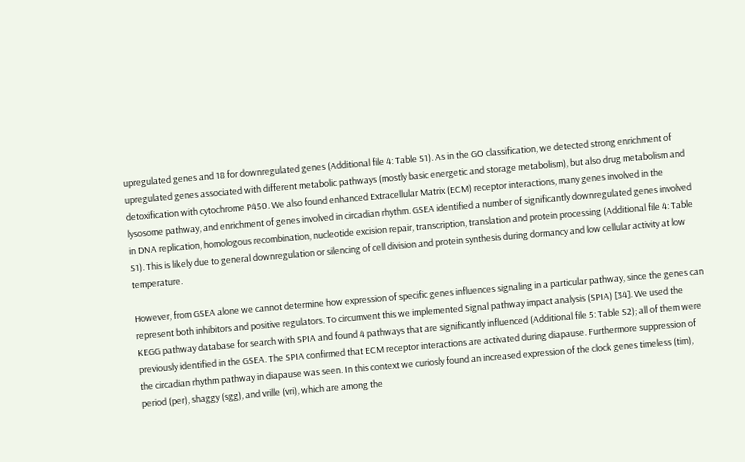upregulated genes and 18 for downregulated genes (Additional file 4: Table S1). As in the GO classification, we detected strong enrichment of upregulated genes associated with different metabolic pathways (mostly basic energetic and storage metabolism), but also drug metabolism and detoxification with cytochrome P450. We also found enhanced Extracellular Matrix (ECM) receptor interactions, many genes involved in the lysosome pathway, and enrichment of genes involved in circadian rhythm. GSEA identified a number of significantly downregulated genes involved in DNA replication, homologous recombination, nucleotide excision repair, transcription, translation and protein processing (Additional file 4: Table S1). This is likely due to general downregulation or silencing of cell division and protein synthesis during dormancy and low cellular activity at low temperature.

However, from GSEA alone we cannot determine how expression of specific genes influences signaling in a particular pathway, since the genes can represent both inhibitors and positive regulators. To circumvent this we implemented Signal pathway impact analysis (SPIA) [34]. We used the KEGG pathway database for search with SPIA and found 4 pathways that are significantly influenced (Additional file 5: Table S2); all of them were previously identified in the GSEA. The SPIA confirmed that ECM receptor interactions are activated during diapause. Furthermore suppression of the circadian rhythm pathway in diapause was seen. In this context we curiosly found an increased expression of the clock genes timeless (tim), period (per), shaggy (sgg), and vrille (vri), which are among the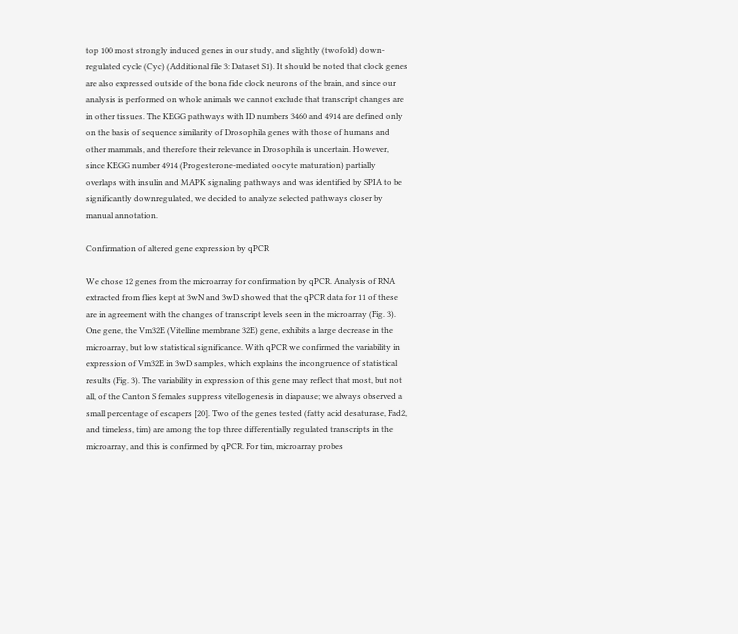top 100 most strongly induced genes in our study, and slightly (twofold) down-regulated cycle (Cyc) (Additional file 3: Dataset S1). It should be noted that clock genes are also expressed outside of the bona fide clock neurons of the brain, and since our analysis is performed on whole animals we cannot exclude that transcript changes are in other tissues. The KEGG pathways with ID numbers 3460 and 4914 are defined only on the basis of sequence similarity of Drosophila genes with those of humans and other mammals, and therefore their relevance in Drosophila is uncertain. However, since KEGG number 4914 (Progesterone-mediated oocyte maturation) partially overlaps with insulin and MAPK signaling pathways and was identified by SPIA to be significantly downregulated, we decided to analyze selected pathways closer by manual annotation.

Confirmation of altered gene expression by qPCR

We chose 12 genes from the microarray for confirmation by qPCR. Analysis of RNA extracted from flies kept at 3wN and 3wD showed that the qPCR data for 11 of these are in agreement with the changes of transcript levels seen in the microarray (Fig. 3). One gene, the Vm32E (Vitelline membrane 32E) gene, exhibits a large decrease in the microarray, but low statistical significance. With qPCR we confirmed the variability in expression of Vm32E in 3wD samples, which explains the incongruence of statistical results (Fig. 3). The variability in expression of this gene may reflect that most, but not all, of the Canton S females suppress vitellogenesis in diapause; we always observed a small percentage of escapers [20]. Two of the genes tested (fatty acid desaturase, Fad2, and timeless, tim) are among the top three differentially regulated transcripts in the microarray, and this is confirmed by qPCR. For tim, microarray probes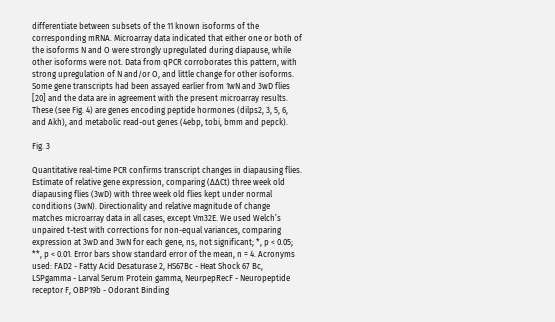differentiate between subsets of the 11 known isoforms of the corresponding mRNA. Microarray data indicated that either one or both of the isoforms N and O were strongly upregulated during diapause, while other isoforms were not. Data from qPCR corroborates this pattern, with strong upregulation of N and/or O, and little change for other isoforms. Some gene transcripts had been assayed earlier from 1wN and 3wD flies [20] and the data are in agreement with the present microarray results. These (see Fig. 4) are genes encoding peptide hormones (dilps2, 3, 5, 6, and Akh), and metabolic read-out genes (4ebp, tobi, bmm and pepck).

Fig. 3

Quantitative real-time PCR confirms transcript changes in diapausing flies. Estimate of relative gene expression, comparing (ΔΔCt) three week old diapausing flies (3wD) with three week old flies kept under normal conditions (3wN). Directionality and relative magnitude of change matches microarray data in all cases, except Vm32E. We used Welch’s unpaired t-test with corrections for non-equal variances, comparing expression at 3wD and 3wN for each gene, ns, not significant; *, p < 0.05; **, p < 0.01. Error bars show standard error of the mean, n = 4. Acronyms used: FAD2 - Fatty Acid Desaturase 2, HS67Bc - Heat Shock 67 Bc, LSPgamma - Larval Serum Protein gamma, NeurpepRecF - Neuropeptide receptor F, OBP19b - Odorant Binding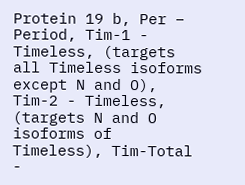Protein 19 b, Per – Period, Tim-1 - Timeless, (targets all Timeless isoforms except N and O), Tim-2 - Timeless, (targets N and O isoforms of Timeless), Tim-Total -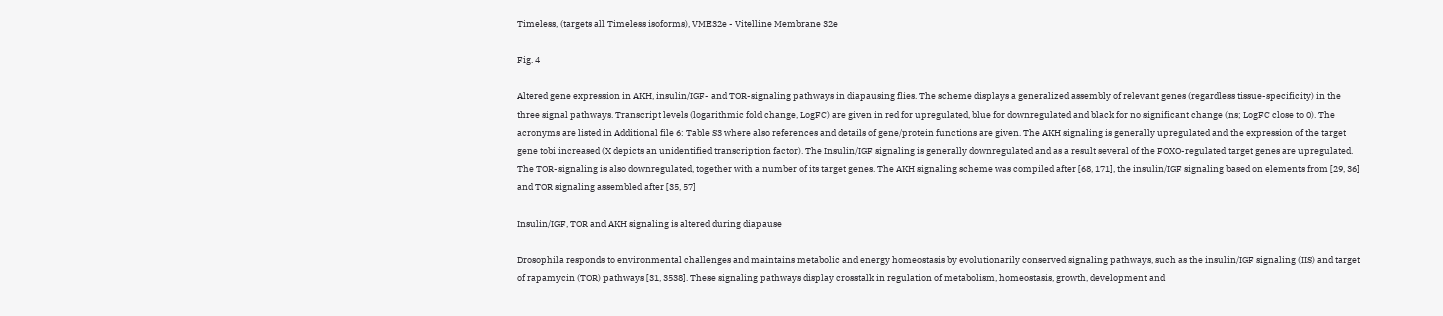Timeless, (targets all Timeless isoforms), VME32e - Vitelline Membrane 32e

Fig. 4

Altered gene expression in AKH, insulin/IGF- and TOR-signaling pathways in diapausing flies. The scheme displays a generalized assembly of relevant genes (regardless tissue-specificity) in the three signal pathways. Transcript levels (logarithmic fold change, LogFC) are given in red for upregulated, blue for downregulated and black for no significant change (ns; LogFC close to 0). The acronyms are listed in Additional file 6: Table S3 where also references and details of gene/protein functions are given. The AKH signaling is generally upregulated and the expression of the target gene tobi increased (X depicts an unidentified transcription factor). The Insulin/IGF signaling is generally downregulated and as a result several of the FOXO-regulated target genes are upregulated. The TOR-signaling is also downregulated, together with a number of its target genes. The AKH signaling scheme was compiled after [68, 171], the insulin/IGF signaling based on elements from [29, 36] and TOR signaling assembled after [35, 57]

Insulin/IGF, TOR and AKH signaling is altered during diapause

Drosophila responds to environmental challenges and maintains metabolic and energy homeostasis by evolutionarily conserved signaling pathways, such as the insulin/IGF signaling (IIS) and target of rapamycin (TOR) pathways [31, 3538]. These signaling pathways display crosstalk in regulation of metabolism, homeostasis, growth, development and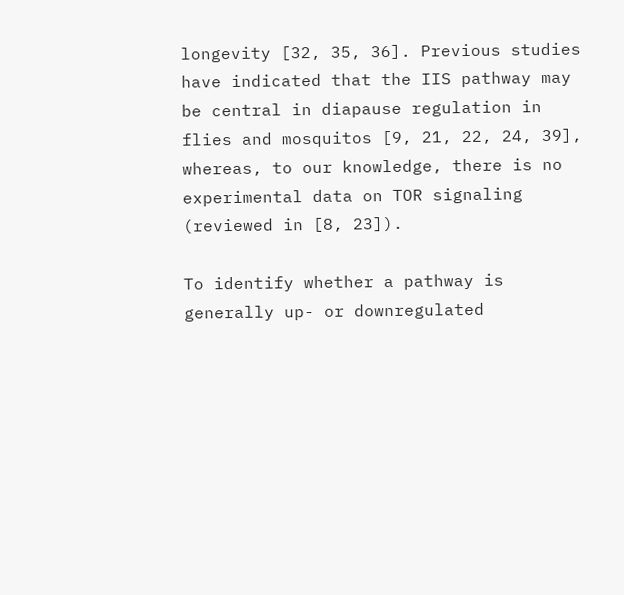longevity [32, 35, 36]. Previous studies have indicated that the IIS pathway may be central in diapause regulation in flies and mosquitos [9, 21, 22, 24, 39], whereas, to our knowledge, there is no experimental data on TOR signaling (reviewed in [8, 23]).

To identify whether a pathway is generally up- or downregulated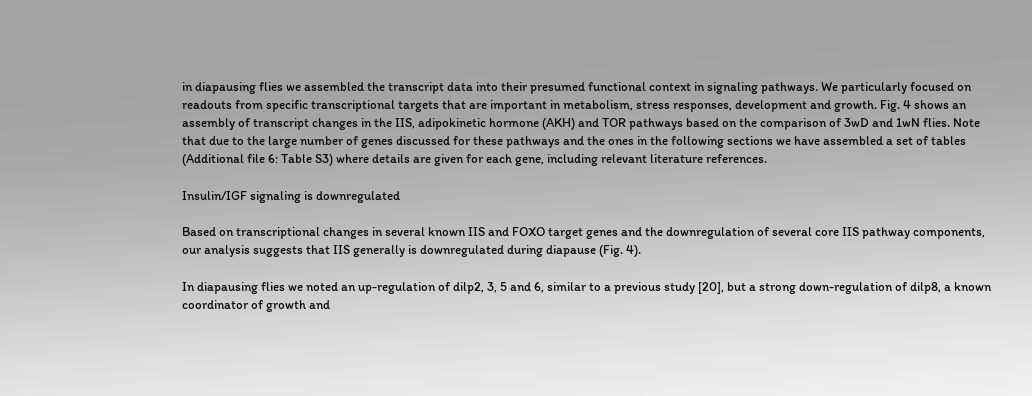in diapausing flies we assembled the transcript data into their presumed functional context in signaling pathways. We particularly focused on readouts from specific transcriptional targets that are important in metabolism, stress responses, development and growth. Fig. 4 shows an assembly of transcript changes in the IIS, adipokinetic hormone (AKH) and TOR pathways based on the comparison of 3wD and 1wN flies. Note that due to the large number of genes discussed for these pathways and the ones in the following sections we have assembled a set of tables (Additional file 6: Table S3) where details are given for each gene, including relevant literature references.

Insulin/IGF signaling is downregulated

Based on transcriptional changes in several known IIS and FOXO target genes and the downregulation of several core IIS pathway components, our analysis suggests that IIS generally is downregulated during diapause (Fig. 4).

In diapausing flies we noted an up-regulation of dilp2, 3, 5 and 6, similar to a previous study [20], but a strong down-regulation of dilp8, a known coordinator of growth and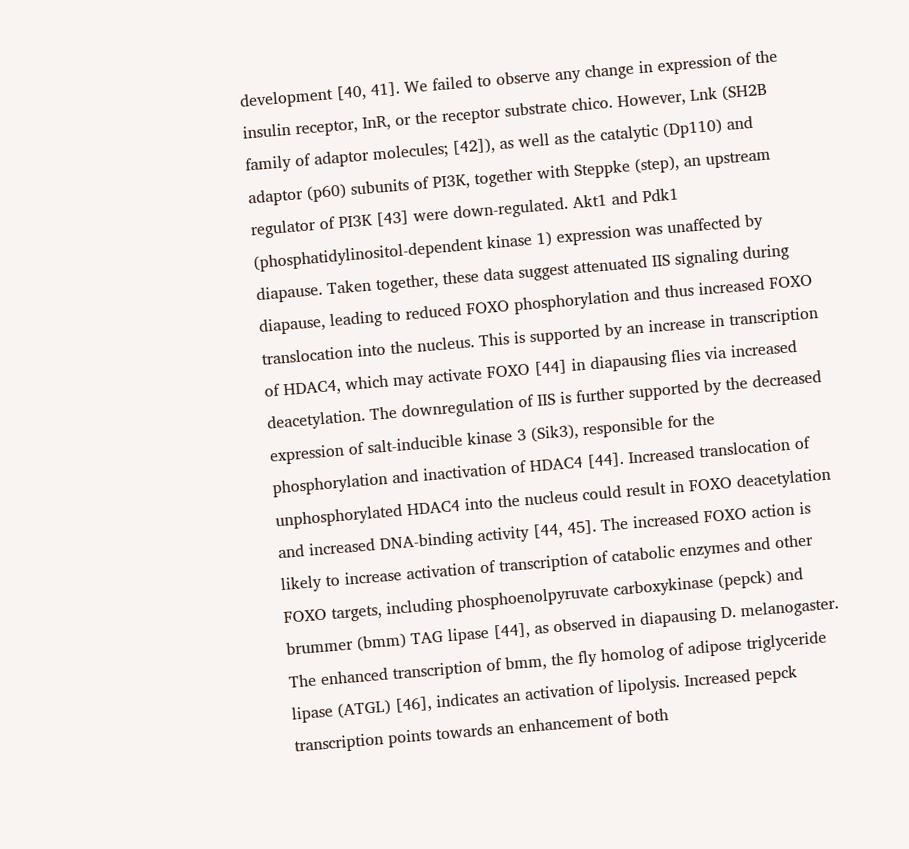development [40, 41]. We failed to observe any change in expression of the insulin receptor, InR, or the receptor substrate chico. However, Lnk (SH2B family of adaptor molecules; [42]), as well as the catalytic (Dp110) and adaptor (p60) subunits of PI3K, together with Steppke (step), an upstream regulator of PI3K [43] were down-regulated. Akt1 and Pdk1 (phosphatidylinositol-dependent kinase 1) expression was unaffected by diapause. Taken together, these data suggest attenuated IIS signaling during diapause, leading to reduced FOXO phosphorylation and thus increased FOXO translocation into the nucleus. This is supported by an increase in transcription of HDAC4, which may activate FOXO [44] in diapausing flies via increased deacetylation. The downregulation of IIS is further supported by the decreased expression of salt-inducible kinase 3 (Sik3), responsible for the phosphorylation and inactivation of HDAC4 [44]. Increased translocation of unphosphorylated HDAC4 into the nucleus could result in FOXO deacetylation and increased DNA-binding activity [44, 45]. The increased FOXO action is likely to increase activation of transcription of catabolic enzymes and other FOXO targets, including phosphoenolpyruvate carboxykinase (pepck) and brummer (bmm) TAG lipase [44], as observed in diapausing D. melanogaster. The enhanced transcription of bmm, the fly homolog of adipose triglyceride lipase (ATGL) [46], indicates an activation of lipolysis. Increased pepck transcription points towards an enhancement of both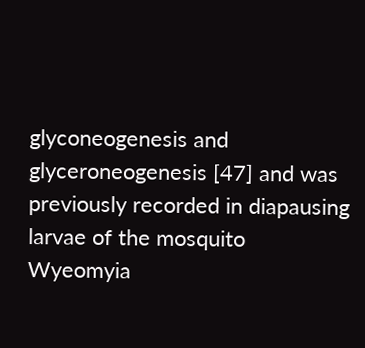glyconeogenesis and glyceroneogenesis [47] and was previously recorded in diapausing larvae of the mosquito Wyeomyia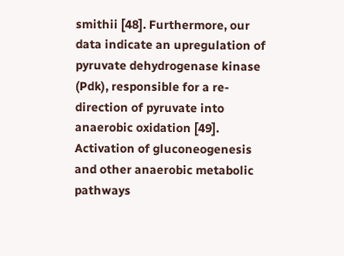smithii [48]. Furthermore, our data indicate an upregulation of pyruvate dehydrogenase kinase (Pdk), responsible for a re-direction of pyruvate into anaerobic oxidation [49]. Activation of gluconeogenesis and other anaerobic metabolic pathways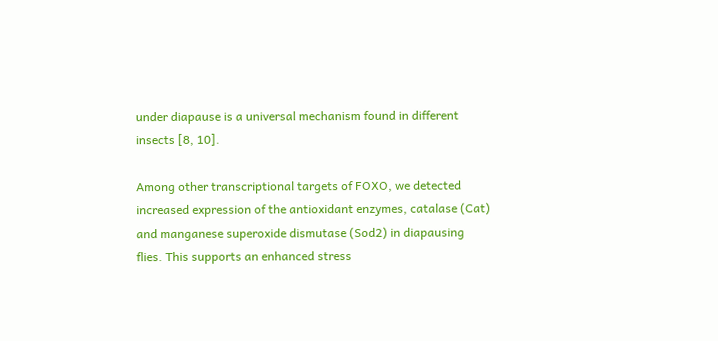under diapause is a universal mechanism found in different insects [8, 10].

Among other transcriptional targets of FOXO, we detected increased expression of the antioxidant enzymes, catalase (Cat) and manganese superoxide dismutase (Sod2) in diapausing flies. This supports an enhanced stress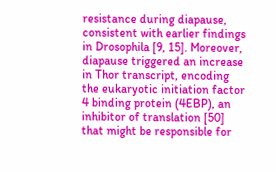resistance during diapause, consistent with earlier findings in Drosophila [9, 15]. Moreover, diapause triggered an increase in Thor transcript, encoding the eukaryotic initiation factor 4 binding protein (4EBP), an inhibitor of translation [50] that might be responsible for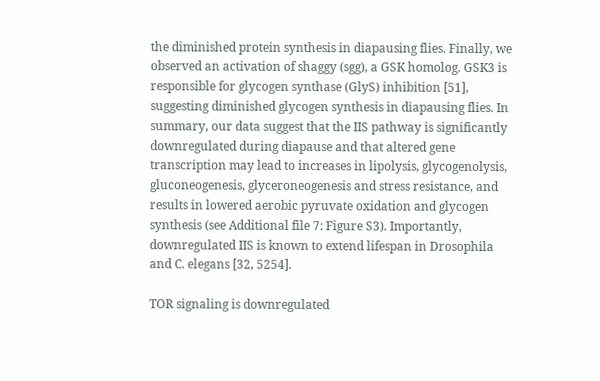the diminished protein synthesis in diapausing flies. Finally, we observed an activation of shaggy (sgg), a GSK homolog. GSK3 is responsible for glycogen synthase (GlyS) inhibition [51], suggesting diminished glycogen synthesis in diapausing flies. In summary, our data suggest that the IIS pathway is significantly downregulated during diapause and that altered gene transcription may lead to increases in lipolysis, glycogenolysis, gluconeogenesis, glyceroneogenesis and stress resistance, and results in lowered aerobic pyruvate oxidation and glycogen synthesis (see Additional file 7: Figure S3). Importantly, downregulated IIS is known to extend lifespan in Drosophila and C. elegans [32, 5254].

TOR signaling is downregulated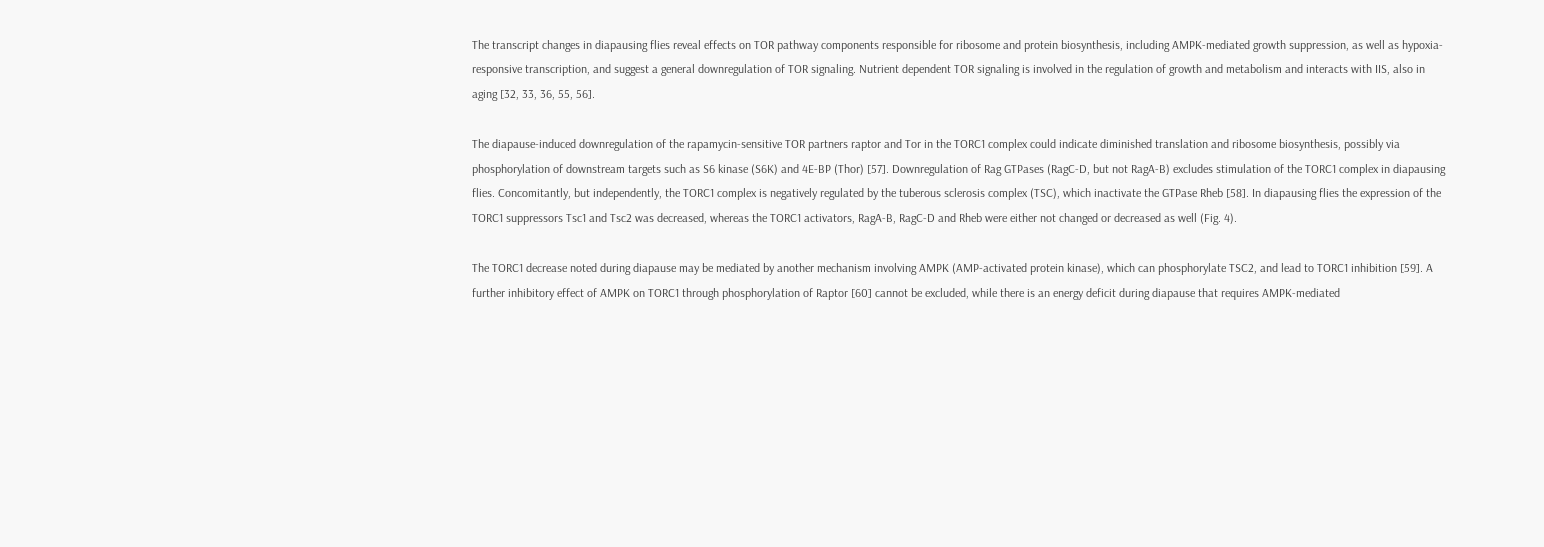The transcript changes in diapausing flies reveal effects on TOR pathway components responsible for ribosome and protein biosynthesis, including AMPK-mediated growth suppression, as well as hypoxia-responsive transcription, and suggest a general downregulation of TOR signaling. Nutrient dependent TOR signaling is involved in the regulation of growth and metabolism and interacts with IIS, also in aging [32, 33, 36, 55, 56].

The diapause-induced downregulation of the rapamycin-sensitive TOR partners raptor and Tor in the TORC1 complex could indicate diminished translation and ribosome biosynthesis, possibly via phosphorylation of downstream targets such as S6 kinase (S6K) and 4E-BP (Thor) [57]. Downregulation of Rag GTPases (RagC-D, but not RagA-B) excludes stimulation of the TORC1 complex in diapausing flies. Concomitantly, but independently, the TORC1 complex is negatively regulated by the tuberous sclerosis complex (TSC), which inactivate the GTPase Rheb [58]. In diapausing flies the expression of the TORC1 suppressors Tsc1 and Tsc2 was decreased, whereas the TORC1 activators, RagA-B, RagC-D and Rheb were either not changed or decreased as well (Fig. 4).

The TORC1 decrease noted during diapause may be mediated by another mechanism involving AMPK (AMP-activated protein kinase), which can phosphorylate TSC2, and lead to TORC1 inhibition [59]. A further inhibitory effect of AMPK on TORC1 through phosphorylation of Raptor [60] cannot be excluded, while there is an energy deficit during diapause that requires AMPK-mediated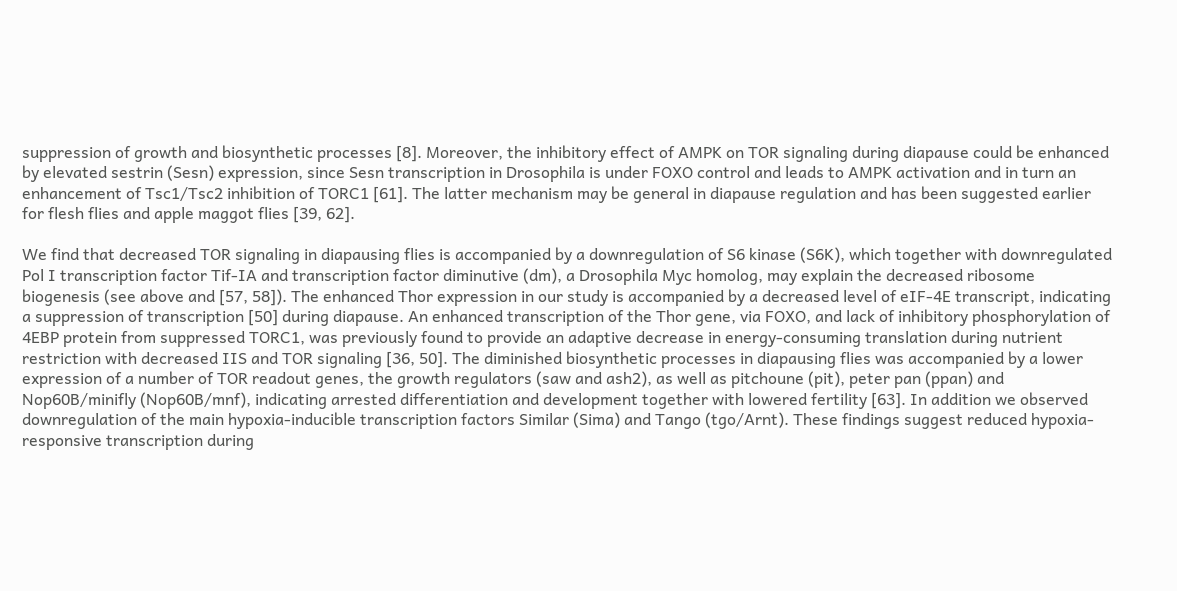suppression of growth and biosynthetic processes [8]. Moreover, the inhibitory effect of AMPK on TOR signaling during diapause could be enhanced by elevated sestrin (Sesn) expression, since Sesn transcription in Drosophila is under FOXO control and leads to AMPK activation and in turn an enhancement of Tsc1/Tsc2 inhibition of TORC1 [61]. The latter mechanism may be general in diapause regulation and has been suggested earlier for flesh flies and apple maggot flies [39, 62].

We find that decreased TOR signaling in diapausing flies is accompanied by a downregulation of S6 kinase (S6K), which together with downregulated Pol I transcription factor Tif-IA and transcription factor diminutive (dm), a Drosophila Myc homolog, may explain the decreased ribosome biogenesis (see above and [57, 58]). The enhanced Thor expression in our study is accompanied by a decreased level of eIF-4E transcript, indicating a suppression of transcription [50] during diapause. An enhanced transcription of the Thor gene, via FOXO, and lack of inhibitory phosphorylation of 4EBP protein from suppressed TORC1, was previously found to provide an adaptive decrease in energy-consuming translation during nutrient restriction with decreased IIS and TOR signaling [36, 50]. The diminished biosynthetic processes in diapausing flies was accompanied by a lower expression of a number of TOR readout genes, the growth regulators (saw and ash2), as well as pitchoune (pit), peter pan (ppan) and Nop60B/minifly (Nop60B/mnf), indicating arrested differentiation and development together with lowered fertility [63]. In addition we observed downregulation of the main hypoxia-inducible transcription factors Similar (Sima) and Tango (tgo/Arnt). These findings suggest reduced hypoxia-responsive transcription during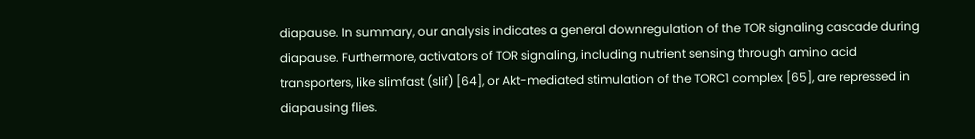diapause. In summary, our analysis indicates a general downregulation of the TOR signaling cascade during diapause. Furthermore, activators of TOR signaling, including nutrient sensing through amino acid transporters, like slimfast (slif) [64], or Akt-mediated stimulation of the TORC1 complex [65], are repressed in diapausing flies.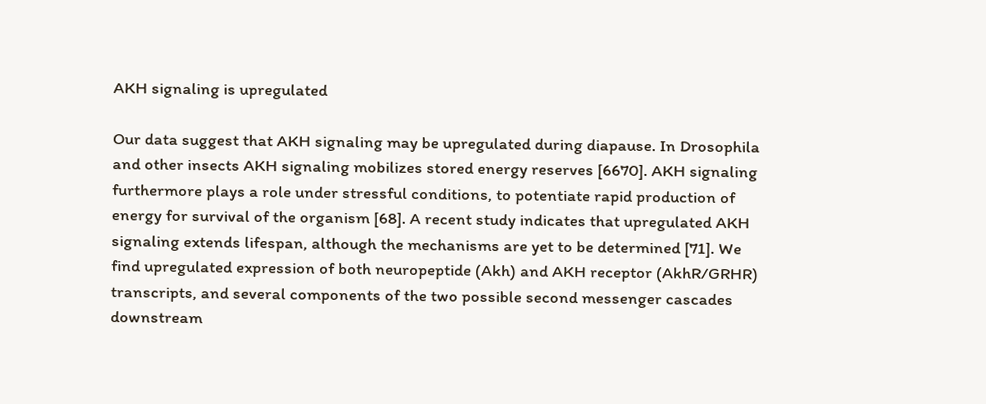AKH signaling is upregulated

Our data suggest that AKH signaling may be upregulated during diapause. In Drosophila and other insects AKH signaling mobilizes stored energy reserves [6670]. AKH signaling furthermore plays a role under stressful conditions, to potentiate rapid production of energy for survival of the organism [68]. A recent study indicates that upregulated AKH signaling extends lifespan, although the mechanisms are yet to be determined [71]. We find upregulated expression of both neuropeptide (Akh) and AKH receptor (AkhR/GRHR) transcripts, and several components of the two possible second messenger cascades downstream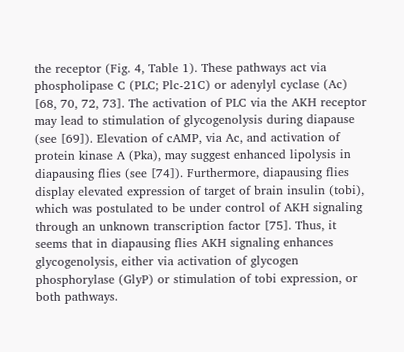the receptor (Fig. 4, Table 1). These pathways act via phospholipase C (PLC; Plc-21C) or adenylyl cyclase (Ac) [68, 70, 72, 73]. The activation of PLC via the AKH receptor may lead to stimulation of glycogenolysis during diapause (see [69]). Elevation of cAMP, via Ac, and activation of protein kinase A (Pka), may suggest enhanced lipolysis in diapausing flies (see [74]). Furthermore, diapausing flies display elevated expression of target of brain insulin (tobi), which was postulated to be under control of AKH signaling through an unknown transcription factor [75]. Thus, it seems that in diapausing flies AKH signaling enhances glycogenolysis, either via activation of glycogen phosphorylase (GlyP) or stimulation of tobi expression, or both pathways.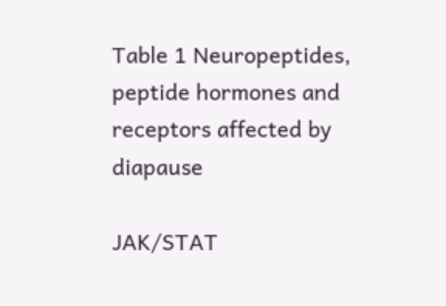Table 1 Neuropeptides, peptide hormones and receptors affected by diapause

JAK/STAT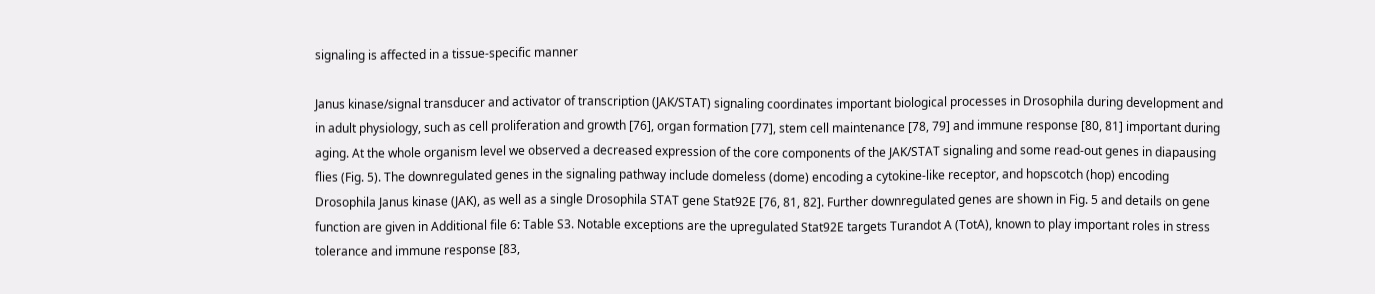signaling is affected in a tissue-specific manner

Janus kinase/signal transducer and activator of transcription (JAK/STAT) signaling coordinates important biological processes in Drosophila during development and in adult physiology, such as cell proliferation and growth [76], organ formation [77], stem cell maintenance [78, 79] and immune response [80, 81] important during aging. At the whole organism level we observed a decreased expression of the core components of the JAK/STAT signaling and some read-out genes in diapausing flies (Fig. 5). The downregulated genes in the signaling pathway include domeless (dome) encoding a cytokine-like receptor, and hopscotch (hop) encoding Drosophila Janus kinase (JAK), as well as a single Drosophila STAT gene Stat92E [76, 81, 82]. Further downregulated genes are shown in Fig. 5 and details on gene function are given in Additional file 6: Table S3. Notable exceptions are the upregulated Stat92E targets Turandot A (TotA), known to play important roles in stress tolerance and immune response [83,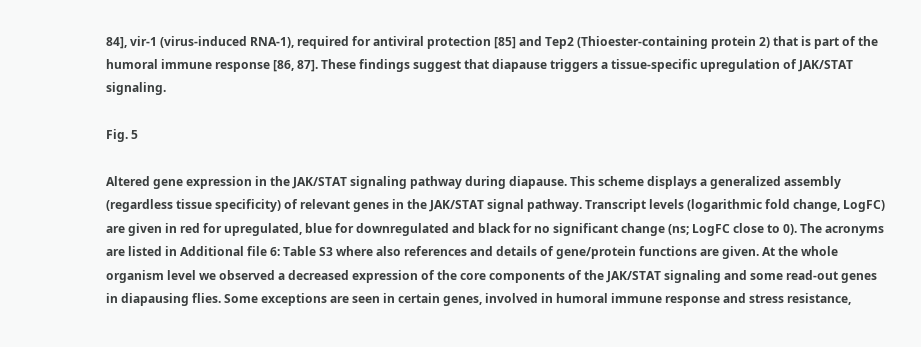84], vir-1 (virus-induced RNA-1), required for antiviral protection [85] and Tep2 (Thioester-containing protein 2) that is part of the humoral immune response [86, 87]. These findings suggest that diapause triggers a tissue-specific upregulation of JAK/STAT signaling.

Fig. 5

Altered gene expression in the JAK/STAT signaling pathway during diapause. This scheme displays a generalized assembly (regardless tissue specificity) of relevant genes in the JAK/STAT signal pathway. Transcript levels (logarithmic fold change, LogFC) are given in red for upregulated, blue for downregulated and black for no significant change (ns; LogFC close to 0). The acronyms are listed in Additional file 6: Table S3 where also references and details of gene/protein functions are given. At the whole organism level we observed a decreased expression of the core components of the JAK/STAT signaling and some read-out genes in diapausing flies. Some exceptions are seen in certain genes, involved in humoral immune response and stress resistance,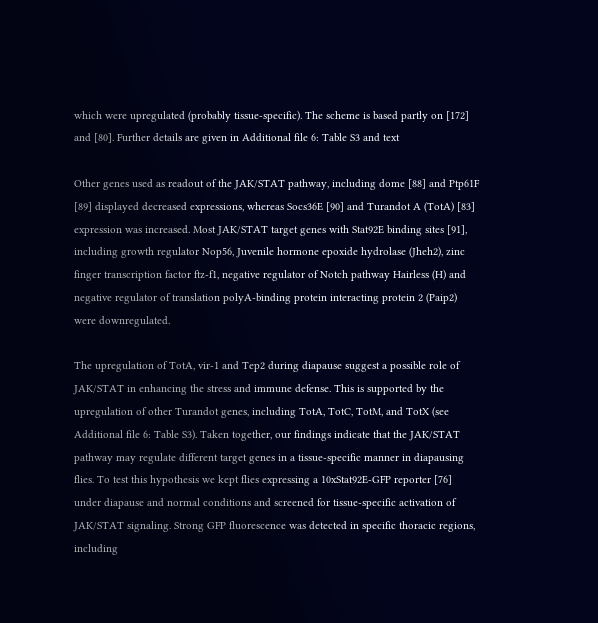which were upregulated (probably tissue-specific). The scheme is based partly on [172] and [80]. Further details are given in Additional file 6: Table S3 and text

Other genes used as readout of the JAK/STAT pathway, including dome [88] and Ptp61F [89] displayed decreased expressions, whereas Socs36E [90] and Turandot A (TotA) [83] expression was increased. Most JAK/STAT target genes with Stat92E binding sites [91], including growth regulator Nop56, Juvenile hormone epoxide hydrolase (Jheh2), zinc finger transcription factor ftz-f1, negative regulator of Notch pathway Hairless (H) and negative regulator of translation polyA-binding protein interacting protein 2 (Paip2) were downregulated.

The upregulation of TotA, vir-1 and Tep2 during diapause suggest a possible role of JAK/STAT in enhancing the stress and immune defense. This is supported by the upregulation of other Turandot genes, including TotA, TotC, TotM, and TotX (see Additional file 6: Table S3). Taken together, our findings indicate that the JAK/STAT pathway may regulate different target genes in a tissue-specific manner in diapausing flies. To test this hypothesis we kept flies expressing a 10xStat92E-GFP reporter [76] under diapause and normal conditions and screened for tissue-specific activation of JAK/STAT signaling. Strong GFP fluorescence was detected in specific thoracic regions, including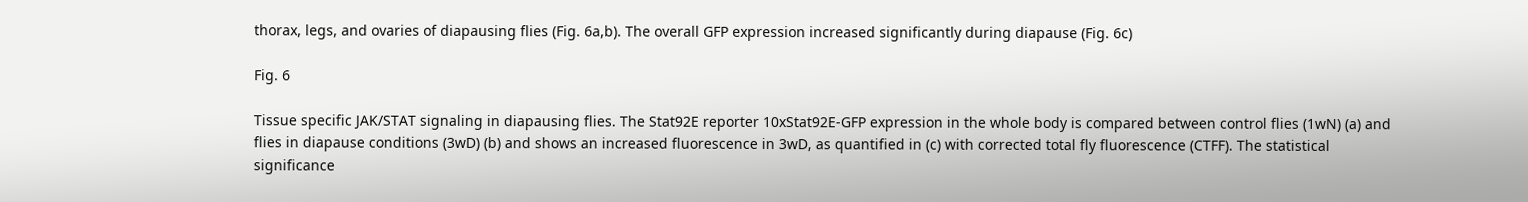thorax, legs, and ovaries of diapausing flies (Fig. 6a,b). The overall GFP expression increased significantly during diapause (Fig. 6c)

Fig. 6

Tissue specific JAK/STAT signaling in diapausing flies. The Stat92E reporter 10xStat92E-GFP expression in the whole body is compared between control flies (1wN) (a) and flies in diapause conditions (3wD) (b) and shows an increased fluorescence in 3wD, as quantified in (c) with corrected total fly fluorescence (CTFF). The statistical significance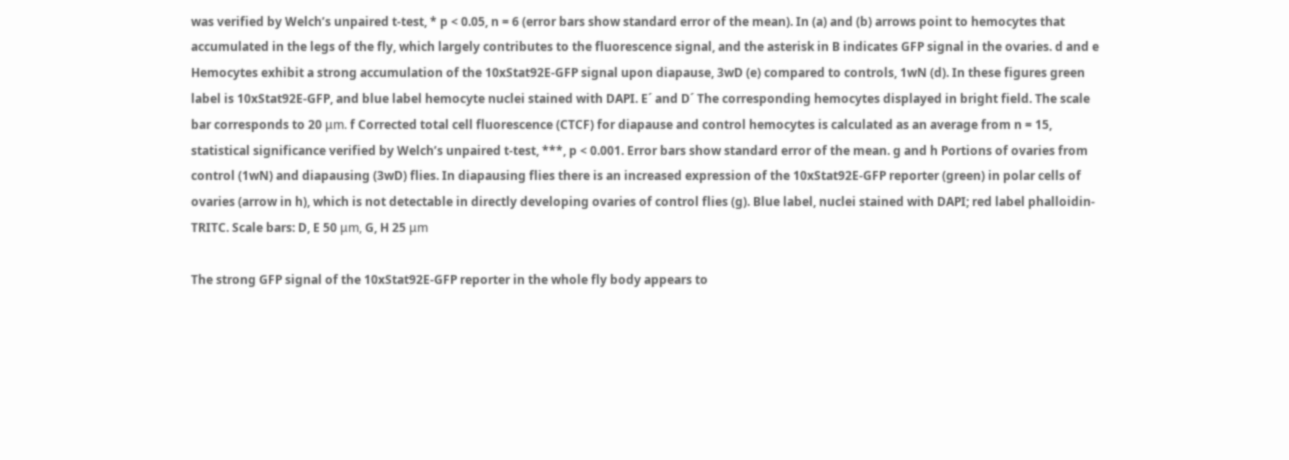was verified by Welch’s unpaired t-test, * p < 0.05, n = 6 (error bars show standard error of the mean). In (a) and (b) arrows point to hemocytes that accumulated in the legs of the fly, which largely contributes to the fluorescence signal, and the asterisk in B indicates GFP signal in the ovaries. d and e Hemocytes exhibit a strong accumulation of the 10xStat92E-GFP signal upon diapause, 3wD (e) compared to controls, 1wN (d). In these figures green label is 10xStat92E-GFP, and blue label hemocyte nuclei stained with DAPI. E´ and D´ The corresponding hemocytes displayed in bright field. The scale bar corresponds to 20 μm. f Corrected total cell fluorescence (CTCF) for diapause and control hemocytes is calculated as an average from n = 15, statistical significance verified by Welch’s unpaired t-test, ***, p < 0.001. Error bars show standard error of the mean. g and h Portions of ovaries from control (1wN) and diapausing (3wD) flies. In diapausing flies there is an increased expression of the 10xStat92E-GFP reporter (green) in polar cells of ovaries (arrow in h), which is not detectable in directly developing ovaries of control flies (g). Blue label, nuclei stained with DAPI; red label phalloidin-TRITC. Scale bars: D, E 50 μm, G, H 25 μm

The strong GFP signal of the 10xStat92E-GFP reporter in the whole fly body appears to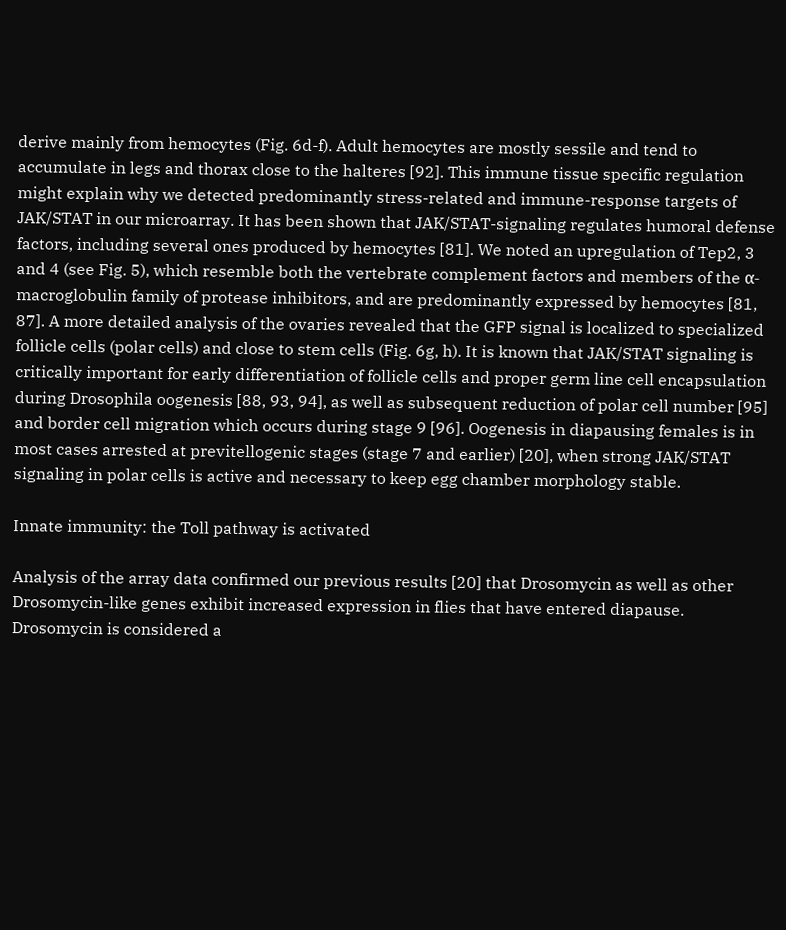derive mainly from hemocytes (Fig. 6d-f). Adult hemocytes are mostly sessile and tend to accumulate in legs and thorax close to the halteres [92]. This immune tissue specific regulation might explain why we detected predominantly stress-related and immune-response targets of JAK/STAT in our microarray. It has been shown that JAK/STAT-signaling regulates humoral defense factors, including several ones produced by hemocytes [81]. We noted an upregulation of Tep2, 3 and 4 (see Fig. 5), which resemble both the vertebrate complement factors and members of the α-macroglobulin family of protease inhibitors, and are predominantly expressed by hemocytes [81, 87]. A more detailed analysis of the ovaries revealed that the GFP signal is localized to specialized follicle cells (polar cells) and close to stem cells (Fig. 6g, h). It is known that JAK/STAT signaling is critically important for early differentiation of follicle cells and proper germ line cell encapsulation during Drosophila oogenesis [88, 93, 94], as well as subsequent reduction of polar cell number [95] and border cell migration which occurs during stage 9 [96]. Oogenesis in diapausing females is in most cases arrested at previtellogenic stages (stage 7 and earlier) [20], when strong JAK/STAT signaling in polar cells is active and necessary to keep egg chamber morphology stable.

Innate immunity: the Toll pathway is activated

Analysis of the array data confirmed our previous results [20] that Drosomycin as well as other Drosomycin-like genes exhibit increased expression in flies that have entered diapause. Drosomycin is considered a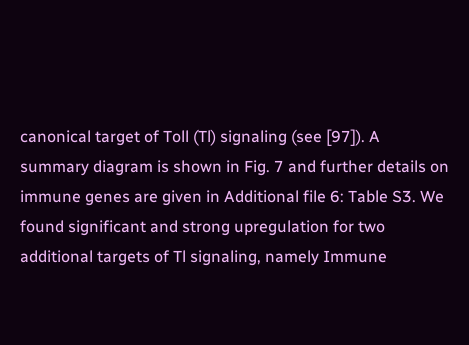canonical target of Toll (Tl) signaling (see [97]). A summary diagram is shown in Fig. 7 and further details on immune genes are given in Additional file 6: Table S3. We found significant and strong upregulation for two additional targets of Tl signaling, namely Immune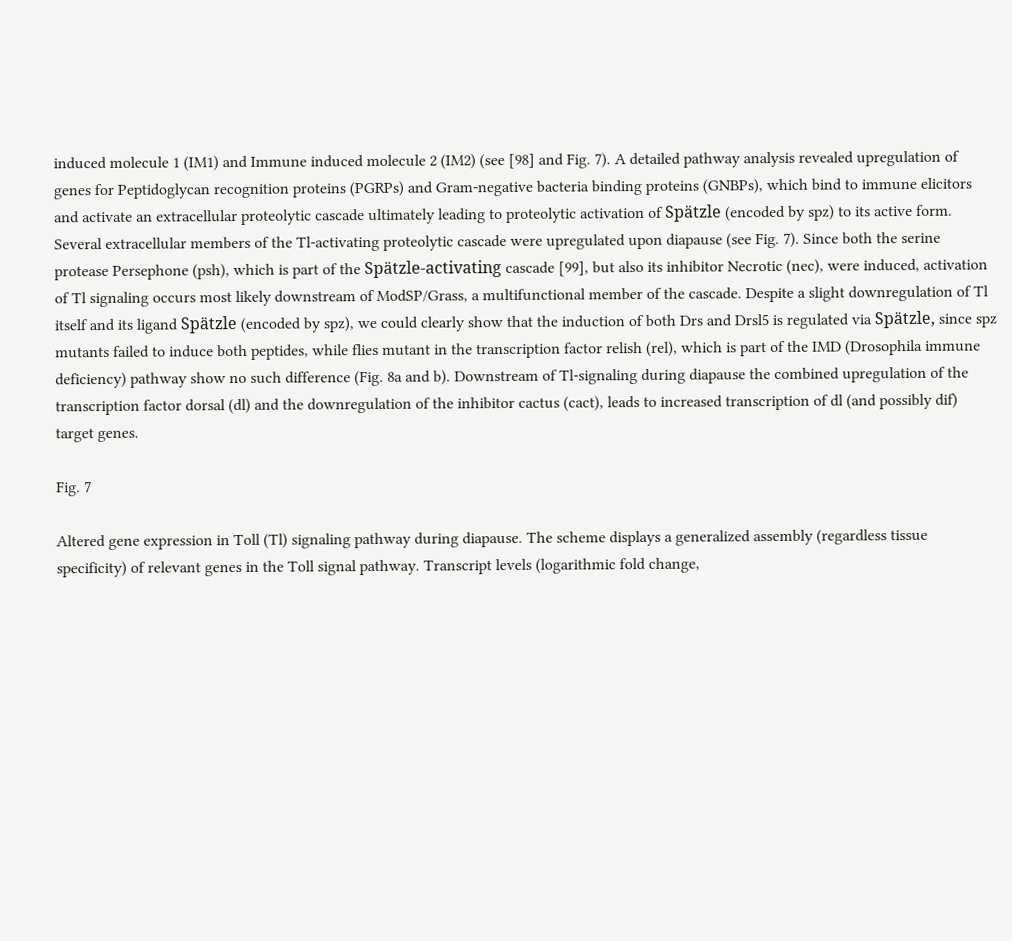induced molecule 1 (IM1) and Immune induced molecule 2 (IM2) (see [98] and Fig. 7). A detailed pathway analysis revealed upregulation of genes for Peptidoglycan recognition proteins (PGRPs) and Gram-negative bacteria binding proteins (GNBPs), which bind to immune elicitors and activate an extracellular proteolytic cascade ultimately leading to proteolytic activation of Spätzle (encoded by spz) to its active form. Several extracellular members of the Tl-activating proteolytic cascade were upregulated upon diapause (see Fig. 7). Since both the serine protease Persephone (psh), which is part of the Spätzle-activating cascade [99], but also its inhibitor Necrotic (nec), were induced, activation of Tl signaling occurs most likely downstream of ModSP/Grass, a multifunctional member of the cascade. Despite a slight downregulation of Tl itself and its ligand Spätzle (encoded by spz), we could clearly show that the induction of both Drs and Drsl5 is regulated via Spätzle, since spz mutants failed to induce both peptides, while flies mutant in the transcription factor relish (rel), which is part of the IMD (Drosophila immune deficiency) pathway show no such difference (Fig. 8a and b). Downstream of Tl-signaling during diapause the combined upregulation of the transcription factor dorsal (dl) and the downregulation of the inhibitor cactus (cact), leads to increased transcription of dl (and possibly dif) target genes.

Fig. 7

Altered gene expression in Toll (Tl) signaling pathway during diapause. The scheme displays a generalized assembly (regardless tissue specificity) of relevant genes in the Toll signal pathway. Transcript levels (logarithmic fold change,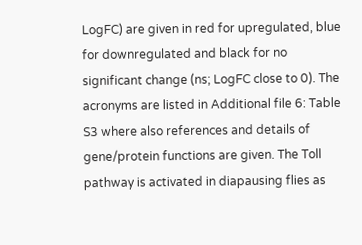LogFC) are given in red for upregulated, blue for downregulated and black for no significant change (ns; LogFC close to 0). The acronyms are listed in Additional file 6: Table S3 where also references and details of gene/protein functions are given. The Toll pathway is activated in diapausing flies as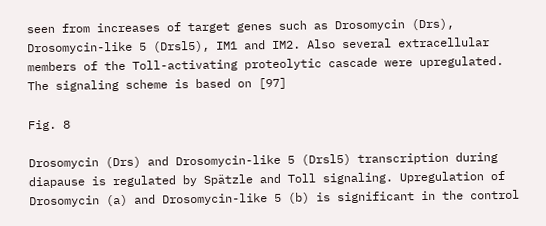seen from increases of target genes such as Drosomycin (Drs), Drosomycin-like 5 (Drsl5), IM1 and IM2. Also several extracellular members of the Toll-activating proteolytic cascade were upregulated. The signaling scheme is based on [97]

Fig. 8

Drosomycin (Drs) and Drosomycin-like 5 (Drsl5) transcription during diapause is regulated by Spätzle and Toll signaling. Upregulation of Drosomycin (a) and Drosomycin-like 5 (b) is significant in the control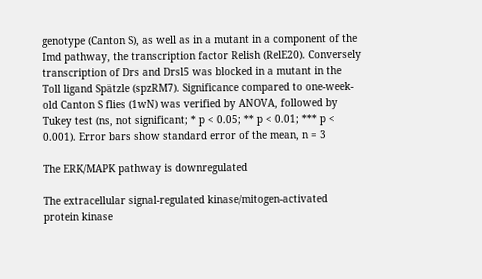genotype (Canton S), as well as in a mutant in a component of the Imd pathway, the transcription factor Relish (RelE20). Conversely transcription of Drs and Drsl5 was blocked in a mutant in the Toll ligand Spätzle (spzRM7). Significance compared to one-week-old Canton S flies (1wN) was verified by ANOVA, followed by Tukey test (ns, not significant; * p < 0.05; ** p < 0.01; *** p < 0.001). Error bars show standard error of the mean, n = 3

The ERK/MAPK pathway is downregulated

The extracellular signal-regulated kinase/mitogen-activated protein kinase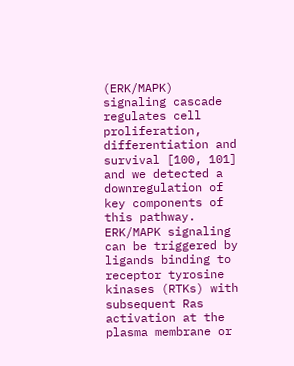(ERK/MAPK) signaling cascade regulates cell proliferation, differentiation and survival [100, 101] and we detected a downregulation of key components of this pathway. ERK/MAPK signaling can be triggered by ligands binding to receptor tyrosine kinases (RTKs) with subsequent Ras activation at the plasma membrane or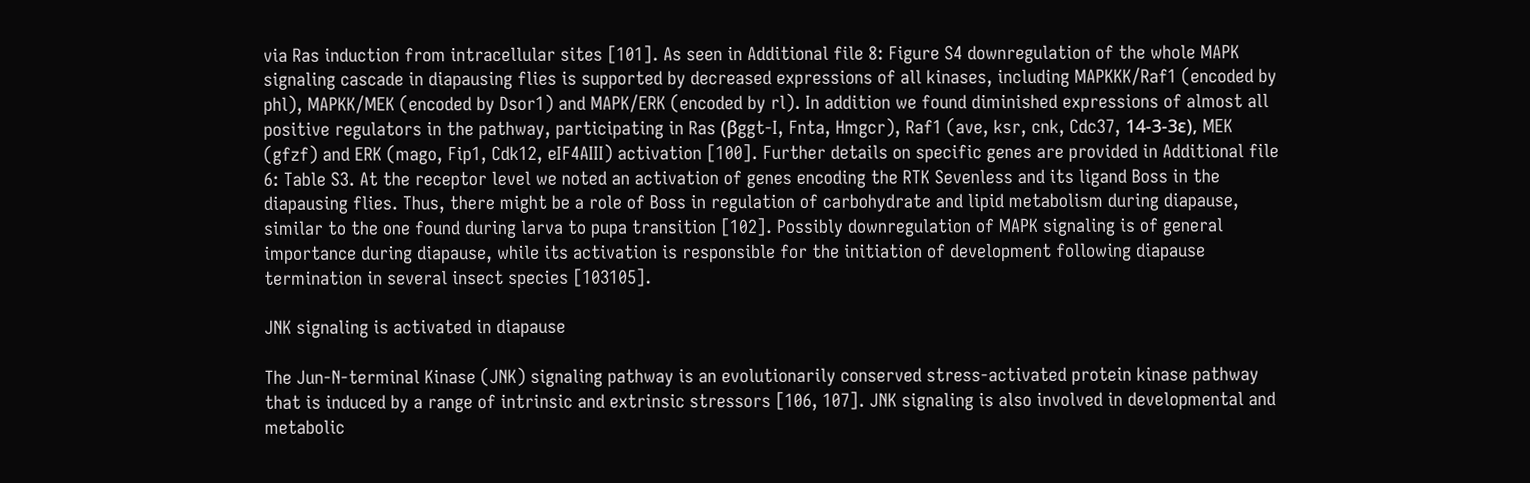via Ras induction from intracellular sites [101]. As seen in Additional file 8: Figure S4 downregulation of the whole MAPK signaling cascade in diapausing flies is supported by decreased expressions of all kinases, including MAPKKK/Raf1 (encoded by phl), MAPKK/MEK (encoded by Dsor1) and MAPK/ERK (encoded by rl). In addition we found diminished expressions of almost all positive regulators in the pathway, participating in Ras (βggt-I, Fnta, Hmgcr), Raf1 (ave, ksr, cnk, Cdc37, 14-3-3ε), MEK (gfzf) and ERK (mago, Fip1, Cdk12, eIF4AIII) activation [100]. Further details on specific genes are provided in Additional file 6: Table S3. At the receptor level we noted an activation of genes encoding the RTK Sevenless and its ligand Boss in the diapausing flies. Thus, there might be a role of Boss in regulation of carbohydrate and lipid metabolism during diapause, similar to the one found during larva to pupa transition [102]. Possibly downregulation of MAPK signaling is of general importance during diapause, while its activation is responsible for the initiation of development following diapause termination in several insect species [103105].

JNK signaling is activated in diapause

The Jun-N-terminal Kinase (JNK) signaling pathway is an evolutionarily conserved stress-activated protein kinase pathway that is induced by a range of intrinsic and extrinsic stressors [106, 107]. JNK signaling is also involved in developmental and metabolic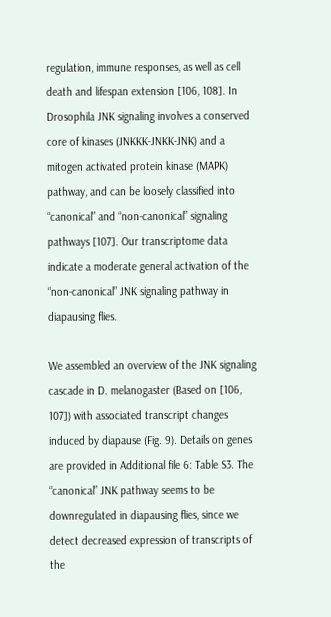regulation, immune responses, as well as cell death and lifespan extension [106, 108]. In Drosophila JNK signaling involves a conserved core of kinases (JNKKK-JNKK-JNK) and a mitogen activated protein kinase (MAPK) pathway, and can be loosely classified into “canonical” and “non-canonical” signaling pathways [107]. Our transcriptome data indicate a moderate general activation of the “non-canonical” JNK signaling pathway in diapausing flies.

We assembled an overview of the JNK signaling cascade in D. melanogaster (Based on [106, 107]) with associated transcript changes induced by diapause (Fig. 9). Details on genes are provided in Additional file 6: Table S3. The “canonical” JNK pathway seems to be downregulated in diapausing flies, since we detect decreased expression of transcripts of the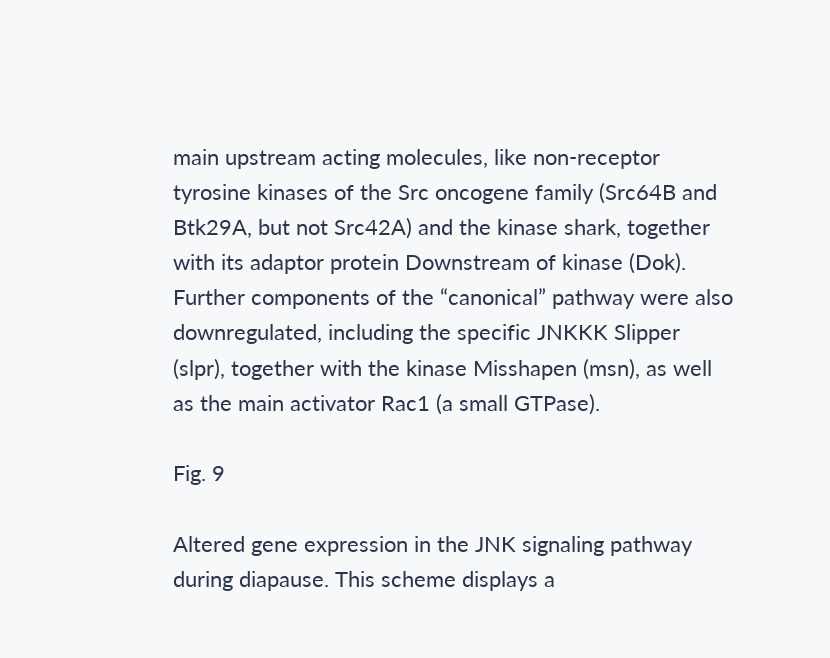main upstream acting molecules, like non-receptor tyrosine kinases of the Src oncogene family (Src64B and Btk29A, but not Src42A) and the kinase shark, together with its adaptor protein Downstream of kinase (Dok). Further components of the “canonical” pathway were also downregulated, including the specific JNKKK Slipper (slpr), together with the kinase Misshapen (msn), as well as the main activator Rac1 (a small GTPase).

Fig. 9

Altered gene expression in the JNK signaling pathway during diapause. This scheme displays a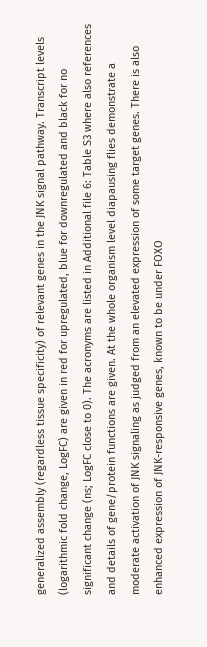generalized assembly (regardless tissue specificity) of relevant genes in the JNK signal pathway. Transcript levels (logarithmic fold change, LogFC) are given in red for upregulated, blue for downregulated and black for no significant change (ns; LogFC close to 0). The acronyms are listed in Additional file 6: Table S3 where also references and details of gene/protein functions are given. At the whole organism level diapausing flies demonstrate a moderate activation of JNK signaling as judged from an elevated expression of some target genes. There is also enhanced expression of JNK-responsive genes, known to be under FOXO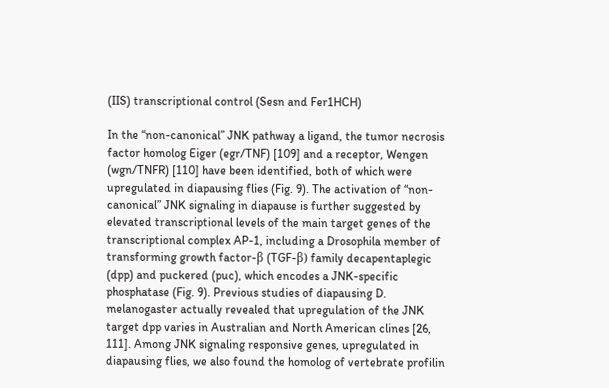(IIS) transcriptional control (Sesn and Fer1HCH)

In the “non-canonical” JNK pathway a ligand, the tumor necrosis factor homolog Eiger (egr/TNF) [109] and a receptor, Wengen (wgn/TNFR) [110] have been identified, both of which were upregulated in diapausing flies (Fig. 9). The activation of “non-canonical” JNK signaling in diapause is further suggested by elevated transcriptional levels of the main target genes of the transcriptional complex AP-1, including a Drosophila member of transforming growth factor-β (TGF-β) family decapentaplegic (dpp) and puckered (puc), which encodes a JNK-specific phosphatase (Fig. 9). Previous studies of diapausing D. melanogaster actually revealed that upregulation of the JNK target dpp varies in Australian and North American clines [26, 111]. Among JNK signaling responsive genes, upregulated in diapausing flies, we also found the homolog of vertebrate profilin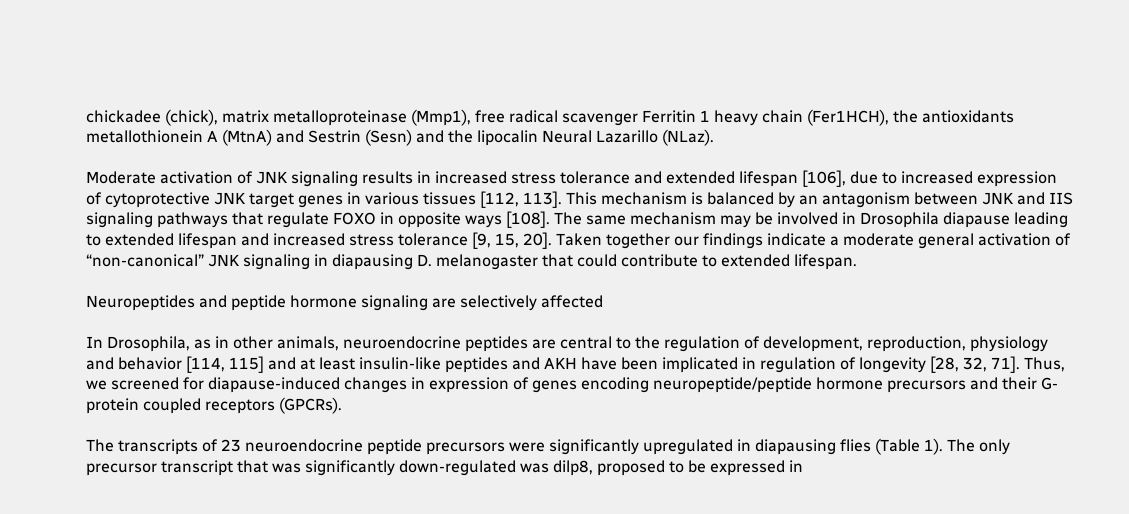chickadee (chick), matrix metalloproteinase (Mmp1), free radical scavenger Ferritin 1 heavy chain (Fer1HCH), the antioxidants metallothionein A (MtnA) and Sestrin (Sesn) and the lipocalin Neural Lazarillo (NLaz).

Moderate activation of JNK signaling results in increased stress tolerance and extended lifespan [106], due to increased expression of cytoprotective JNK target genes in various tissues [112, 113]. This mechanism is balanced by an antagonism between JNK and IIS signaling pathways that regulate FOXO in opposite ways [108]. The same mechanism may be involved in Drosophila diapause leading to extended lifespan and increased stress tolerance [9, 15, 20]. Taken together our findings indicate a moderate general activation of “non-canonical” JNK signaling in diapausing D. melanogaster that could contribute to extended lifespan.

Neuropeptides and peptide hormone signaling are selectively affected

In Drosophila, as in other animals, neuroendocrine peptides are central to the regulation of development, reproduction, physiology and behavior [114, 115] and at least insulin-like peptides and AKH have been implicated in regulation of longevity [28, 32, 71]. Thus, we screened for diapause-induced changes in expression of genes encoding neuropeptide/peptide hormone precursors and their G-protein coupled receptors (GPCRs).

The transcripts of 23 neuroendocrine peptide precursors were significantly upregulated in diapausing flies (Table 1). The only precursor transcript that was significantly down-regulated was dilp8, proposed to be expressed in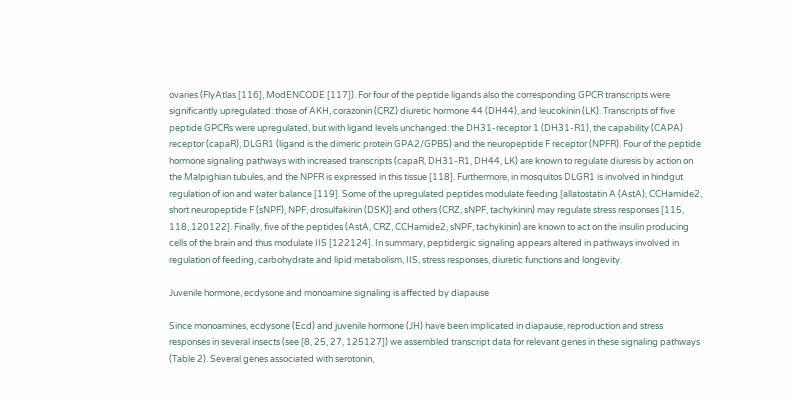ovaries (FlyAtlas [116], ModENCODE [117]). For four of the peptide ligands also the corresponding GPCR transcripts were significantly upregulated: those of AKH, corazonin (CRZ) diuretic hormone 44 (DH44), and leucokinin (LK). Transcripts of five peptide GPCRs were upregulated, but with ligand levels unchanged: the DH31-receptor 1 (DH31-R1), the capability (CAPA) receptor (capaR), DLGR1 (ligand is the dimeric protein GPA2/GPB5) and the neuropeptide F receptor (NPFR). Four of the peptide hormone signaling pathways with increased transcripts (capaR, DH31-R1, DH44, LK) are known to regulate diuresis by action on the Malpighian tubules, and the NPFR is expressed in this tissue [118]. Furthermore, in mosquitos DLGR1 is involved in hindgut regulation of ion and water balance [119]. Some of the upregulated peptides modulate feeding [allatostatin A (AstA), CCHamide2, short neuropeptide F (sNPF), NPF, drosulfakinin (DSK)] and others (CRZ, sNPF, tachykinin) may regulate stress responses [115, 118, 120122]. Finally, five of the peptides (AstA, CRZ, CCHamide2, sNPF, tachykinin) are known to act on the insulin producing cells of the brain and thus modulate IIS [122124]. In summary, peptidergic signaling appears altered in pathways involved in regulation of feeding, carbohydrate and lipid metabolism, IIS, stress responses, diuretic functions and longevity.

Juvenile hormone, ecdysone and monoamine signaling is affected by diapause

Since monoamines, ecdysone (Ecd) and juvenile hormone (JH) have been implicated in diapause, reproduction and stress responses in several insects (see [8, 25, 27, 125127]) we assembled transcript data for relevant genes in these signaling pathways (Table 2). Several genes associated with serotonin,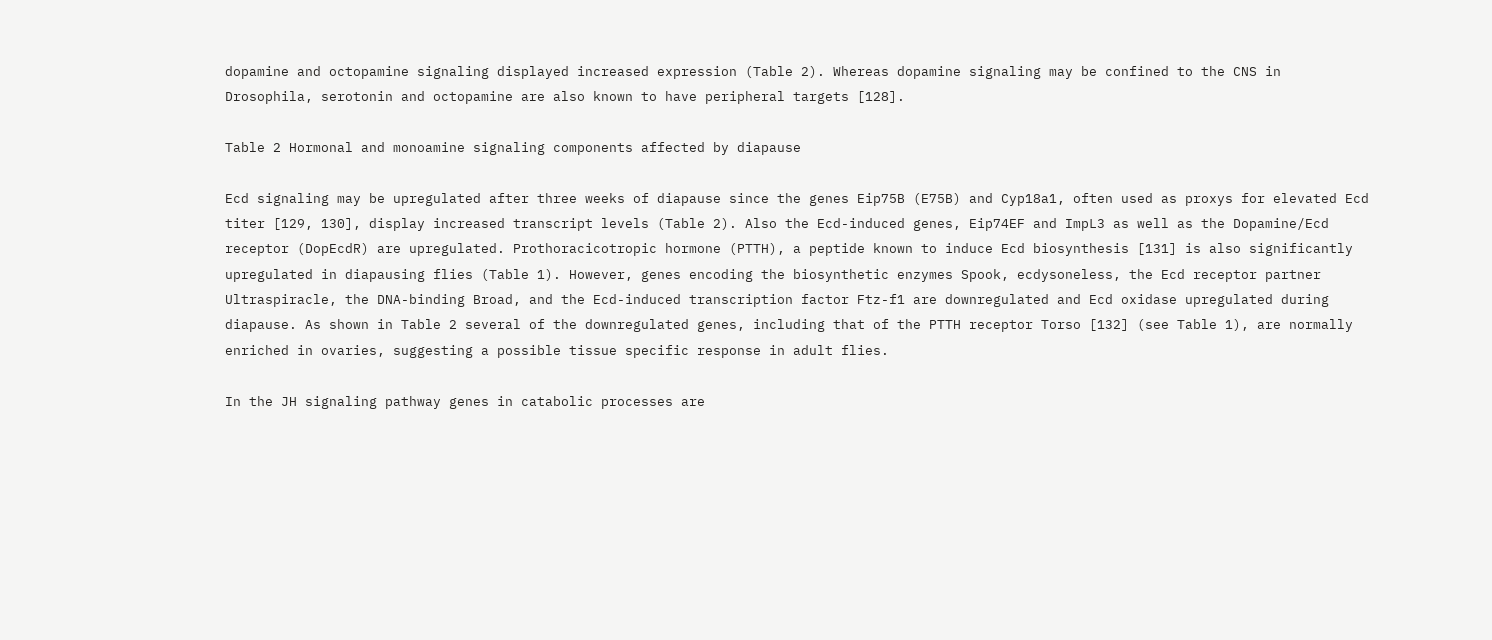dopamine and octopamine signaling displayed increased expression (Table 2). Whereas dopamine signaling may be confined to the CNS in Drosophila, serotonin and octopamine are also known to have peripheral targets [128].

Table 2 Hormonal and monoamine signaling components affected by diapause

Ecd signaling may be upregulated after three weeks of diapause since the genes Eip75B (E75B) and Cyp18a1, often used as proxys for elevated Ecd titer [129, 130], display increased transcript levels (Table 2). Also the Ecd-induced genes, Eip74EF and ImpL3 as well as the Dopamine/Ecd receptor (DopEcdR) are upregulated. Prothoracicotropic hormone (PTTH), a peptide known to induce Ecd biosynthesis [131] is also significantly upregulated in diapausing flies (Table 1). However, genes encoding the biosynthetic enzymes Spook, ecdysoneless, the Ecd receptor partner Ultraspiracle, the DNA-binding Broad, and the Ecd-induced transcription factor Ftz-f1 are downregulated and Ecd oxidase upregulated during diapause. As shown in Table 2 several of the downregulated genes, including that of the PTTH receptor Torso [132] (see Table 1), are normally enriched in ovaries, suggesting a possible tissue specific response in adult flies.

In the JH signaling pathway genes in catabolic processes are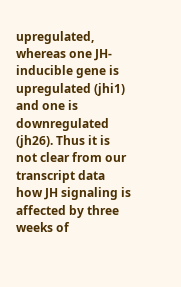upregulated, whereas one JH-inducible gene is upregulated (jhi1) and one is downregulated (jh26). Thus it is not clear from our transcript data how JH signaling is affected by three weeks of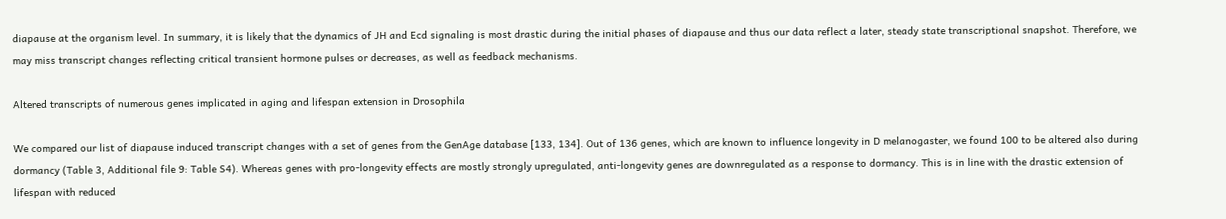diapause at the organism level. In summary, it is likely that the dynamics of JH and Ecd signaling is most drastic during the initial phases of diapause and thus our data reflect a later, steady state transcriptional snapshot. Therefore, we may miss transcript changes reflecting critical transient hormone pulses or decreases, as well as feedback mechanisms.

Altered transcripts of numerous genes implicated in aging and lifespan extension in Drosophila

We compared our list of diapause induced transcript changes with a set of genes from the GenAge database [133, 134]. Out of 136 genes, which are known to influence longevity in D melanogaster, we found 100 to be altered also during dormancy (Table 3, Additional file 9: Table S4). Whereas genes with pro-longevity effects are mostly strongly upregulated, anti-longevity genes are downregulated as a response to dormancy. This is in line with the drastic extension of lifespan with reduced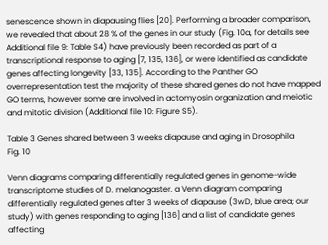senescence shown in diapausing flies [20]. Performing a broader comparison, we revealed that about 28 % of the genes in our study (Fig. 10a, for details see Additional file 9: Table S4) have previously been recorded as part of a transcriptional response to aging [7, 135, 136], or were identified as candidate genes affecting longevity [33, 135]. According to the Panther GO overrepresentation test the majority of these shared genes do not have mapped GO terms, however some are involved in actomyosin organization and meiotic and mitotic division (Additional file 10: Figure S5).

Table 3 Genes shared between 3 weeks diapause and aging in Drosophila
Fig. 10

Venn diagrams comparing differentially regulated genes in genome-wide transcriptome studies of D. melanogaster. a Venn diagram comparing differentially regulated genes after 3 weeks of diapause (3wD, blue area; our study) with genes responding to aging [136] and a list of candidate genes affecting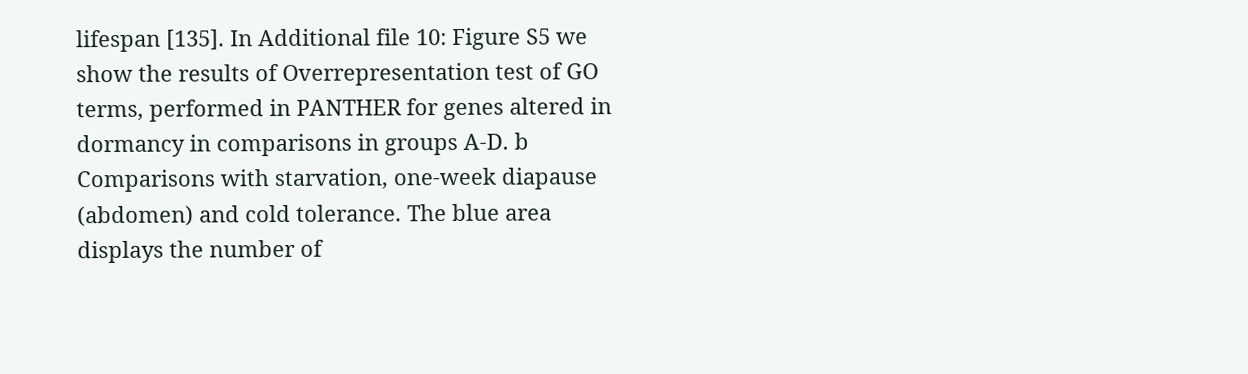lifespan [135]. In Additional file 10: Figure S5 we show the results of Overrepresentation test of GO terms, performed in PANTHER for genes altered in dormancy in comparisons in groups A-D. b Comparisons with starvation, one-week diapause (abdomen) and cold tolerance. The blue area displays the number of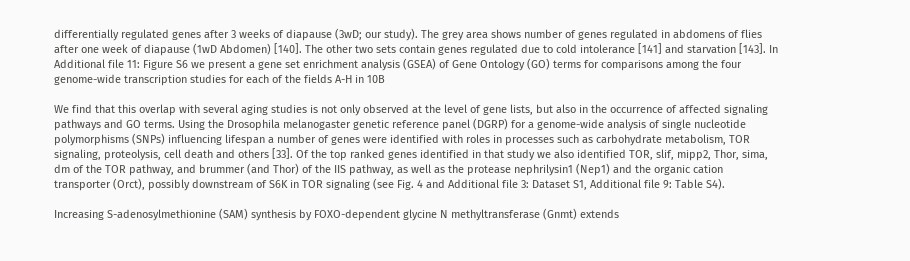differentially regulated genes after 3 weeks of diapause (3wD; our study). The grey area shows number of genes regulated in abdomens of flies after one week of diapause (1wD Abdomen) [140]. The other two sets contain genes regulated due to cold intolerance [141] and starvation [143]. In Additional file 11: Figure S6 we present a gene set enrichment analysis (GSEA) of Gene Ontology (GO) terms for comparisons among the four genome-wide transcription studies for each of the fields A-H in 10B

We find that this overlap with several aging studies is not only observed at the level of gene lists, but also in the occurrence of affected signaling pathways and GO terms. Using the Drosophila melanogaster genetic reference panel (DGRP) for a genome-wide analysis of single nucleotide polymorphisms (SNPs) influencing lifespan a number of genes were identified with roles in processes such as carbohydrate metabolism, TOR signaling, proteolysis, cell death and others [33]. Of the top ranked genes identified in that study we also identified TOR, slif, mipp2, Thor, sima, dm of the TOR pathway, and brummer (and Thor) of the IIS pathway, as well as the protease nephrilysin1 (Nep1) and the organic cation transporter (Orct), possibly downstream of S6K in TOR signaling (see Fig. 4 and Additional file 3: Dataset S1, Additional file 9: Table S4).

Increasing S-adenosylmethionine (SAM) synthesis by FOXO-dependent glycine N methyltransferase (Gnmt) extends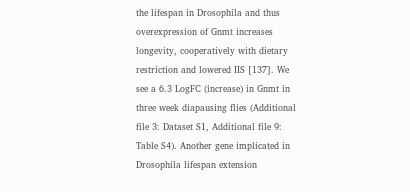the lifespan in Drosophila and thus overexpression of Gnmt increases longevity, cooperatively with dietary restriction and lowered IIS [137]. We see a 6.3 LogFC (increase) in Gnmt in three week diapausing flies (Additional file 3: Dataset S1, Additional file 9: Table S4). Another gene implicated in Drosophila lifespan extension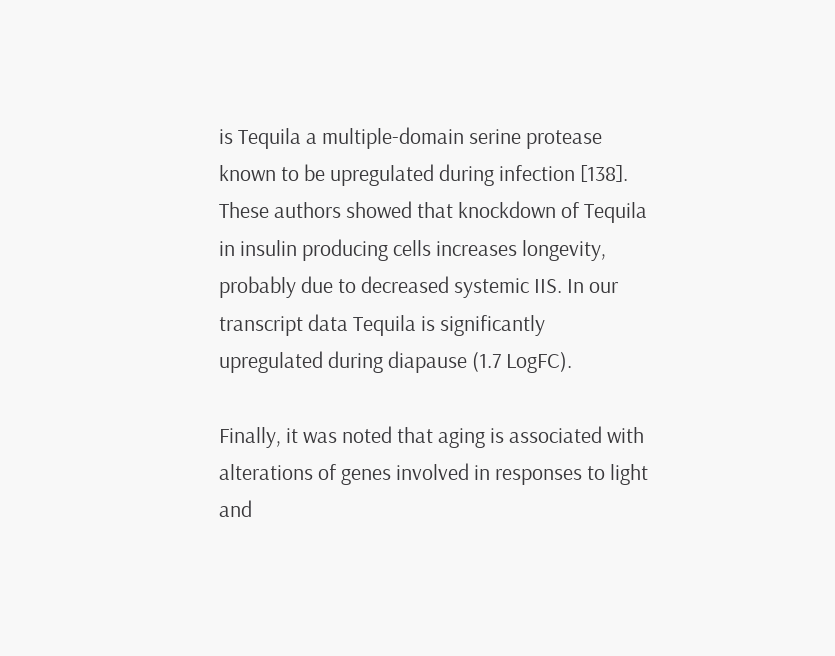is Tequila a multiple-domain serine protease known to be upregulated during infection [138]. These authors showed that knockdown of Tequila in insulin producing cells increases longevity, probably due to decreased systemic IIS. In our transcript data Tequila is significantly upregulated during diapause (1.7 LogFC).

Finally, it was noted that aging is associated with alterations of genes involved in responses to light and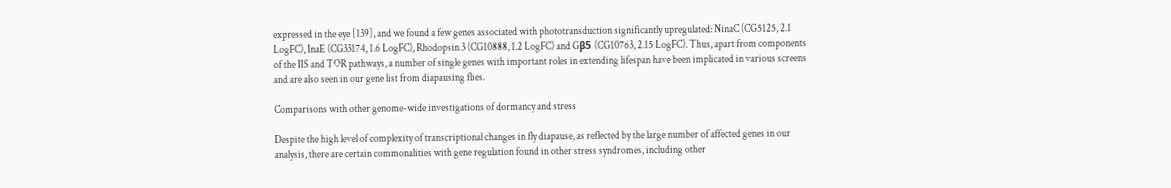expressed in the eye [139], and we found a few genes associated with phototransduction significantly upregulated: NinaC (CG5125, 2.1 LogFC), InaE (CG33174, 1.6 LogFC), Rhodopsin 3 (CG10888, 1.2 LogFC) and Gβ5 (CG10763, 2.15 LogFC). Thus, apart from components of the IIS and TOR pathways, a number of single genes with important roles in extending lifespan have been implicated in various screens and are also seen in our gene list from diapausing flies.

Comparisons with other genome-wide investigations of dormancy and stress

Despite the high level of complexity of transcriptional changes in fly diapause, as reflected by the large number of affected genes in our analysis, there are certain commonalities with gene regulation found in other stress syndromes, including other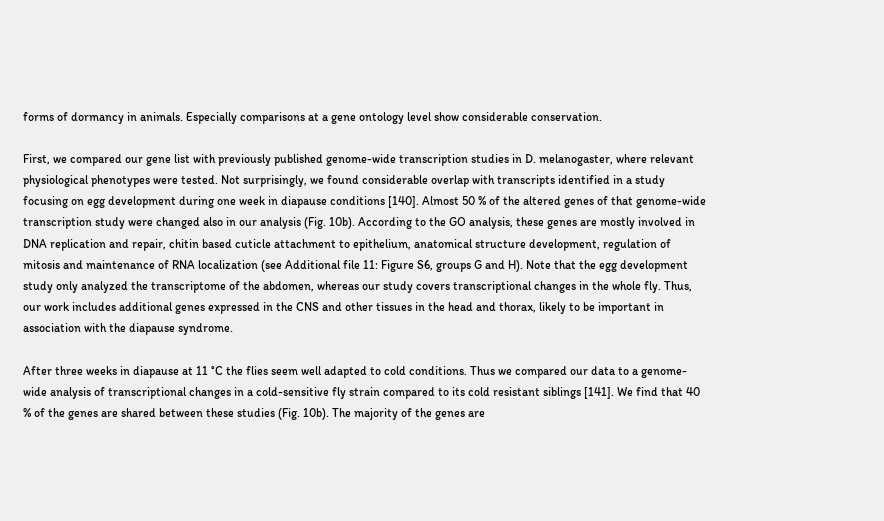forms of dormancy in animals. Especially comparisons at a gene ontology level show considerable conservation.

First, we compared our gene list with previously published genome-wide transcription studies in D. melanogaster, where relevant physiological phenotypes were tested. Not surprisingly, we found considerable overlap with transcripts identified in a study focusing on egg development during one week in diapause conditions [140]. Almost 50 % of the altered genes of that genome-wide transcription study were changed also in our analysis (Fig. 10b). According to the GO analysis, these genes are mostly involved in DNA replication and repair, chitin based cuticle attachment to epithelium, anatomical structure development, regulation of mitosis and maintenance of RNA localization (see Additional file 11: Figure S6, groups G and H). Note that the egg development study only analyzed the transcriptome of the abdomen, whereas our study covers transcriptional changes in the whole fly. Thus, our work includes additional genes expressed in the CNS and other tissues in the head and thorax, likely to be important in association with the diapause syndrome.

After three weeks in diapause at 11 °C the flies seem well adapted to cold conditions. Thus we compared our data to a genome-wide analysis of transcriptional changes in a cold-sensitive fly strain compared to its cold resistant siblings [141]. We find that 40 % of the genes are shared between these studies (Fig. 10b). The majority of the genes are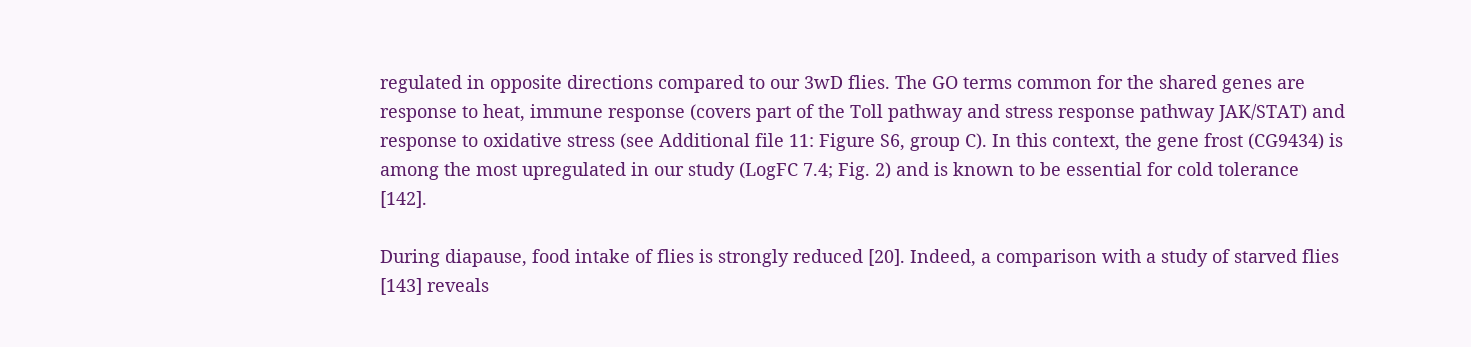regulated in opposite directions compared to our 3wD flies. The GO terms common for the shared genes are response to heat, immune response (covers part of the Toll pathway and stress response pathway JAK/STAT) and response to oxidative stress (see Additional file 11: Figure S6, group C). In this context, the gene frost (CG9434) is among the most upregulated in our study (LogFC 7.4; Fig. 2) and is known to be essential for cold tolerance [142].

During diapause, food intake of flies is strongly reduced [20]. Indeed, a comparison with a study of starved flies [143] reveals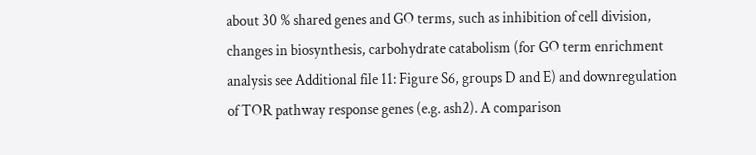about 30 % shared genes and GO terms, such as inhibition of cell division, changes in biosynthesis, carbohydrate catabolism (for GO term enrichment analysis see Additional file 11: Figure S6, groups D and E) and downregulation of TOR pathway response genes (e.g. ash2). A comparison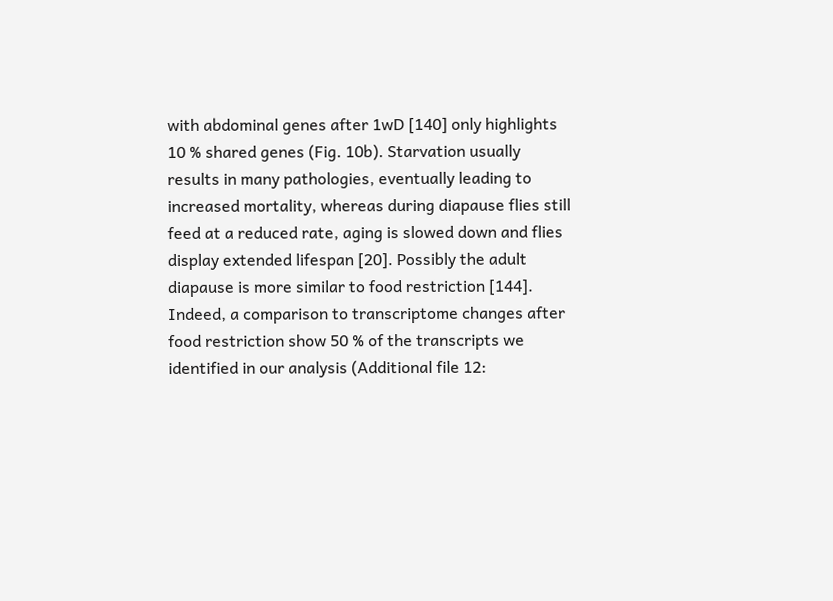with abdominal genes after 1wD [140] only highlights 10 % shared genes (Fig. 10b). Starvation usually results in many pathologies, eventually leading to increased mortality, whereas during diapause flies still feed at a reduced rate, aging is slowed down and flies display extended lifespan [20]. Possibly the adult diapause is more similar to food restriction [144]. Indeed, a comparison to transcriptome changes after food restriction show 50 % of the transcripts we identified in our analysis (Additional file 12: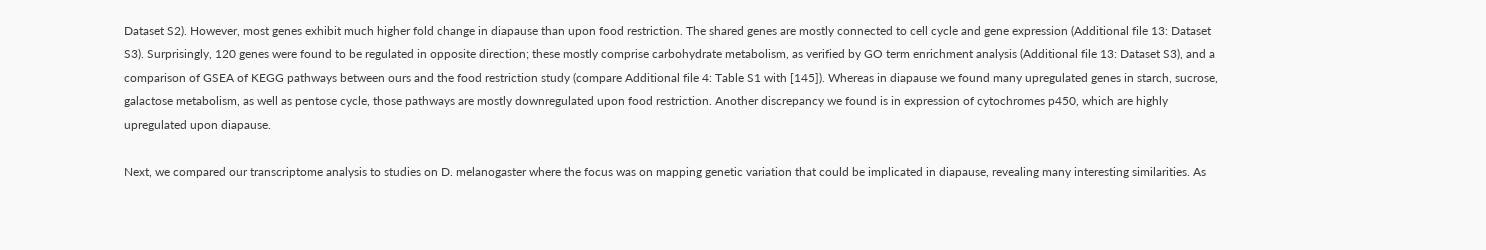Dataset S2). However, most genes exhibit much higher fold change in diapause than upon food restriction. The shared genes are mostly connected to cell cycle and gene expression (Additional file 13: Dataset S3). Surprisingly, 120 genes were found to be regulated in opposite direction; these mostly comprise carbohydrate metabolism, as verified by GO term enrichment analysis (Additional file 13: Dataset S3), and a comparison of GSEA of KEGG pathways between ours and the food restriction study (compare Additional file 4: Table S1 with [145]). Whereas in diapause we found many upregulated genes in starch, sucrose, galactose metabolism, as well as pentose cycle, those pathways are mostly downregulated upon food restriction. Another discrepancy we found is in expression of cytochromes p450, which are highly upregulated upon diapause.

Next, we compared our transcriptome analysis to studies on D. melanogaster where the focus was on mapping genetic variation that could be implicated in diapause, revealing many interesting similarities. As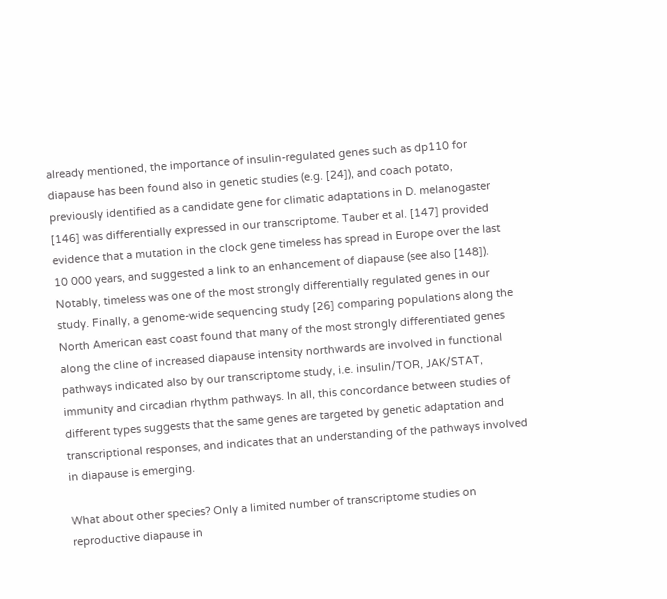already mentioned, the importance of insulin-regulated genes such as dp110 for diapause has been found also in genetic studies (e.g. [24]), and coach potato, previously identified as a candidate gene for climatic adaptations in D. melanogaster [146] was differentially expressed in our transcriptome. Tauber et al. [147] provided evidence that a mutation in the clock gene timeless has spread in Europe over the last 10 000 years, and suggested a link to an enhancement of diapause (see also [148]). Notably, timeless was one of the most strongly differentially regulated genes in our study. Finally, a genome-wide sequencing study [26] comparing populations along the North American east coast found that many of the most strongly differentiated genes along the cline of increased diapause intensity northwards are involved in functional pathways indicated also by our transcriptome study, i.e. insulin/TOR, JAK/STAT, immunity and circadian rhythm pathways. In all, this concordance between studies of different types suggests that the same genes are targeted by genetic adaptation and transcriptional responses, and indicates that an understanding of the pathways involved in diapause is emerging.

What about other species? Only a limited number of transcriptome studies on reproductive diapause in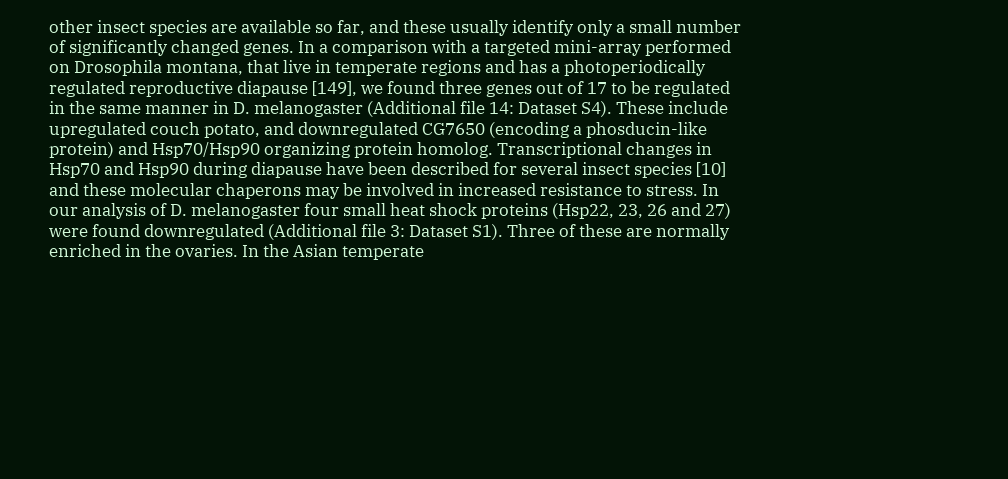other insect species are available so far, and these usually identify only a small number of significantly changed genes. In a comparison with a targeted mini-array performed on Drosophila montana, that live in temperate regions and has a photoperiodically regulated reproductive diapause [149], we found three genes out of 17 to be regulated in the same manner in D. melanogaster (Additional file 14: Dataset S4). These include upregulated couch potato, and downregulated CG7650 (encoding a phosducin-like protein) and Hsp70/Hsp90 organizing protein homolog. Transcriptional changes in Hsp70 and Hsp90 during diapause have been described for several insect species [10] and these molecular chaperons may be involved in increased resistance to stress. In our analysis of D. melanogaster four small heat shock proteins (Hsp22, 23, 26 and 27) were found downregulated (Additional file 3: Dataset S1). Three of these are normally enriched in the ovaries. In the Asian temperate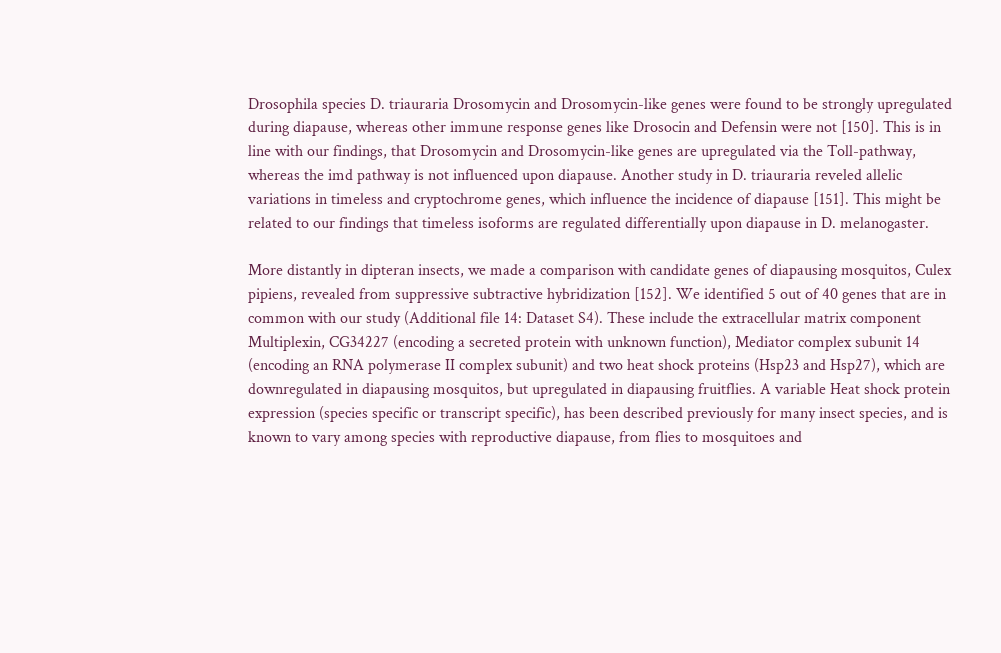Drosophila species D. triauraria Drosomycin and Drosomycin-like genes were found to be strongly upregulated during diapause, whereas other immune response genes like Drosocin and Defensin were not [150]. This is in line with our findings, that Drosomycin and Drosomycin-like genes are upregulated via the Toll-pathway, whereas the imd pathway is not influenced upon diapause. Another study in D. triauraria reveled allelic variations in timeless and cryptochrome genes, which influence the incidence of diapause [151]. This might be related to our findings that timeless isoforms are regulated differentially upon diapause in D. melanogaster.

More distantly in dipteran insects, we made a comparison with candidate genes of diapausing mosquitos, Culex pipiens, revealed from suppressive subtractive hybridization [152]. We identified 5 out of 40 genes that are in common with our study (Additional file 14: Dataset S4). These include the extracellular matrix component Multiplexin, CG34227 (encoding a secreted protein with unknown function), Mediator complex subunit 14 (encoding an RNA polymerase II complex subunit) and two heat shock proteins (Hsp23 and Hsp27), which are downregulated in diapausing mosquitos, but upregulated in diapausing fruitflies. A variable Heat shock protein expression (species specific or transcript specific), has been described previously for many insect species, and is known to vary among species with reproductive diapause, from flies to mosquitoes and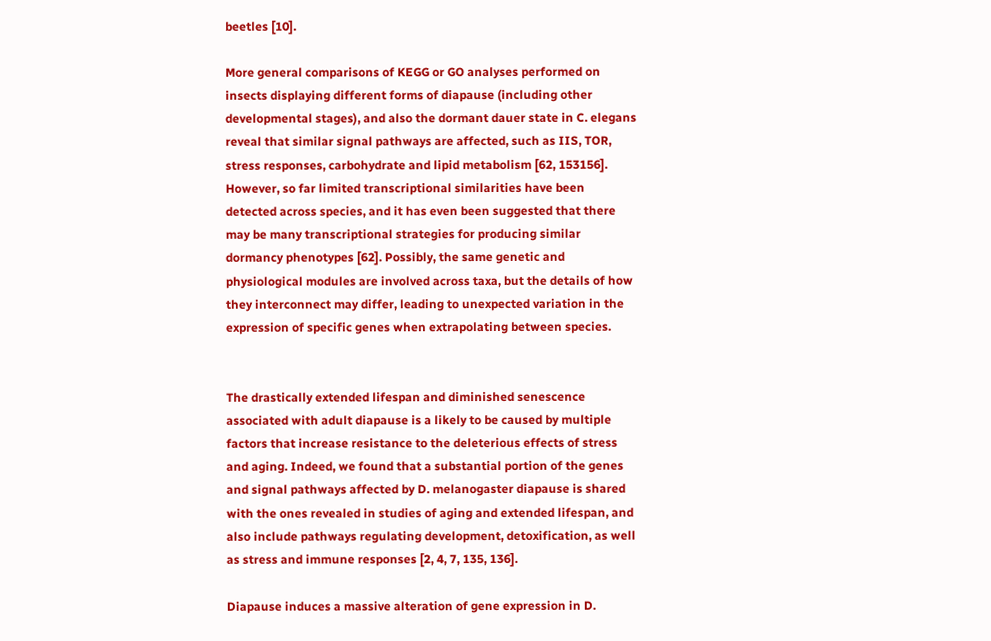beetles [10].

More general comparisons of KEGG or GO analyses performed on insects displaying different forms of diapause (including other developmental stages), and also the dormant dauer state in C. elegans reveal that similar signal pathways are affected, such as IIS, TOR, stress responses, carbohydrate and lipid metabolism [62, 153156]. However, so far limited transcriptional similarities have been detected across species, and it has even been suggested that there may be many transcriptional strategies for producing similar dormancy phenotypes [62]. Possibly, the same genetic and physiological modules are involved across taxa, but the details of how they interconnect may differ, leading to unexpected variation in the expression of specific genes when extrapolating between species.


The drastically extended lifespan and diminished senescence associated with adult diapause is a likely to be caused by multiple factors that increase resistance to the deleterious effects of stress and aging. Indeed, we found that a substantial portion of the genes and signal pathways affected by D. melanogaster diapause is shared with the ones revealed in studies of aging and extended lifespan, and also include pathways regulating development, detoxification, as well as stress and immune responses [2, 4, 7, 135, 136].

Diapause induces a massive alteration of gene expression in D.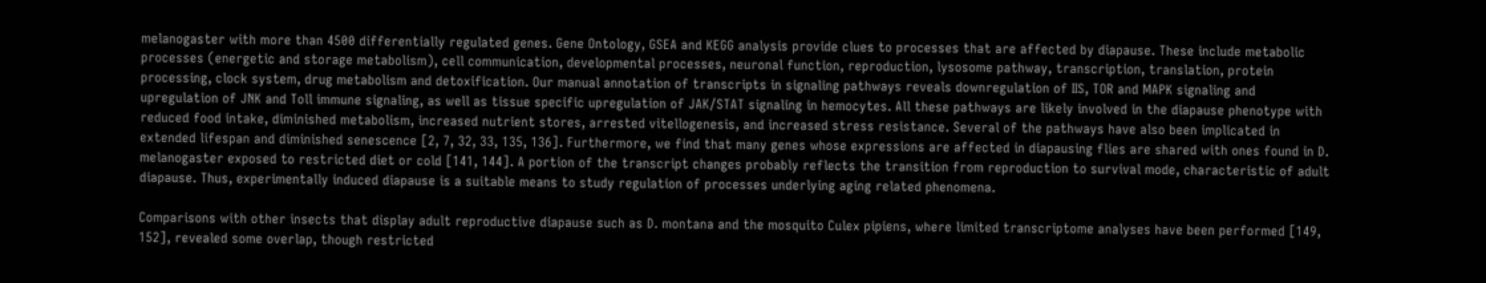melanogaster with more than 4500 differentially regulated genes. Gene Ontology, GSEA and KEGG analysis provide clues to processes that are affected by diapause. These include metabolic processes (energetic and storage metabolism), cell communication, developmental processes, neuronal function, reproduction, lysosome pathway, transcription, translation, protein processing, clock system, drug metabolism and detoxification. Our manual annotation of transcripts in signaling pathways reveals downregulation of IIS, TOR and MAPK signaling and upregulation of JNK and Toll immune signaling, as well as tissue specific upregulation of JAK/STAT signaling in hemocytes. All these pathways are likely involved in the diapause phenotype with reduced food intake, diminished metabolism, increased nutrient stores, arrested vitellogenesis, and increased stress resistance. Several of the pathways have also been implicated in extended lifespan and diminished senescence [2, 7, 32, 33, 135, 136]. Furthermore, we find that many genes whose expressions are affected in diapausing flies are shared with ones found in D. melanogaster exposed to restricted diet or cold [141, 144]. A portion of the transcript changes probably reflects the transition from reproduction to survival mode, characteristic of adult diapause. Thus, experimentally induced diapause is a suitable means to study regulation of processes underlying aging related phenomena.

Comparisons with other insects that display adult reproductive diapause such as D. montana and the mosquito Culex pipiens, where limited transcriptome analyses have been performed [149, 152], revealed some overlap, though restricted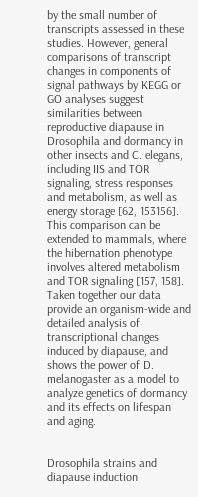by the small number of transcripts assessed in these studies. However, general comparisons of transcript changes in components of signal pathways by KEGG or GO analyses suggest similarities between reproductive diapause in Drosophila and dormancy in other insects and C. elegans, including IIS and TOR signaling, stress responses and metabolism, as well as energy storage [62, 153156]. This comparison can be extended to mammals, where the hibernation phenotype involves altered metabolism and TOR signaling [157, 158]. Taken together our data provide an organism-wide and detailed analysis of transcriptional changes induced by diapause, and shows the power of D. melanogaster as a model to analyze genetics of dormancy and its effects on lifespan and aging.


Drosophila strains and diapause induction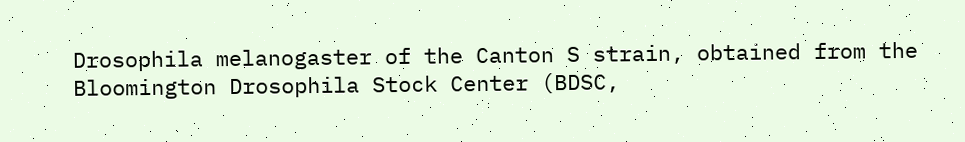Drosophila melanogaster of the Canton S strain, obtained from the Bloomington Drosophila Stock Center (BDSC,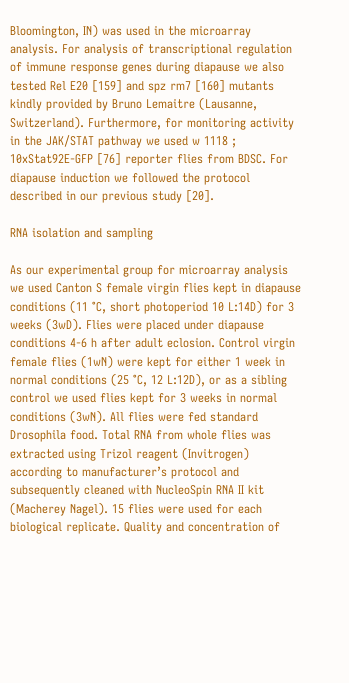Bloomington, IN) was used in the microarray analysis. For analysis of transcriptional regulation of immune response genes during diapause we also tested Rel E20 [159] and spz rm7 [160] mutants kindly provided by Bruno Lemaitre (Lausanne, Switzerland). Furthermore, for monitoring activity in the JAK/STAT pathway we used w 1118 ; 10xStat92E-GFP [76] reporter flies from BDSC. For diapause induction we followed the protocol described in our previous study [20].

RNA isolation and sampling

As our experimental group for microarray analysis we used Canton S female virgin flies kept in diapause conditions (11 °C, short photoperiod 10 L:14D) for 3 weeks (3wD). Flies were placed under diapause conditions 4-6 h after adult eclosion. Control virgin female flies (1wN) were kept for either 1 week in normal conditions (25 °C, 12 L:12D), or as a sibling control we used flies kept for 3 weeks in normal conditions (3wN). All flies were fed standard Drosophila food. Total RNA from whole flies was extracted using Trizol reagent (Invitrogen) according to manufacturer’s protocol and subsequently cleaned with NucleoSpin RNA II kit (Macherey Nagel). 15 flies were used for each biological replicate. Quality and concentration of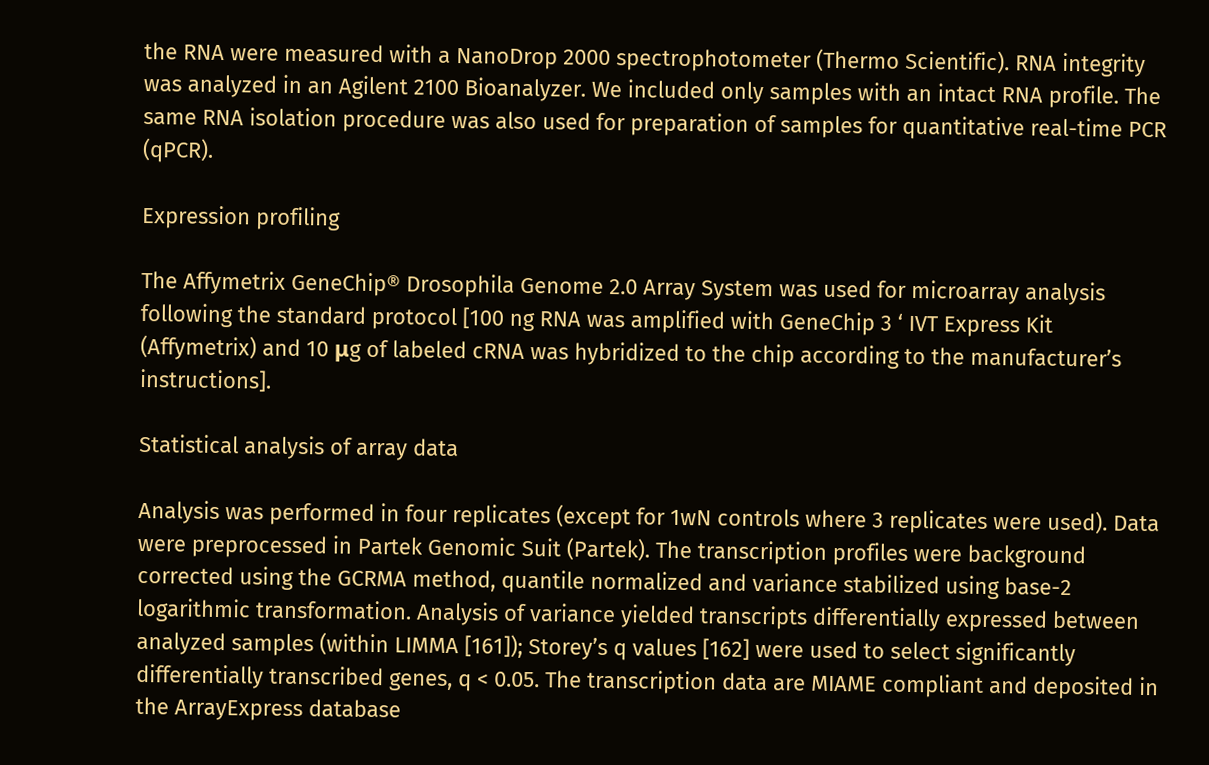the RNA were measured with a NanoDrop 2000 spectrophotometer (Thermo Scientific). RNA integrity was analyzed in an Agilent 2100 Bioanalyzer. We included only samples with an intact RNA profile. The same RNA isolation procedure was also used for preparation of samples for quantitative real-time PCR (qPCR).

Expression profiling

The Affymetrix GeneChip® Drosophila Genome 2.0 Array System was used for microarray analysis following the standard protocol [100 ng RNA was amplified with GeneChip 3 ‘ IVT Express Kit (Affymetrix) and 10 μg of labeled cRNA was hybridized to the chip according to the manufacturer’s instructions].

Statistical analysis of array data

Analysis was performed in four replicates (except for 1wN controls where 3 replicates were used). Data were preprocessed in Partek Genomic Suit (Partek). The transcription profiles were background corrected using the GCRMA method, quantile normalized and variance stabilized using base-2 logarithmic transformation. Analysis of variance yielded transcripts differentially expressed between analyzed samples (within LIMMA [161]); Storey’s q values [162] were used to select significantly differentially transcribed genes, q < 0.05. The transcription data are MIAME compliant and deposited in the ArrayExpress database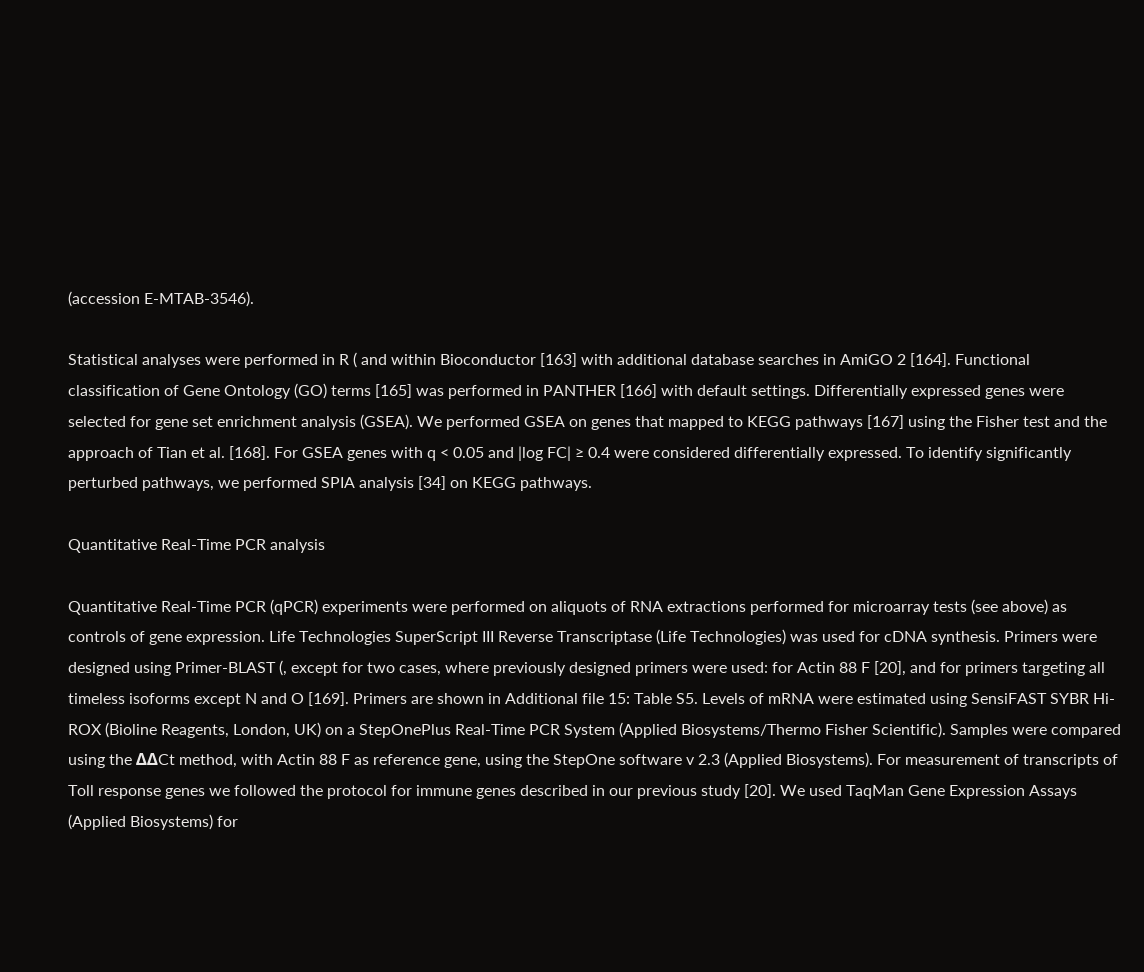(accession E-MTAB-3546).

Statistical analyses were performed in R ( and within Bioconductor [163] with additional database searches in AmiGO 2 [164]. Functional classification of Gene Ontology (GO) terms [165] was performed in PANTHER [166] with default settings. Differentially expressed genes were selected for gene set enrichment analysis (GSEA). We performed GSEA on genes that mapped to KEGG pathways [167] using the Fisher test and the approach of Tian et al. [168]. For GSEA genes with q < 0.05 and |log FC| ≥ 0.4 were considered differentially expressed. To identify significantly perturbed pathways, we performed SPIA analysis [34] on KEGG pathways.

Quantitative Real-Time PCR analysis

Quantitative Real-Time PCR (qPCR) experiments were performed on aliquots of RNA extractions performed for microarray tests (see above) as controls of gene expression. Life Technologies SuperScript III Reverse Transcriptase (Life Technologies) was used for cDNA synthesis. Primers were designed using Primer-BLAST (, except for two cases, where previously designed primers were used: for Actin 88 F [20], and for primers targeting all timeless isoforms except N and O [169]. Primers are shown in Additional file 15: Table S5. Levels of mRNA were estimated using SensiFAST SYBR Hi-ROX (Bioline Reagents, London, UK) on a StepOnePlus Real-Time PCR System (Applied Biosystems/Thermo Fisher Scientific). Samples were compared using the ΔΔCt method, with Actin 88 F as reference gene, using the StepOne software v 2.3 (Applied Biosystems). For measurement of transcripts of Toll response genes we followed the protocol for immune genes described in our previous study [20]. We used TaqMan Gene Expression Assays (Applied Biosystems) for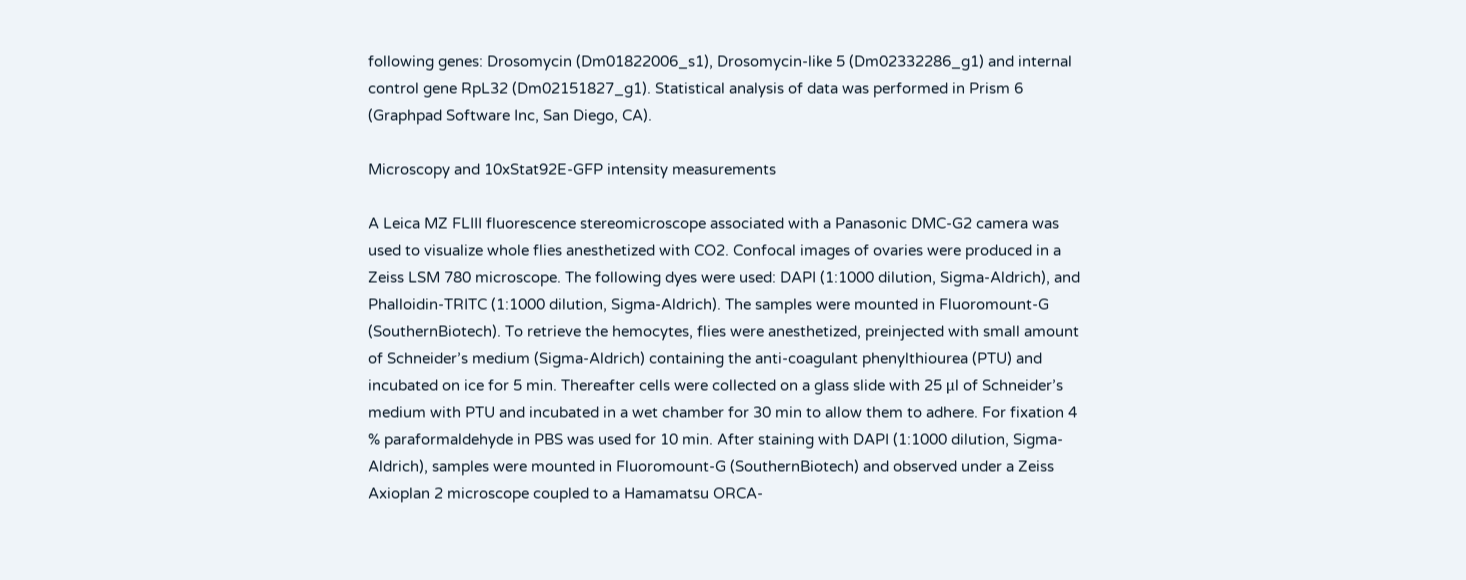following genes: Drosomycin (Dm01822006_s1), Drosomycin-like 5 (Dm02332286_g1) and internal control gene RpL32 (Dm02151827_g1). Statistical analysis of data was performed in Prism 6 (Graphpad Software Inc, San Diego, CA).

Microscopy and 10xStat92E-GFP intensity measurements

A Leica MZ FLIII fluorescence stereomicroscope associated with a Panasonic DMC-G2 camera was used to visualize whole flies anesthetized with CO2. Confocal images of ovaries were produced in a Zeiss LSM 780 microscope. The following dyes were used: DAPI (1:1000 dilution, Sigma-Aldrich), and Phalloidin-TRITC (1:1000 dilution, Sigma-Aldrich). The samples were mounted in Fluoromount-G (SouthernBiotech). To retrieve the hemocytes, flies were anesthetized, preinjected with small amount of Schneider’s medium (Sigma-Aldrich) containing the anti-coagulant phenylthiourea (PTU) and incubated on ice for 5 min. Thereafter cells were collected on a glass slide with 25 μl of Schneider’s medium with PTU and incubated in a wet chamber for 30 min to allow them to adhere. For fixation 4 % paraformaldehyde in PBS was used for 10 min. After staining with DAPI (1:1000 dilution, Sigma-Aldrich), samples were mounted in Fluoromount-G (SouthernBiotech) and observed under a Zeiss Axioplan 2 microscope coupled to a Hamamatsu ORCA-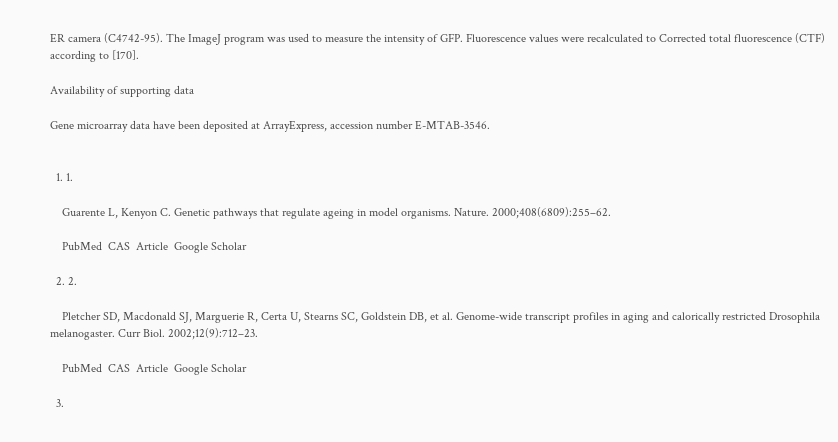ER camera (C4742-95). The ImageJ program was used to measure the intensity of GFP. Fluorescence values were recalculated to Corrected total fluorescence (CTF) according to [170].

Availability of supporting data

Gene microarray data have been deposited at ArrayExpress, accession number E-MTAB-3546.


  1. 1.

    Guarente L, Kenyon C. Genetic pathways that regulate ageing in model organisms. Nature. 2000;408(6809):255–62.

    PubMed  CAS  Article  Google Scholar

  2. 2.

    Pletcher SD, Macdonald SJ, Marguerie R, Certa U, Stearns SC, Goldstein DB, et al. Genome-wide transcript profiles in aging and calorically restricted Drosophila melanogaster. Curr Biol. 2002;12(9):712–23.

    PubMed  CAS  Article  Google Scholar

  3.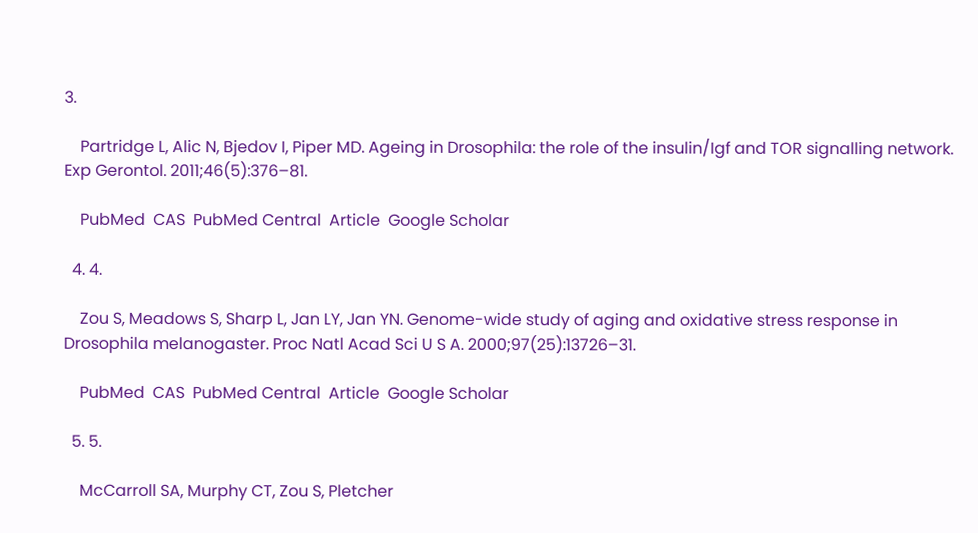3.

    Partridge L, Alic N, Bjedov I, Piper MD. Ageing in Drosophila: the role of the insulin/Igf and TOR signalling network. Exp Gerontol. 2011;46(5):376–81.

    PubMed  CAS  PubMed Central  Article  Google Scholar

  4. 4.

    Zou S, Meadows S, Sharp L, Jan LY, Jan YN. Genome-wide study of aging and oxidative stress response in Drosophila melanogaster. Proc Natl Acad Sci U S A. 2000;97(25):13726–31.

    PubMed  CAS  PubMed Central  Article  Google Scholar

  5. 5.

    McCarroll SA, Murphy CT, Zou S, Pletcher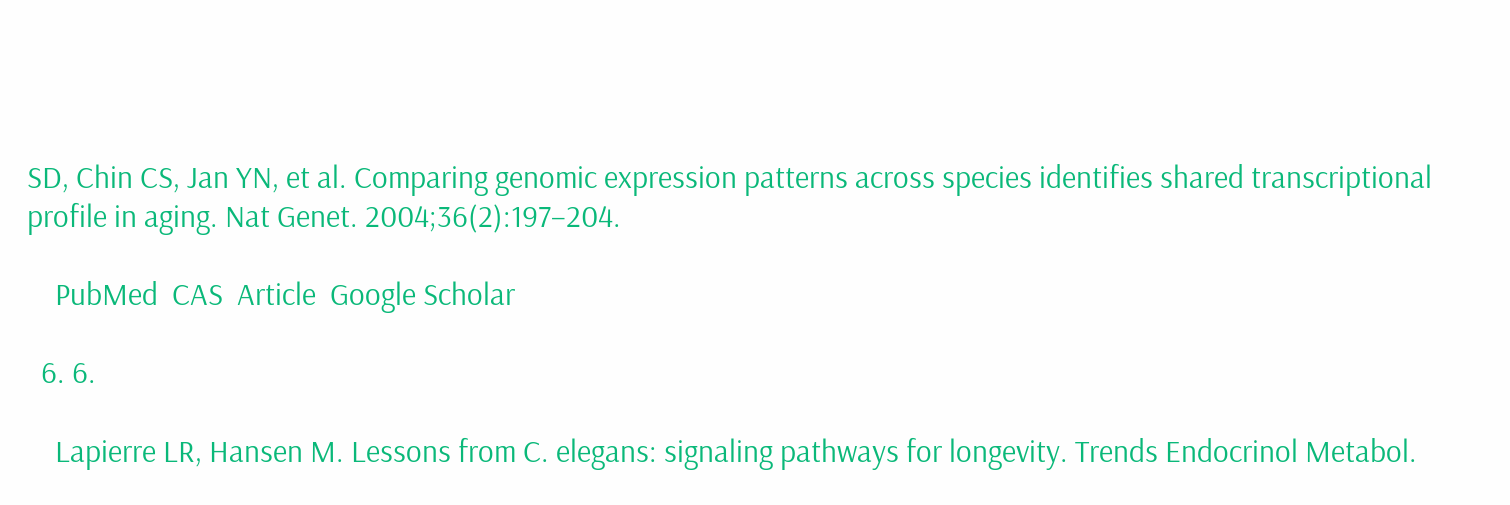SD, Chin CS, Jan YN, et al. Comparing genomic expression patterns across species identifies shared transcriptional profile in aging. Nat Genet. 2004;36(2):197–204.

    PubMed  CAS  Article  Google Scholar

  6. 6.

    Lapierre LR, Hansen M. Lessons from C. elegans: signaling pathways for longevity. Trends Endocrinol Metabol.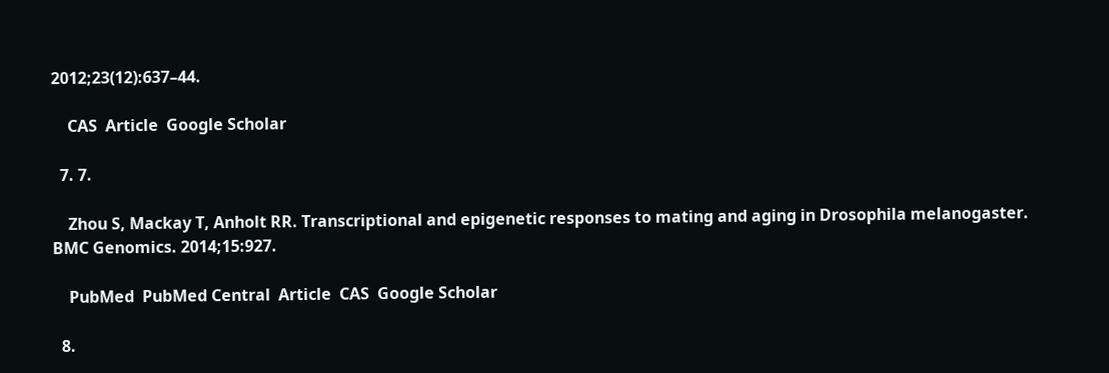2012;23(12):637–44.

    CAS  Article  Google Scholar

  7. 7.

    Zhou S, Mackay T, Anholt RR. Transcriptional and epigenetic responses to mating and aging in Drosophila melanogaster. BMC Genomics. 2014;15:927.

    PubMed  PubMed Central  Article  CAS  Google Scholar

  8.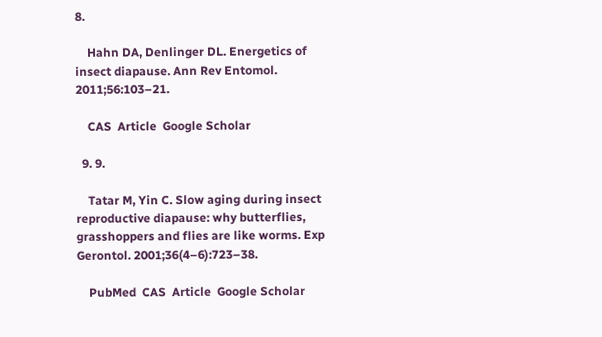8.

    Hahn DA, Denlinger DL. Energetics of insect diapause. Ann Rev Entomol. 2011;56:103–21.

    CAS  Article  Google Scholar

  9. 9.

    Tatar M, Yin C. Slow aging during insect reproductive diapause: why butterflies, grasshoppers and flies are like worms. Exp Gerontol. 2001;36(4–6):723–38.

    PubMed  CAS  Article  Google Scholar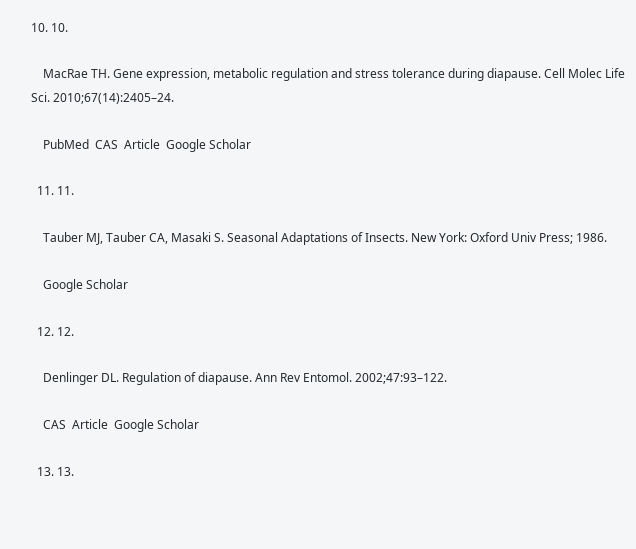10. 10.

    MacRae TH. Gene expression, metabolic regulation and stress tolerance during diapause. Cell Molec Life Sci. 2010;67(14):2405–24.

    PubMed  CAS  Article  Google Scholar

  11. 11.

    Tauber MJ, Tauber CA, Masaki S. Seasonal Adaptations of Insects. New York: Oxford Univ Press; 1986.

    Google Scholar

  12. 12.

    Denlinger DL. Regulation of diapause. Ann Rev Entomol. 2002;47:93–122.

    CAS  Article  Google Scholar

  13. 13.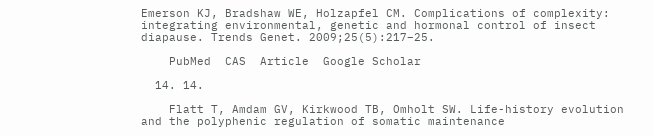Emerson KJ, Bradshaw WE, Holzapfel CM. Complications of complexity: integrating environmental, genetic and hormonal control of insect diapause. Trends Genet. 2009;25(5):217–25.

    PubMed  CAS  Article  Google Scholar

  14. 14.

    Flatt T, Amdam GV, Kirkwood TB, Omholt SW. Life-history evolution and the polyphenic regulation of somatic maintenance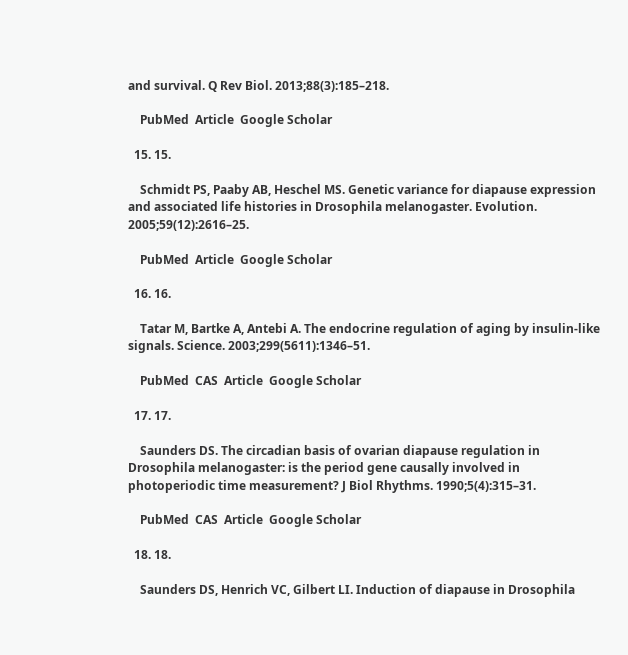and survival. Q Rev Biol. 2013;88(3):185–218.

    PubMed  Article  Google Scholar

  15. 15.

    Schmidt PS, Paaby AB, Heschel MS. Genetic variance for diapause expression and associated life histories in Drosophila melanogaster. Evolution. 2005;59(12):2616–25.

    PubMed  Article  Google Scholar

  16. 16.

    Tatar M, Bartke A, Antebi A. The endocrine regulation of aging by insulin-like signals. Science. 2003;299(5611):1346–51.

    PubMed  CAS  Article  Google Scholar

  17. 17.

    Saunders DS. The circadian basis of ovarian diapause regulation in Drosophila melanogaster: is the period gene causally involved in photoperiodic time measurement? J Biol Rhythms. 1990;5(4):315–31.

    PubMed  CAS  Article  Google Scholar

  18. 18.

    Saunders DS, Henrich VC, Gilbert LI. Induction of diapause in Drosophila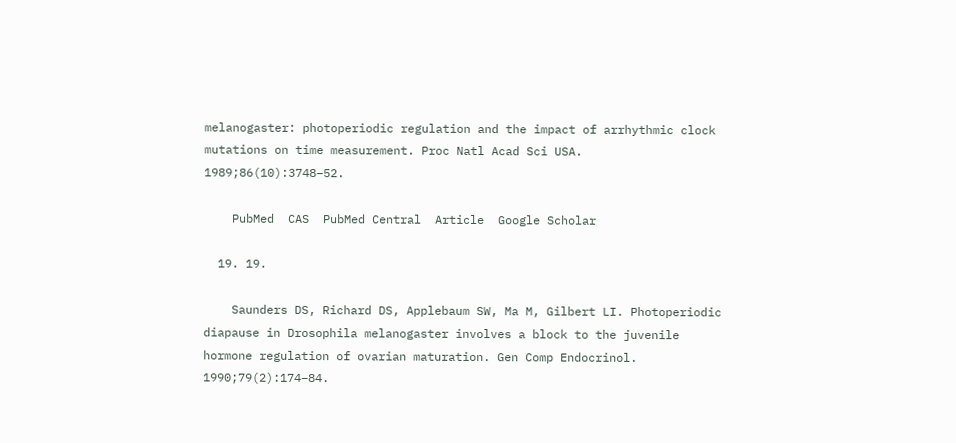melanogaster: photoperiodic regulation and the impact of arrhythmic clock mutations on time measurement. Proc Natl Acad Sci USA. 1989;86(10):3748–52.

    PubMed  CAS  PubMed Central  Article  Google Scholar

  19. 19.

    Saunders DS, Richard DS, Applebaum SW, Ma M, Gilbert LI. Photoperiodic diapause in Drosophila melanogaster involves a block to the juvenile hormone regulation of ovarian maturation. Gen Comp Endocrinol. 1990;79(2):174–84.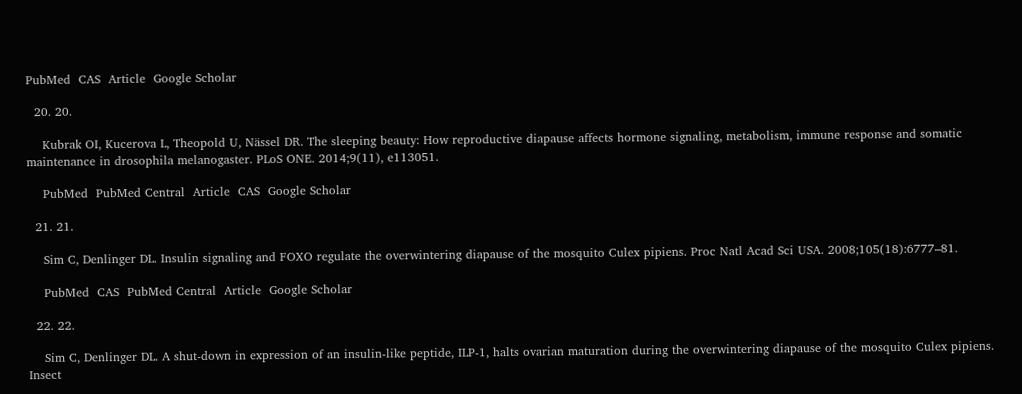PubMed  CAS  Article  Google Scholar

  20. 20.

    Kubrak OI, Kucerova L, Theopold U, Nässel DR. The sleeping beauty: How reproductive diapause affects hormone signaling, metabolism, immune response and somatic maintenance in drosophila melanogaster. PLoS ONE. 2014;9(11), e113051.

    PubMed  PubMed Central  Article  CAS  Google Scholar

  21. 21.

    Sim C, Denlinger DL. Insulin signaling and FOXO regulate the overwintering diapause of the mosquito Culex pipiens. Proc Natl Acad Sci USA. 2008;105(18):6777–81.

    PubMed  CAS  PubMed Central  Article  Google Scholar

  22. 22.

    Sim C, Denlinger DL. A shut-down in expression of an insulin-like peptide, ILP-1, halts ovarian maturation during the overwintering diapause of the mosquito Culex pipiens. Insect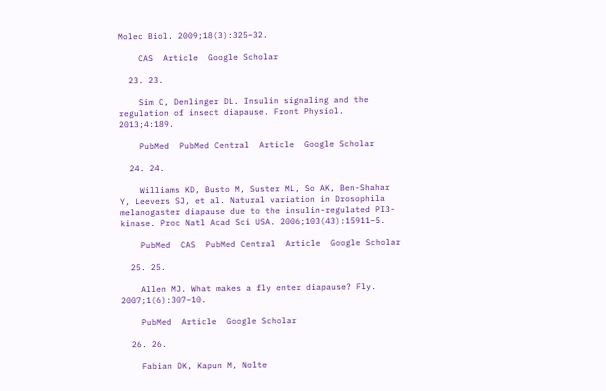Molec Biol. 2009;18(3):325–32.

    CAS  Article  Google Scholar

  23. 23.

    Sim C, Denlinger DL. Insulin signaling and the regulation of insect diapause. Front Physiol. 2013;4:189.

    PubMed  PubMed Central  Article  Google Scholar

  24. 24.

    Williams KD, Busto M, Suster ML, So AK, Ben-Shahar Y, Leevers SJ, et al. Natural variation in Drosophila melanogaster diapause due to the insulin-regulated PI3-kinase. Proc Natl Acad Sci USA. 2006;103(43):15911–5.

    PubMed  CAS  PubMed Central  Article  Google Scholar

  25. 25.

    Allen MJ. What makes a fly enter diapause? Fly. 2007;1(6):307–10.

    PubMed  Article  Google Scholar

  26. 26.

    Fabian DK, Kapun M, Nolte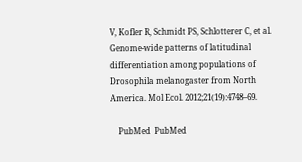V, Kofler R, Schmidt PS, Schlotterer C, et al. Genome-wide patterns of latitudinal differentiation among populations of Drosophila melanogaster from North America. Mol Ecol. 2012;21(19):4748–69.

    PubMed  PubMed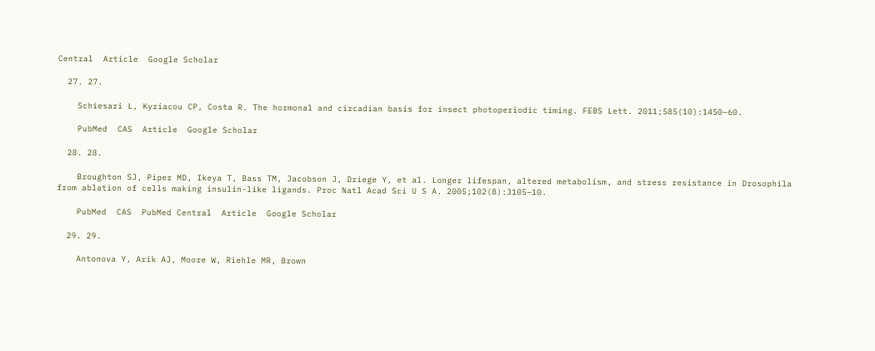Central  Article  Google Scholar

  27. 27.

    Schiesari L, Kyriacou CP, Costa R. The hormonal and circadian basis for insect photoperiodic timing. FEBS Lett. 2011;585(10):1450–60.

    PubMed  CAS  Article  Google Scholar

  28. 28.

    Broughton SJ, Piper MD, Ikeya T, Bass TM, Jacobson J, Driege Y, et al. Longer lifespan, altered metabolism, and stress resistance in Drosophila from ablation of cells making insulin-like ligands. Proc Natl Acad Sci U S A. 2005;102(8):3105–10.

    PubMed  CAS  PubMed Central  Article  Google Scholar

  29. 29.

    Antonova Y, Arik AJ, Moore W, Riehle MR, Brown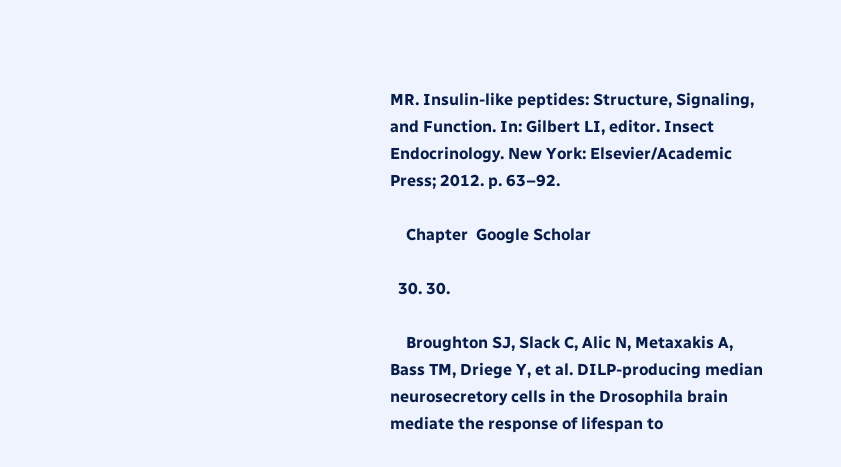MR. Insulin-like peptides: Structure, Signaling, and Function. In: Gilbert LI, editor. Insect Endocrinology. New York: Elsevier/Academic Press; 2012. p. 63–92.

    Chapter  Google Scholar

  30. 30.

    Broughton SJ, Slack C, Alic N, Metaxakis A, Bass TM, Driege Y, et al. DILP-producing median neurosecretory cells in the Drosophila brain mediate the response of lifespan to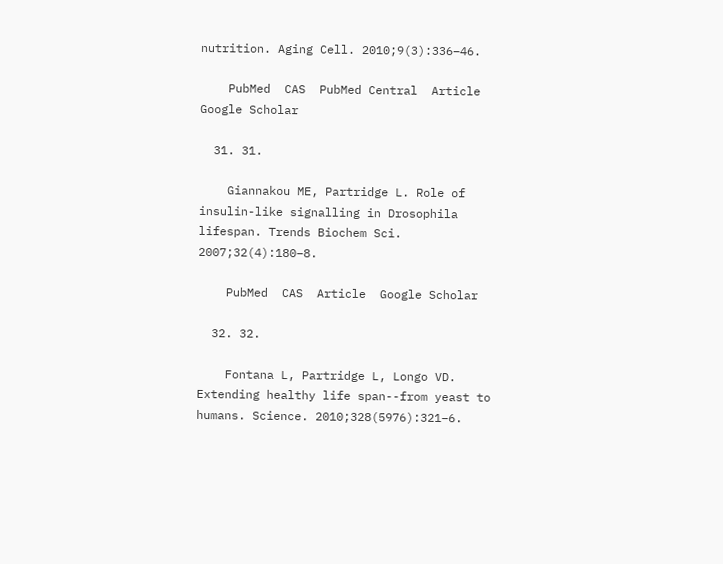nutrition. Aging Cell. 2010;9(3):336–46.

    PubMed  CAS  PubMed Central  Article  Google Scholar

  31. 31.

    Giannakou ME, Partridge L. Role of insulin-like signalling in Drosophila lifespan. Trends Biochem Sci. 2007;32(4):180–8.

    PubMed  CAS  Article  Google Scholar

  32. 32.

    Fontana L, Partridge L, Longo VD. Extending healthy life span--from yeast to humans. Science. 2010;328(5976):321–6.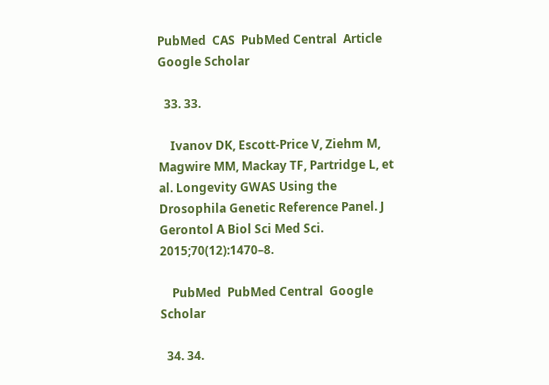PubMed  CAS  PubMed Central  Article  Google Scholar

  33. 33.

    Ivanov DK, Escott-Price V, Ziehm M, Magwire MM, Mackay TF, Partridge L, et al. Longevity GWAS Using the Drosophila Genetic Reference Panel. J Gerontol A Biol Sci Med Sci. 2015;70(12):1470–8.

    PubMed  PubMed Central  Google Scholar

  34. 34.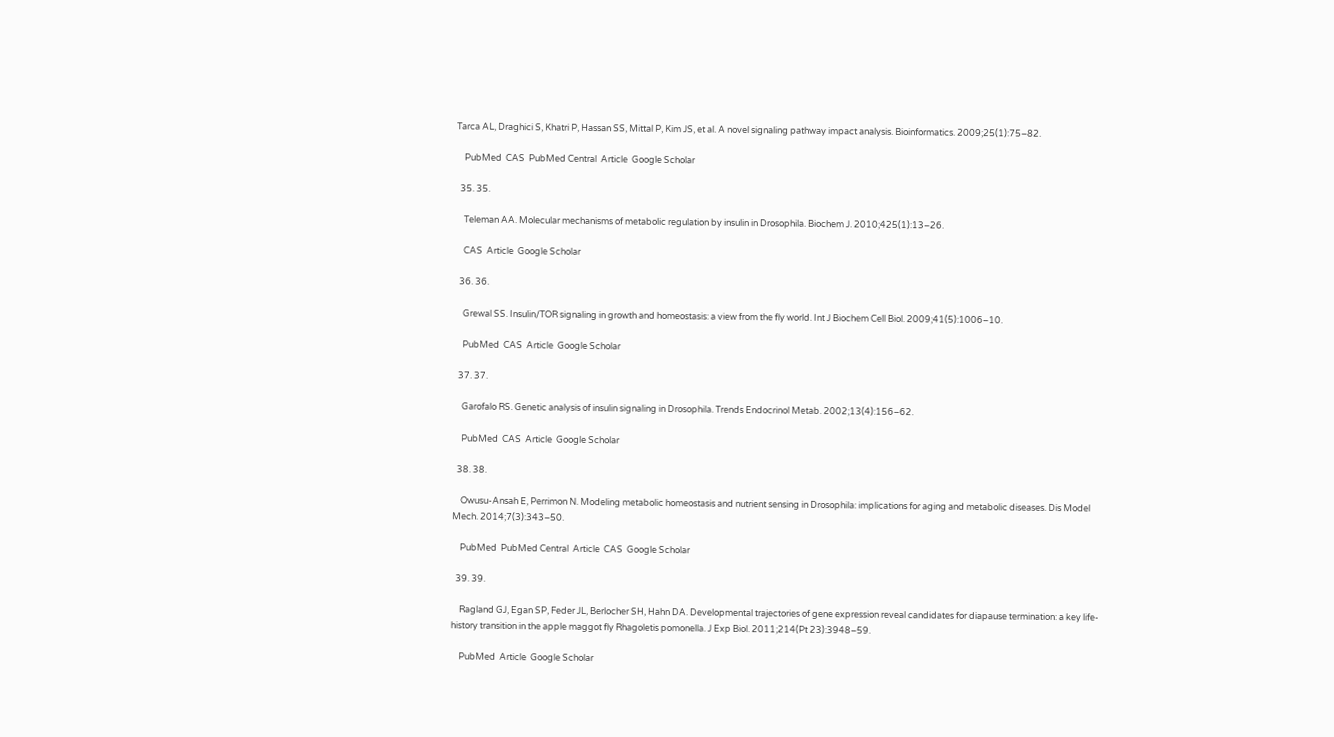Tarca AL, Draghici S, Khatri P, Hassan SS, Mittal P, Kim JS, et al. A novel signaling pathway impact analysis. Bioinformatics. 2009;25(1):75–82.

    PubMed  CAS  PubMed Central  Article  Google Scholar

  35. 35.

    Teleman AA. Molecular mechanisms of metabolic regulation by insulin in Drosophila. Biochem J. 2010;425(1):13–26.

    CAS  Article  Google Scholar

  36. 36.

    Grewal SS. Insulin/TOR signaling in growth and homeostasis: a view from the fly world. Int J Biochem Cell Biol. 2009;41(5):1006–10.

    PubMed  CAS  Article  Google Scholar

  37. 37.

    Garofalo RS. Genetic analysis of insulin signaling in Drosophila. Trends Endocrinol Metab. 2002;13(4):156–62.

    PubMed  CAS  Article  Google Scholar

  38. 38.

    Owusu-Ansah E, Perrimon N. Modeling metabolic homeostasis and nutrient sensing in Drosophila: implications for aging and metabolic diseases. Dis Model Mech. 2014;7(3):343–50.

    PubMed  PubMed Central  Article  CAS  Google Scholar

  39. 39.

    Ragland GJ, Egan SP, Feder JL, Berlocher SH, Hahn DA. Developmental trajectories of gene expression reveal candidates for diapause termination: a key life-history transition in the apple maggot fly Rhagoletis pomonella. J Exp Biol. 2011;214(Pt 23):3948–59.

    PubMed  Article  Google Scholar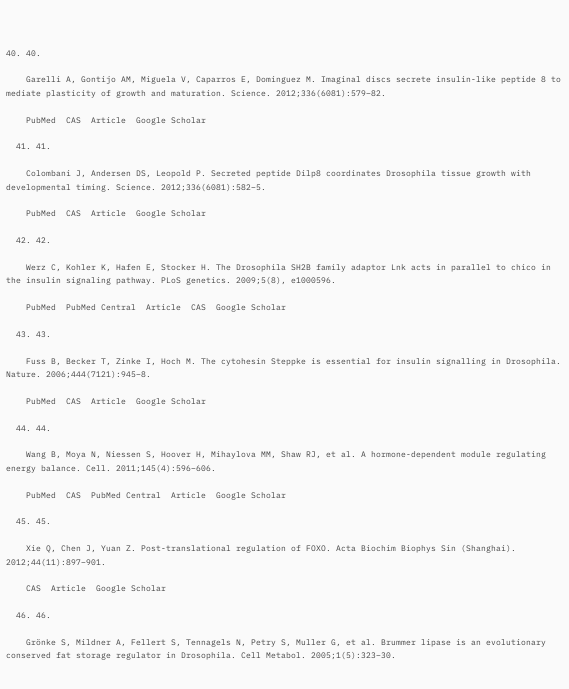40. 40.

    Garelli A, Gontijo AM, Miguela V, Caparros E, Dominguez M. Imaginal discs secrete insulin-like peptide 8 to mediate plasticity of growth and maturation. Science. 2012;336(6081):579–82.

    PubMed  CAS  Article  Google Scholar

  41. 41.

    Colombani J, Andersen DS, Leopold P. Secreted peptide Dilp8 coordinates Drosophila tissue growth with developmental timing. Science. 2012;336(6081):582–5.

    PubMed  CAS  Article  Google Scholar

  42. 42.

    Werz C, Kohler K, Hafen E, Stocker H. The Drosophila SH2B family adaptor Lnk acts in parallel to chico in the insulin signaling pathway. PLoS genetics. 2009;5(8), e1000596.

    PubMed  PubMed Central  Article  CAS  Google Scholar

  43. 43.

    Fuss B, Becker T, Zinke I, Hoch M. The cytohesin Steppke is essential for insulin signalling in Drosophila. Nature. 2006;444(7121):945–8.

    PubMed  CAS  Article  Google Scholar

  44. 44.

    Wang B, Moya N, Niessen S, Hoover H, Mihaylova MM, Shaw RJ, et al. A hormone-dependent module regulating energy balance. Cell. 2011;145(4):596–606.

    PubMed  CAS  PubMed Central  Article  Google Scholar

  45. 45.

    Xie Q, Chen J, Yuan Z. Post-translational regulation of FOXO. Acta Biochim Biophys Sin (Shanghai). 2012;44(11):897–901.

    CAS  Article  Google Scholar

  46. 46.

    Grönke S, Mildner A, Fellert S, Tennagels N, Petry S, Muller G, et al. Brummer lipase is an evolutionary conserved fat storage regulator in Drosophila. Cell Metabol. 2005;1(5):323–30.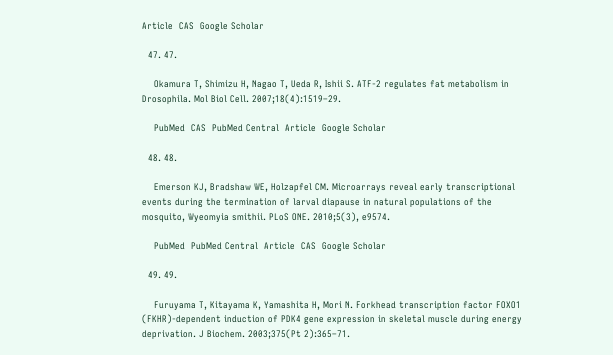Article  CAS  Google Scholar

  47. 47.

    Okamura T, Shimizu H, Nagao T, Ueda R, Ishii S. ATF-2 regulates fat metabolism in Drosophila. Mol Biol Cell. 2007;18(4):1519–29.

    PubMed  CAS  PubMed Central  Article  Google Scholar

  48. 48.

    Emerson KJ, Bradshaw WE, Holzapfel CM. Microarrays reveal early transcriptional events during the termination of larval diapause in natural populations of the mosquito, Wyeomyia smithii. PLoS ONE. 2010;5(3), e9574.

    PubMed  PubMed Central  Article  CAS  Google Scholar

  49. 49.

    Furuyama T, Kitayama K, Yamashita H, Mori N. Forkhead transcription factor FOXO1 (FKHR)-dependent induction of PDK4 gene expression in skeletal muscle during energy deprivation. J Biochem. 2003;375(Pt 2):365–71.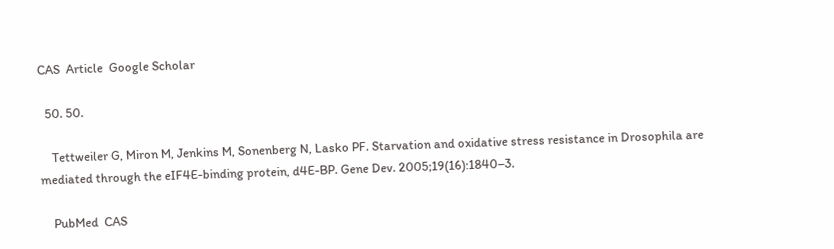CAS  Article  Google Scholar

  50. 50.

    Tettweiler G, Miron M, Jenkins M, Sonenberg N, Lasko PF. Starvation and oxidative stress resistance in Drosophila are mediated through the eIF4E-binding protein, d4E-BP. Gene Dev. 2005;19(16):1840–3.

    PubMed  CAS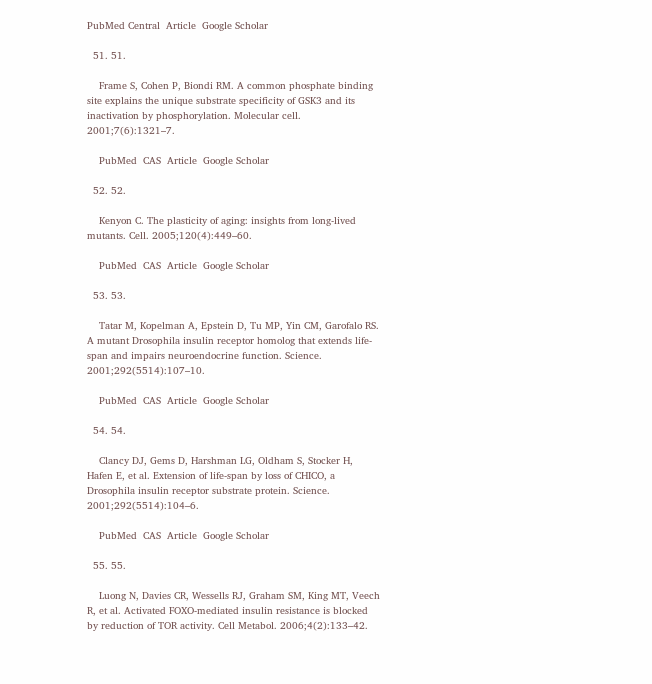PubMed Central  Article  Google Scholar

  51. 51.

    Frame S, Cohen P, Biondi RM. A common phosphate binding site explains the unique substrate specificity of GSK3 and its inactivation by phosphorylation. Molecular cell. 2001;7(6):1321–7.

    PubMed  CAS  Article  Google Scholar

  52. 52.

    Kenyon C. The plasticity of aging: insights from long-lived mutants. Cell. 2005;120(4):449–60.

    PubMed  CAS  Article  Google Scholar

  53. 53.

    Tatar M, Kopelman A, Epstein D, Tu MP, Yin CM, Garofalo RS. A mutant Drosophila insulin receptor homolog that extends life-span and impairs neuroendocrine function. Science. 2001;292(5514):107–10.

    PubMed  CAS  Article  Google Scholar

  54. 54.

    Clancy DJ, Gems D, Harshman LG, Oldham S, Stocker H, Hafen E, et al. Extension of life-span by loss of CHICO, a Drosophila insulin receptor substrate protein. Science. 2001;292(5514):104–6.

    PubMed  CAS  Article  Google Scholar

  55. 55.

    Luong N, Davies CR, Wessells RJ, Graham SM, King MT, Veech R, et al. Activated FOXO-mediated insulin resistance is blocked by reduction of TOR activity. Cell Metabol. 2006;4(2):133–42.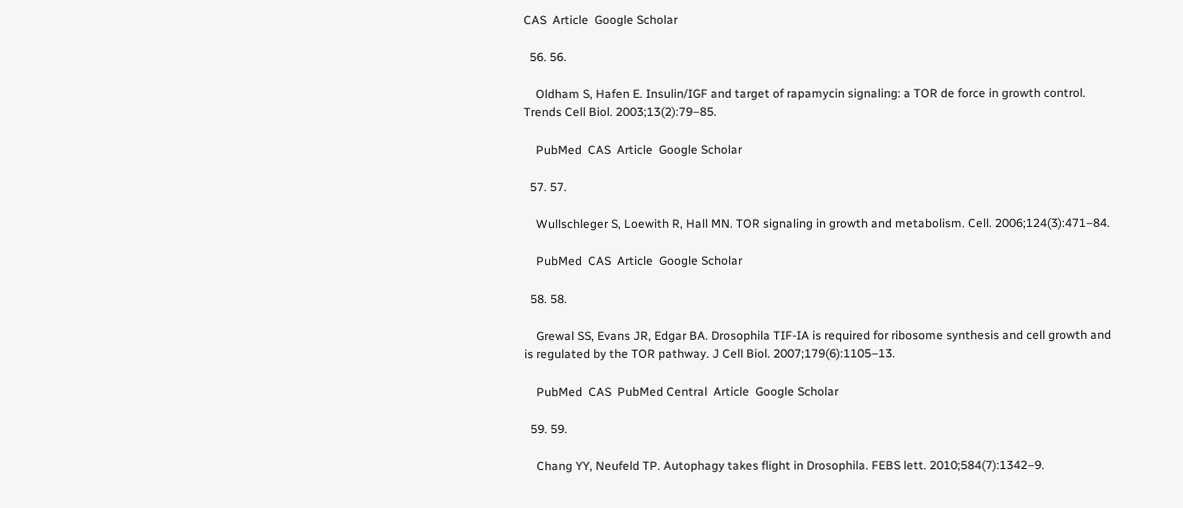CAS  Article  Google Scholar

  56. 56.

    Oldham S, Hafen E. Insulin/IGF and target of rapamycin signaling: a TOR de force in growth control. Trends Cell Biol. 2003;13(2):79–85.

    PubMed  CAS  Article  Google Scholar

  57. 57.

    Wullschleger S, Loewith R, Hall MN. TOR signaling in growth and metabolism. Cell. 2006;124(3):471–84.

    PubMed  CAS  Article  Google Scholar

  58. 58.

    Grewal SS, Evans JR, Edgar BA. Drosophila TIF-IA is required for ribosome synthesis and cell growth and is regulated by the TOR pathway. J Cell Biol. 2007;179(6):1105–13.

    PubMed  CAS  PubMed Central  Article  Google Scholar

  59. 59.

    Chang YY, Neufeld TP. Autophagy takes flight in Drosophila. FEBS lett. 2010;584(7):1342–9.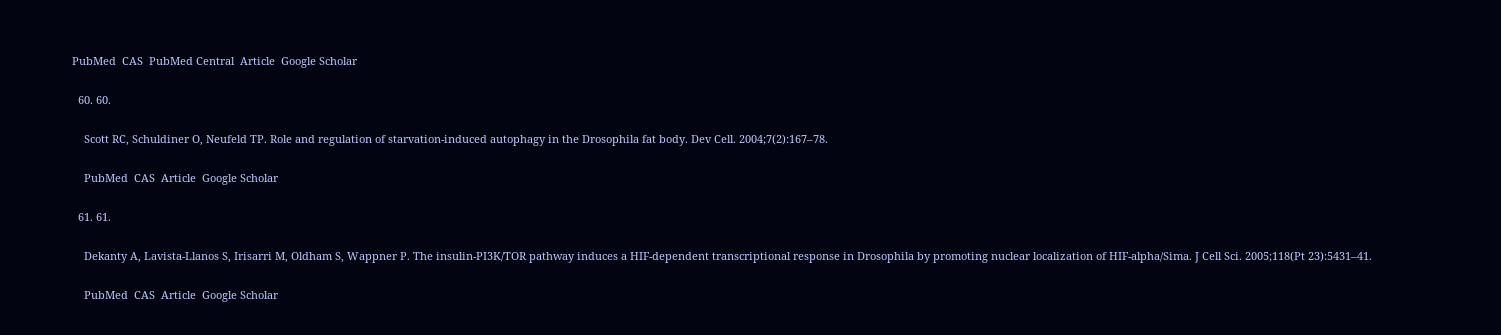PubMed  CAS  PubMed Central  Article  Google Scholar

  60. 60.

    Scott RC, Schuldiner O, Neufeld TP. Role and regulation of starvation-induced autophagy in the Drosophila fat body. Dev Cell. 2004;7(2):167–78.

    PubMed  CAS  Article  Google Scholar

  61. 61.

    Dekanty A, Lavista-Llanos S, Irisarri M, Oldham S, Wappner P. The insulin-PI3K/TOR pathway induces a HIF-dependent transcriptional response in Drosophila by promoting nuclear localization of HIF-alpha/Sima. J Cell Sci. 2005;118(Pt 23):5431–41.

    PubMed  CAS  Article  Google Scholar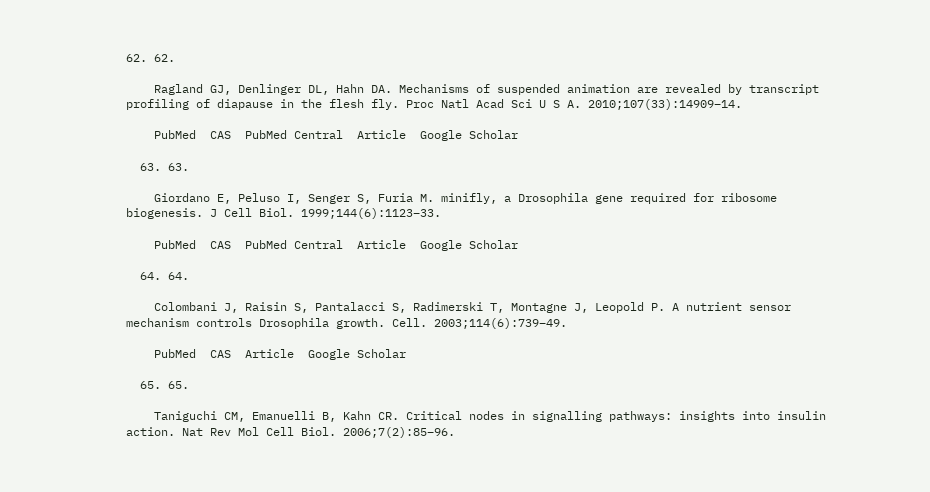62. 62.

    Ragland GJ, Denlinger DL, Hahn DA. Mechanisms of suspended animation are revealed by transcript profiling of diapause in the flesh fly. Proc Natl Acad Sci U S A. 2010;107(33):14909–14.

    PubMed  CAS  PubMed Central  Article  Google Scholar

  63. 63.

    Giordano E, Peluso I, Senger S, Furia M. minifly, a Drosophila gene required for ribosome biogenesis. J Cell Biol. 1999;144(6):1123–33.

    PubMed  CAS  PubMed Central  Article  Google Scholar

  64. 64.

    Colombani J, Raisin S, Pantalacci S, Radimerski T, Montagne J, Leopold P. A nutrient sensor mechanism controls Drosophila growth. Cell. 2003;114(6):739–49.

    PubMed  CAS  Article  Google Scholar

  65. 65.

    Taniguchi CM, Emanuelli B, Kahn CR. Critical nodes in signalling pathways: insights into insulin action. Nat Rev Mol Cell Biol. 2006;7(2):85–96.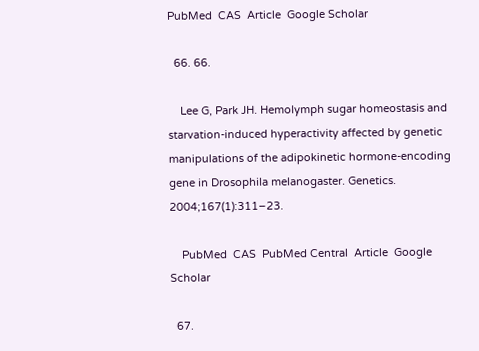PubMed  CAS  Article  Google Scholar

  66. 66.

    Lee G, Park JH. Hemolymph sugar homeostasis and starvation-induced hyperactivity affected by genetic manipulations of the adipokinetic hormone-encoding gene in Drosophila melanogaster. Genetics. 2004;167(1):311–23.

    PubMed  CAS  PubMed Central  Article  Google Scholar

  67.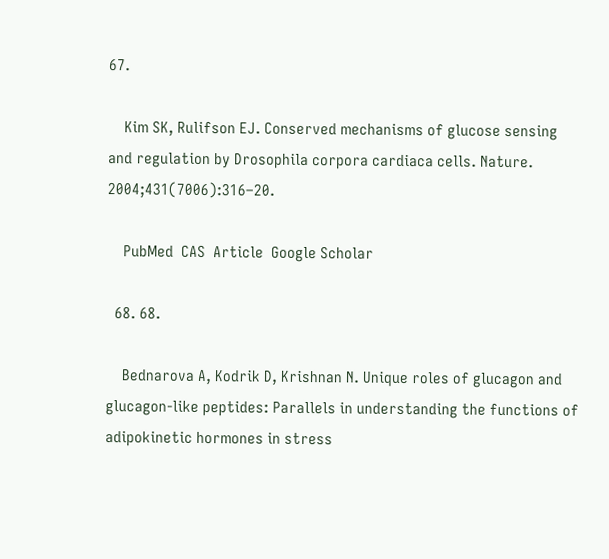67.

    Kim SK, Rulifson EJ. Conserved mechanisms of glucose sensing and regulation by Drosophila corpora cardiaca cells. Nature. 2004;431(7006):316–20.

    PubMed  CAS  Article  Google Scholar

  68. 68.

    Bednarova A, Kodrik D, Krishnan N. Unique roles of glucagon and glucagon-like peptides: Parallels in understanding the functions of adipokinetic hormones in stress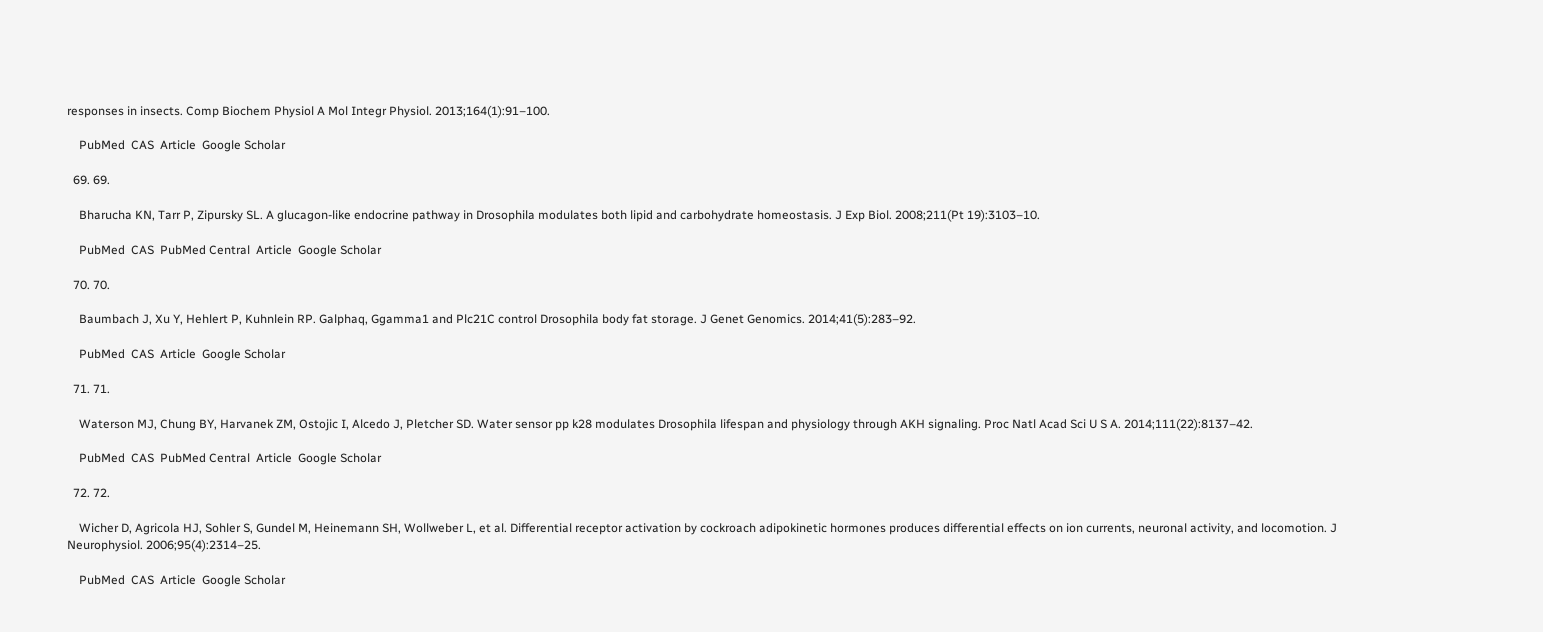responses in insects. Comp Biochem Physiol A Mol Integr Physiol. 2013;164(1):91–100.

    PubMed  CAS  Article  Google Scholar

  69. 69.

    Bharucha KN, Tarr P, Zipursky SL. A glucagon-like endocrine pathway in Drosophila modulates both lipid and carbohydrate homeostasis. J Exp Biol. 2008;211(Pt 19):3103–10.

    PubMed  CAS  PubMed Central  Article  Google Scholar

  70. 70.

    Baumbach J, Xu Y, Hehlert P, Kuhnlein RP. Galphaq, Ggamma1 and Plc21C control Drosophila body fat storage. J Genet Genomics. 2014;41(5):283–92.

    PubMed  CAS  Article  Google Scholar

  71. 71.

    Waterson MJ, Chung BY, Harvanek ZM, Ostojic I, Alcedo J, Pletcher SD. Water sensor pp k28 modulates Drosophila lifespan and physiology through AKH signaling. Proc Natl Acad Sci U S A. 2014;111(22):8137–42.

    PubMed  CAS  PubMed Central  Article  Google Scholar

  72. 72.

    Wicher D, Agricola HJ, Sohler S, Gundel M, Heinemann SH, Wollweber L, et al. Differential receptor activation by cockroach adipokinetic hormones produces differential effects on ion currents, neuronal activity, and locomotion. J Neurophysiol. 2006;95(4):2314–25.

    PubMed  CAS  Article  Google Scholar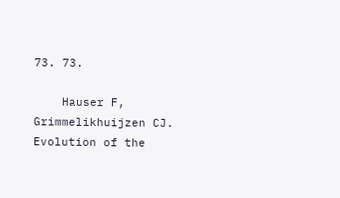73. 73.

    Hauser F, Grimmelikhuijzen CJ. Evolution of the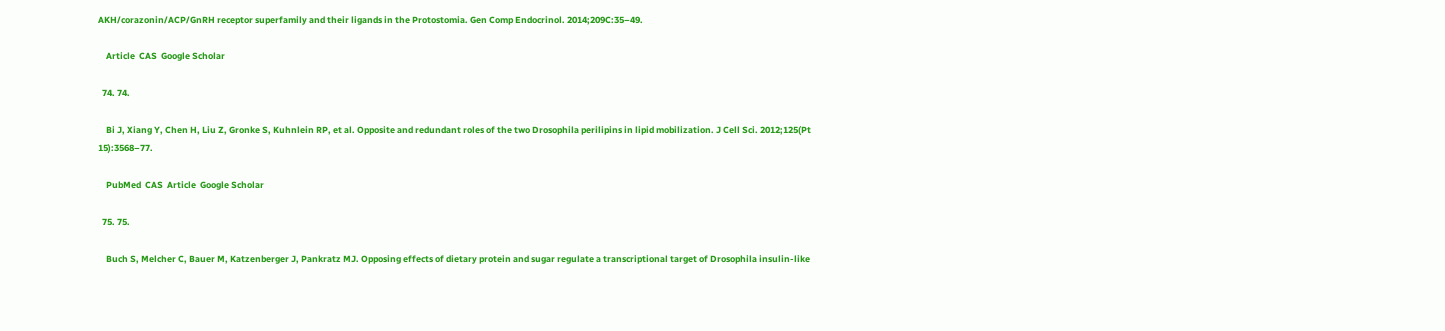AKH/corazonin/ACP/GnRH receptor superfamily and their ligands in the Protostomia. Gen Comp Endocrinol. 2014;209C:35–49.

    Article  CAS  Google Scholar

  74. 74.

    Bi J, Xiang Y, Chen H, Liu Z, Gronke S, Kuhnlein RP, et al. Opposite and redundant roles of the two Drosophila perilipins in lipid mobilization. J Cell Sci. 2012;125(Pt 15):3568–77.

    PubMed  CAS  Article  Google Scholar

  75. 75.

    Buch S, Melcher C, Bauer M, Katzenberger J, Pankratz MJ. Opposing effects of dietary protein and sugar regulate a transcriptional target of Drosophila insulin-like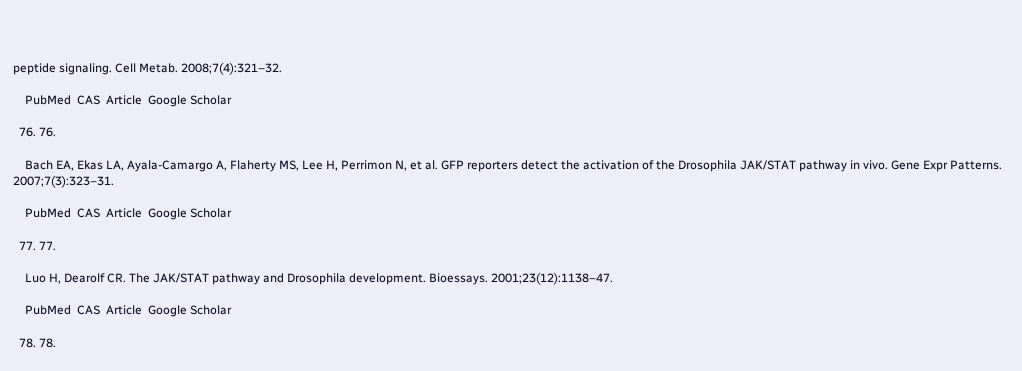peptide signaling. Cell Metab. 2008;7(4):321–32.

    PubMed  CAS  Article  Google Scholar

  76. 76.

    Bach EA, Ekas LA, Ayala-Camargo A, Flaherty MS, Lee H, Perrimon N, et al. GFP reporters detect the activation of the Drosophila JAK/STAT pathway in vivo. Gene Expr Patterns. 2007;7(3):323–31.

    PubMed  CAS  Article  Google Scholar

  77. 77.

    Luo H, Dearolf CR. The JAK/STAT pathway and Drosophila development. Bioessays. 2001;23(12):1138–47.

    PubMed  CAS  Article  Google Scholar

  78. 78.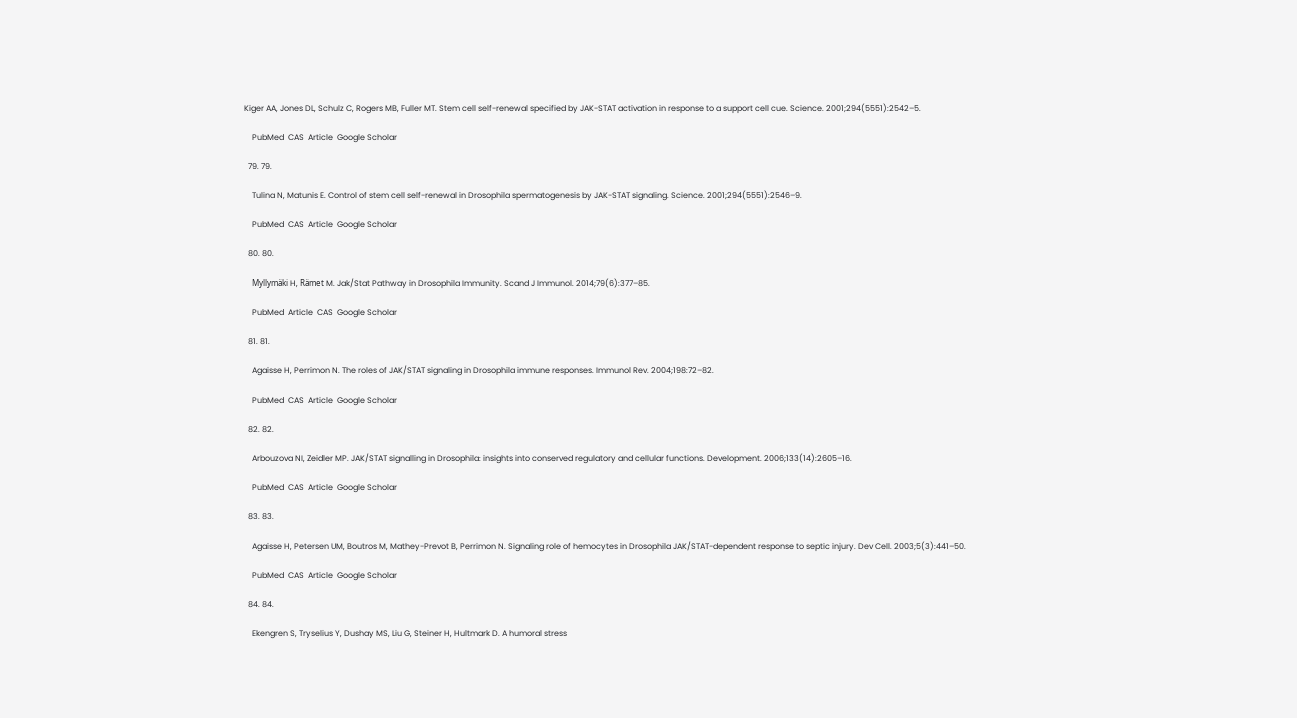Kiger AA, Jones DL, Schulz C, Rogers MB, Fuller MT. Stem cell self-renewal specified by JAK-STAT activation in response to a support cell cue. Science. 2001;294(5551):2542–5.

    PubMed  CAS  Article  Google Scholar

  79. 79.

    Tulina N, Matunis E. Control of stem cell self-renewal in Drosophila spermatogenesis by JAK-STAT signaling. Science. 2001;294(5551):2546–9.

    PubMed  CAS  Article  Google Scholar

  80. 80.

    Myllymäki H, Rämet M. Jak/Stat Pathway in Drosophila Immunity. Scand J Immunol. 2014;79(6):377–85.

    PubMed  Article  CAS  Google Scholar

  81. 81.

    Agaisse H, Perrimon N. The roles of JAK/STAT signaling in Drosophila immune responses. Immunol Rev. 2004;198:72–82.

    PubMed  CAS  Article  Google Scholar

  82. 82.

    Arbouzova NI, Zeidler MP. JAK/STAT signalling in Drosophila: insights into conserved regulatory and cellular functions. Development. 2006;133(14):2605–16.

    PubMed  CAS  Article  Google Scholar

  83. 83.

    Agaisse H, Petersen UM, Boutros M, Mathey-Prevot B, Perrimon N. Signaling role of hemocytes in Drosophila JAK/STAT-dependent response to septic injury. Dev Cell. 2003;5(3):441–50.

    PubMed  CAS  Article  Google Scholar

  84. 84.

    Ekengren S, Tryselius Y, Dushay MS, Liu G, Steiner H, Hultmark D. A humoral stress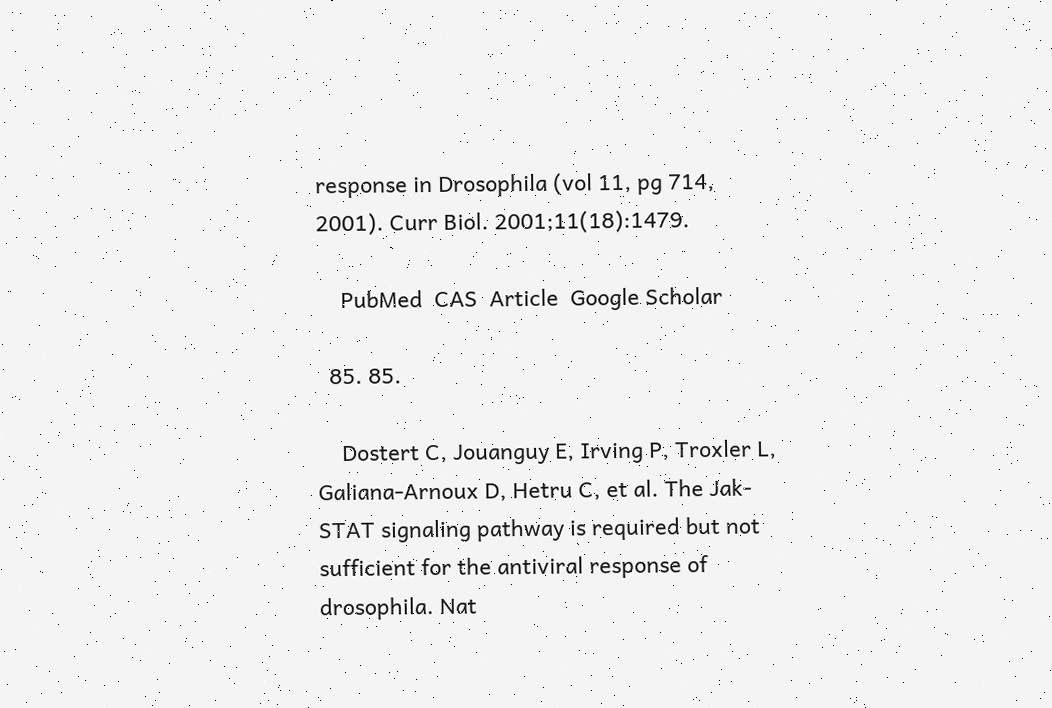response in Drosophila (vol 11, pg 714, 2001). Curr Biol. 2001;11(18):1479.

    PubMed  CAS  Article  Google Scholar

  85. 85.

    Dostert C, Jouanguy E, Irving P, Troxler L, Galiana-Arnoux D, Hetru C, et al. The Jak-STAT signaling pathway is required but not sufficient for the antiviral response of drosophila. Nat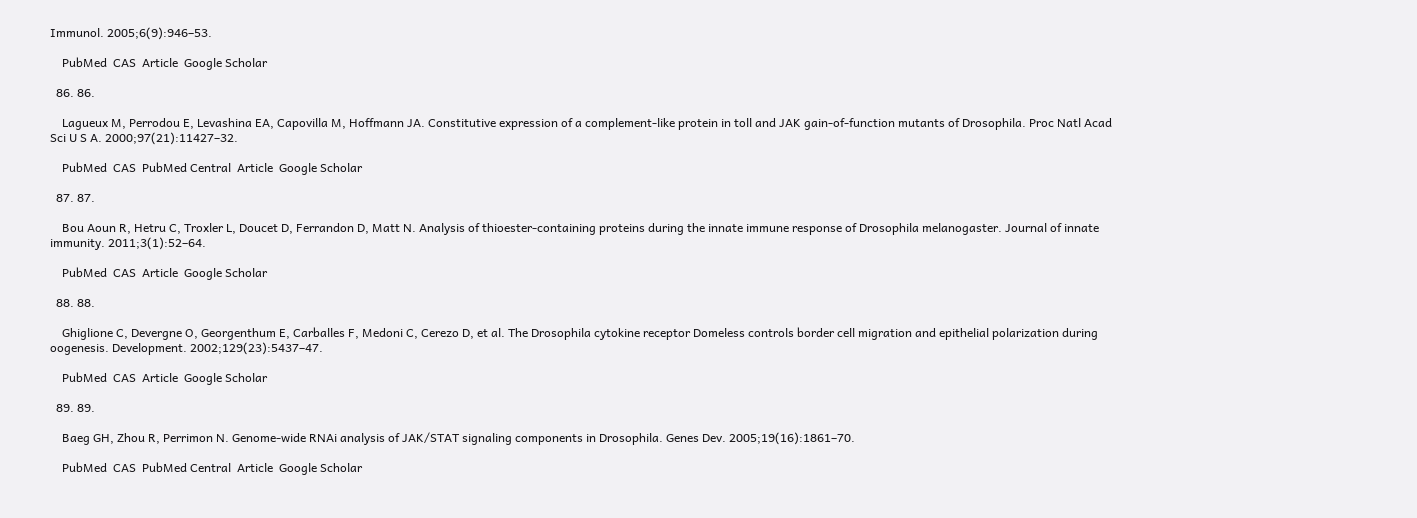Immunol. 2005;6(9):946–53.

    PubMed  CAS  Article  Google Scholar

  86. 86.

    Lagueux M, Perrodou E, Levashina EA, Capovilla M, Hoffmann JA. Constitutive expression of a complement-like protein in toll and JAK gain-of-function mutants of Drosophila. Proc Natl Acad Sci U S A. 2000;97(21):11427–32.

    PubMed  CAS  PubMed Central  Article  Google Scholar

  87. 87.

    Bou Aoun R, Hetru C, Troxler L, Doucet D, Ferrandon D, Matt N. Analysis of thioester-containing proteins during the innate immune response of Drosophila melanogaster. Journal of innate immunity. 2011;3(1):52–64.

    PubMed  CAS  Article  Google Scholar

  88. 88.

    Ghiglione C, Devergne O, Georgenthum E, Carballes F, Medoni C, Cerezo D, et al. The Drosophila cytokine receptor Domeless controls border cell migration and epithelial polarization during oogenesis. Development. 2002;129(23):5437–47.

    PubMed  CAS  Article  Google Scholar

  89. 89.

    Baeg GH, Zhou R, Perrimon N. Genome-wide RNAi analysis of JAK/STAT signaling components in Drosophila. Genes Dev. 2005;19(16):1861–70.

    PubMed  CAS  PubMed Central  Article  Google Scholar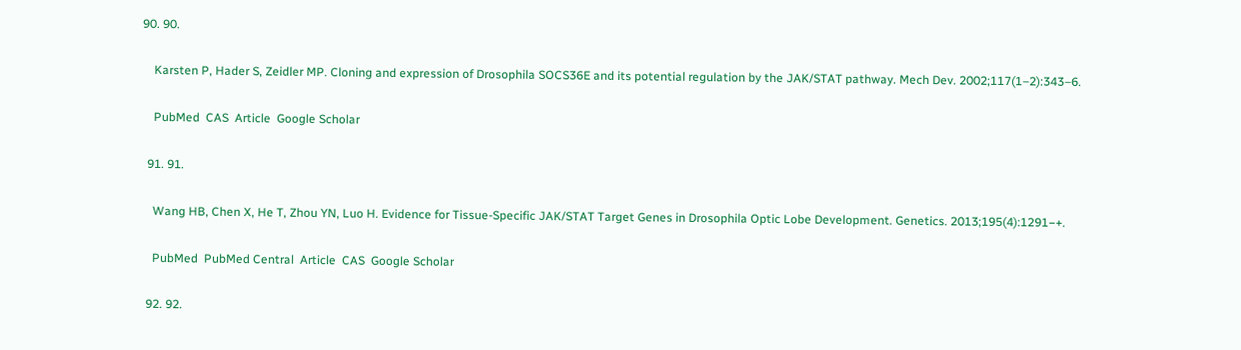90. 90.

    Karsten P, Hader S, Zeidler MP. Cloning and expression of Drosophila SOCS36E and its potential regulation by the JAK/STAT pathway. Mech Dev. 2002;117(1–2):343–6.

    PubMed  CAS  Article  Google Scholar

  91. 91.

    Wang HB, Chen X, He T, Zhou YN, Luo H. Evidence for Tissue-Specific JAK/STAT Target Genes in Drosophila Optic Lobe Development. Genetics. 2013;195(4):1291−+.

    PubMed  PubMed Central  Article  CAS  Google Scholar

  92. 92.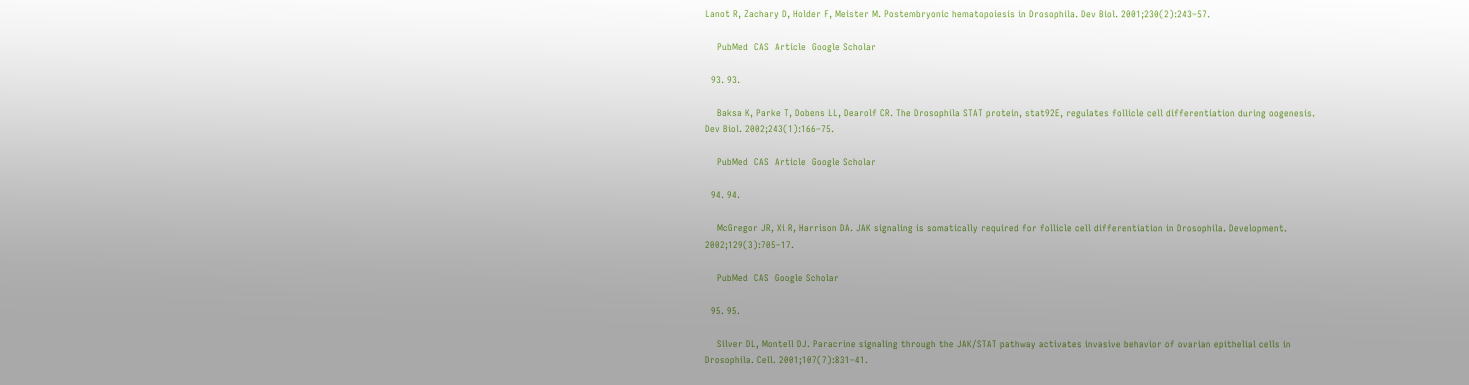Lanot R, Zachary D, Holder F, Meister M. Postembryonic hematopoiesis in Drosophila. Dev Biol. 2001;230(2):243–57.

    PubMed  CAS  Article  Google Scholar

  93. 93.

    Baksa K, Parke T, Dobens LL, Dearolf CR. The Drosophila STAT protein, stat92E, regulates follicle cell differentiation during oogenesis. Dev Biol. 2002;243(1):166–75.

    PubMed  CAS  Article  Google Scholar

  94. 94.

    McGregor JR, Xi R, Harrison DA. JAK signaling is somatically required for follicle cell differentiation in Drosophila. Development. 2002;129(3):705–17.

    PubMed  CAS  Google Scholar

  95. 95.

    Silver DL, Montell DJ. Paracrine signaling through the JAK/STAT pathway activates invasive behavior of ovarian epithelial cells in Drosophila. Cell. 2001;107(7):831–41.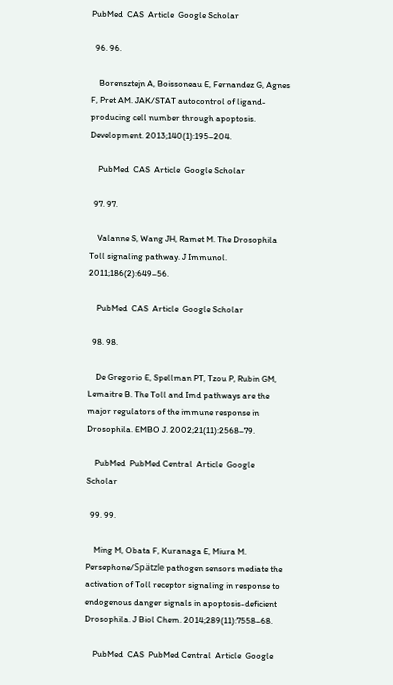PubMed  CAS  Article  Google Scholar

  96. 96.

    Borensztejn A, Boissoneau E, Fernandez G, Agnes F, Pret AM. JAK/STAT autocontrol of ligand-producing cell number through apoptosis. Development. 2013;140(1):195–204.

    PubMed  CAS  Article  Google Scholar

  97. 97.

    Valanne S, Wang JH, Ramet M. The Drosophila Toll signaling pathway. J Immunol. 2011;186(2):649–56.

    PubMed  CAS  Article  Google Scholar

  98. 98.

    De Gregorio E, Spellman PT, Tzou P, Rubin GM, Lemaitre B. The Toll and Imd pathways are the major regulators of the immune response in Drosophila. EMBO J. 2002;21(11):2568–79.

    PubMed  PubMed Central  Article  Google Scholar

  99. 99.

    Ming M, Obata F, Kuranaga E, Miura M. Persephone/Spätzle pathogen sensors mediate the activation of Toll receptor signaling in response to endogenous danger signals in apoptosis-deficient Drosophila. J Biol Chem. 2014;289(11):7558–68.

    PubMed  CAS  PubMed Central  Article  Google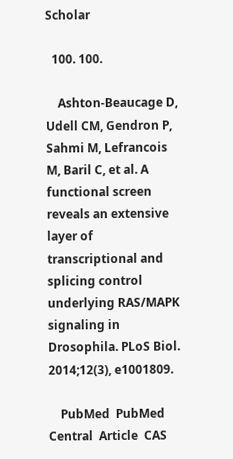Scholar

  100. 100.

    Ashton-Beaucage D, Udell CM, Gendron P, Sahmi M, Lefrancois M, Baril C, et al. A functional screen reveals an extensive layer of transcriptional and splicing control underlying RAS/MAPK signaling in Drosophila. PLoS Biol. 2014;12(3), e1001809.

    PubMed  PubMed Central  Article  CAS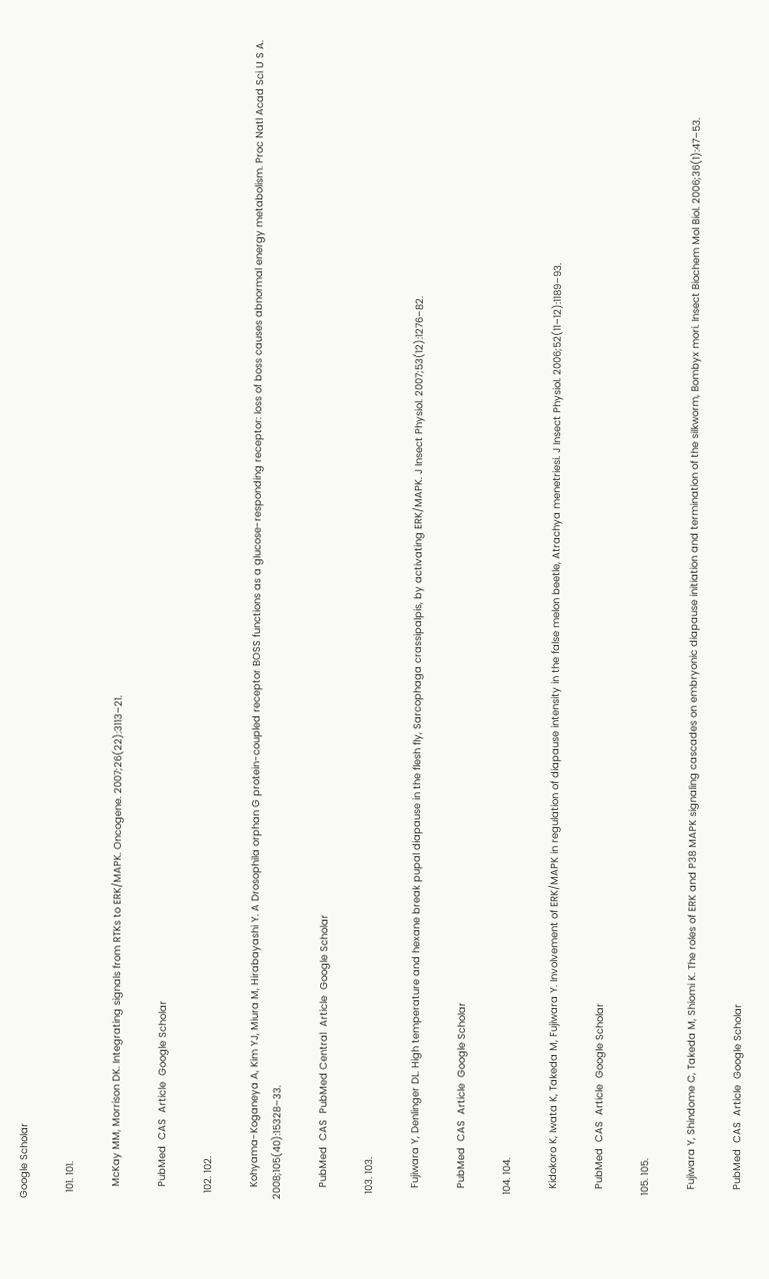Google Scholar

  101. 101.

    McKay MM, Morrison DK. Integrating signals from RTKs to ERK/MAPK. Oncogene. 2007;26(22):3113–21.

    PubMed  CAS  Article  Google Scholar

  102. 102.

    Kohyama-Koganeya A, Kim YJ, Miura M, Hirabayashi Y. A Drosophila orphan G protein-coupled receptor BOSS functions as a glucose-responding receptor: loss of boss causes abnormal energy metabolism. Proc Natl Acad Sci U S A. 2008;105(40):15328–33.

    PubMed  CAS  PubMed Central  Article  Google Scholar

  103. 103.

    Fujiwara Y, Denlinger DL. High temperature and hexane break pupal diapause in the flesh fly, Sarcophaga crassipalpis, by activating ERK/MAPK. J Insect Physiol. 2007;53(12):1276–82.

    PubMed  CAS  Article  Google Scholar

  104. 104.

    Kidokoro K, Iwata K, Takeda M, Fujiwara Y. Involvement of ERK/MAPK in regulation of diapause intensity in the false melon beetle, Atrachya menetriesi. J Insect Physiol. 2006;52(11–12):1189–93.

    PubMed  CAS  Article  Google Scholar

  105. 105.

    Fujiwara Y, Shindome C, Takeda M, Shiomi K. The roles of ERK and P38 MAPK signaling cascades on embryonic diapause initiation and termination of the silkworm, Bombyx mori. Insect Biochem Mol Biol. 2006;36(1):47–53.

    PubMed  CAS  Article  Google Scholar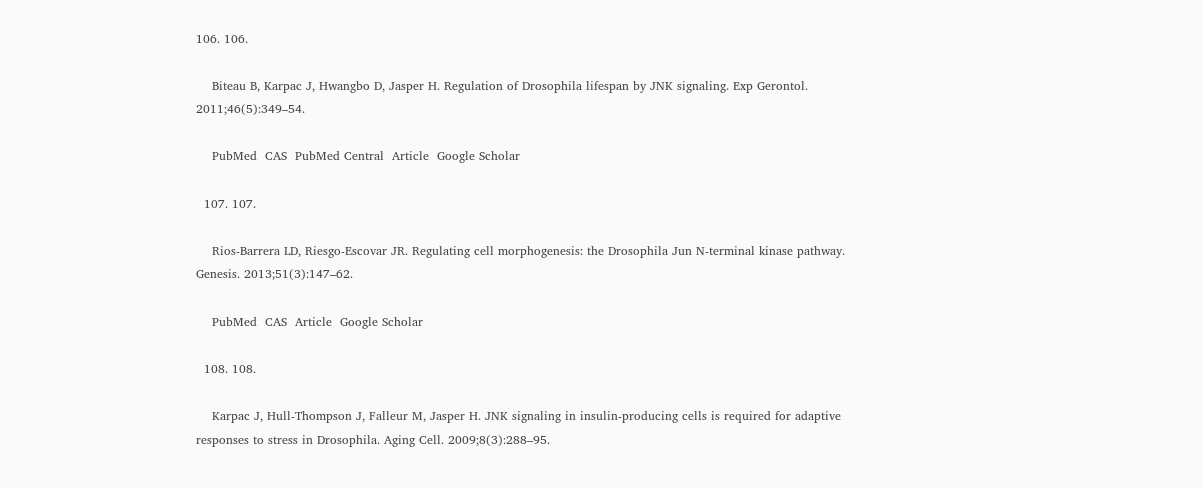106. 106.

    Biteau B, Karpac J, Hwangbo D, Jasper H. Regulation of Drosophila lifespan by JNK signaling. Exp Gerontol. 2011;46(5):349–54.

    PubMed  CAS  PubMed Central  Article  Google Scholar

  107. 107.

    Rios-Barrera LD, Riesgo-Escovar JR. Regulating cell morphogenesis: the Drosophila Jun N-terminal kinase pathway. Genesis. 2013;51(3):147–62.

    PubMed  CAS  Article  Google Scholar

  108. 108.

    Karpac J, Hull-Thompson J, Falleur M, Jasper H. JNK signaling in insulin-producing cells is required for adaptive responses to stress in Drosophila. Aging Cell. 2009;8(3):288–95.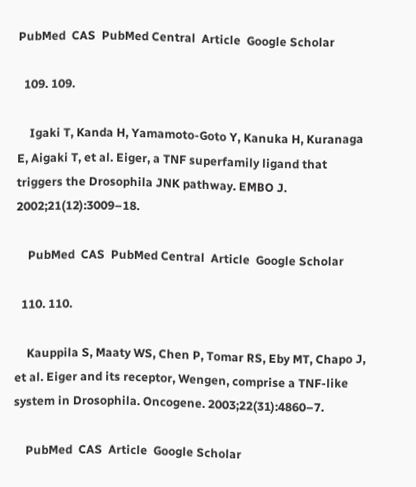PubMed  CAS  PubMed Central  Article  Google Scholar

  109. 109.

    Igaki T, Kanda H, Yamamoto-Goto Y, Kanuka H, Kuranaga E, Aigaki T, et al. Eiger, a TNF superfamily ligand that triggers the Drosophila JNK pathway. EMBO J. 2002;21(12):3009–18.

    PubMed  CAS  PubMed Central  Article  Google Scholar

  110. 110.

    Kauppila S, Maaty WS, Chen P, Tomar RS, Eby MT, Chapo J, et al. Eiger and its receptor, Wengen, comprise a TNF-like system in Drosophila. Oncogene. 2003;22(31):4860–7.

    PubMed  CAS  Article  Google Scholar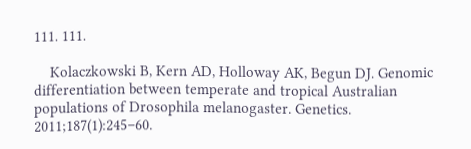111. 111.

    Kolaczkowski B, Kern AD, Holloway AK, Begun DJ. Genomic differentiation between temperate and tropical Australian populations of Drosophila melanogaster. Genetics. 2011;187(1):245–60.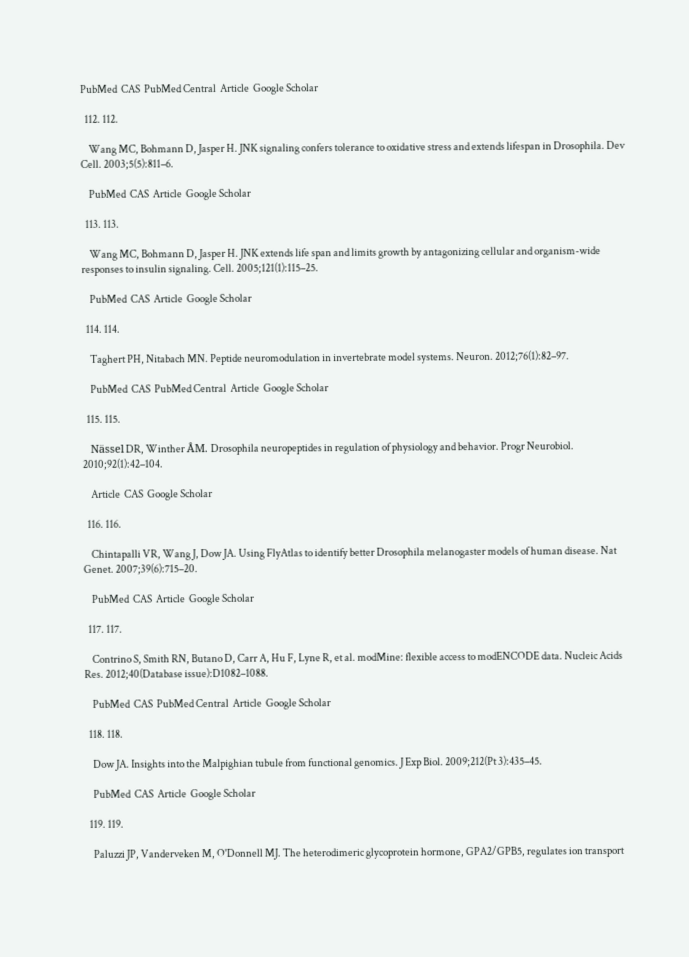PubMed  CAS  PubMed Central  Article  Google Scholar

  112. 112.

    Wang MC, Bohmann D, Jasper H. JNK signaling confers tolerance to oxidative stress and extends lifespan in Drosophila. Dev Cell. 2003;5(5):811–6.

    PubMed  CAS  Article  Google Scholar

  113. 113.

    Wang MC, Bohmann D, Jasper H. JNK extends life span and limits growth by antagonizing cellular and organism-wide responses to insulin signaling. Cell. 2005;121(1):115–25.

    PubMed  CAS  Article  Google Scholar

  114. 114.

    Taghert PH, Nitabach MN. Peptide neuromodulation in invertebrate model systems. Neuron. 2012;76(1):82–97.

    PubMed  CAS  PubMed Central  Article  Google Scholar

  115. 115.

    Nässel DR, Winther ÅM. Drosophila neuropeptides in regulation of physiology and behavior. Progr Neurobiol. 2010;92(1):42–104.

    Article  CAS  Google Scholar

  116. 116.

    Chintapalli VR, Wang J, Dow JA. Using FlyAtlas to identify better Drosophila melanogaster models of human disease. Nat Genet. 2007;39(6):715–20.

    PubMed  CAS  Article  Google Scholar

  117. 117.

    Contrino S, Smith RN, Butano D, Carr A, Hu F, Lyne R, et al. modMine: flexible access to modENCODE data. Nucleic Acids Res. 2012;40(Database issue):D1082–1088.

    PubMed  CAS  PubMed Central  Article  Google Scholar

  118. 118.

    Dow JA. Insights into the Malpighian tubule from functional genomics. J Exp Biol. 2009;212(Pt 3):435–45.

    PubMed  CAS  Article  Google Scholar

  119. 119.

    Paluzzi JP, Vanderveken M, O'Donnell MJ. The heterodimeric glycoprotein hormone, GPA2/GPB5, regulates ion transport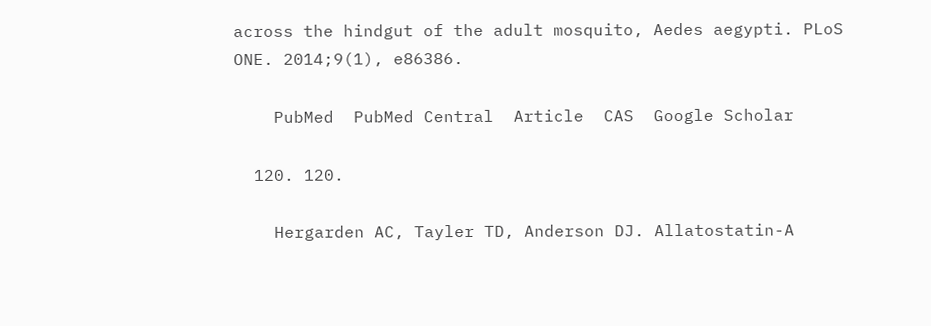across the hindgut of the adult mosquito, Aedes aegypti. PLoS ONE. 2014;9(1), e86386.

    PubMed  PubMed Central  Article  CAS  Google Scholar

  120. 120.

    Hergarden AC, Tayler TD, Anderson DJ. Allatostatin-A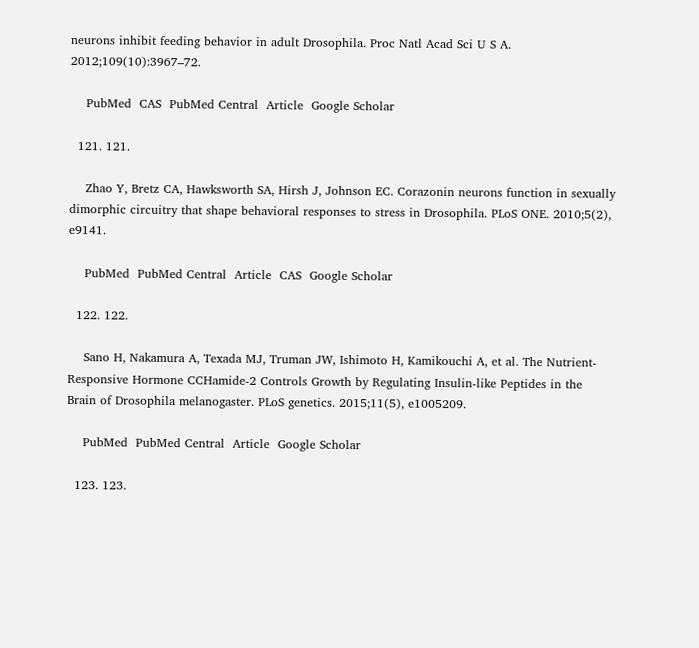neurons inhibit feeding behavior in adult Drosophila. Proc Natl Acad Sci U S A. 2012;109(10):3967–72.

    PubMed  CAS  PubMed Central  Article  Google Scholar

  121. 121.

    Zhao Y, Bretz CA, Hawksworth SA, Hirsh J, Johnson EC. Corazonin neurons function in sexually dimorphic circuitry that shape behavioral responses to stress in Drosophila. PLoS ONE. 2010;5(2), e9141.

    PubMed  PubMed Central  Article  CAS  Google Scholar

  122. 122.

    Sano H, Nakamura A, Texada MJ, Truman JW, Ishimoto H, Kamikouchi A, et al. The Nutrient-Responsive Hormone CCHamide-2 Controls Growth by Regulating Insulin-like Peptides in the Brain of Drosophila melanogaster. PLoS genetics. 2015;11(5), e1005209.

    PubMed  PubMed Central  Article  Google Scholar

  123. 123.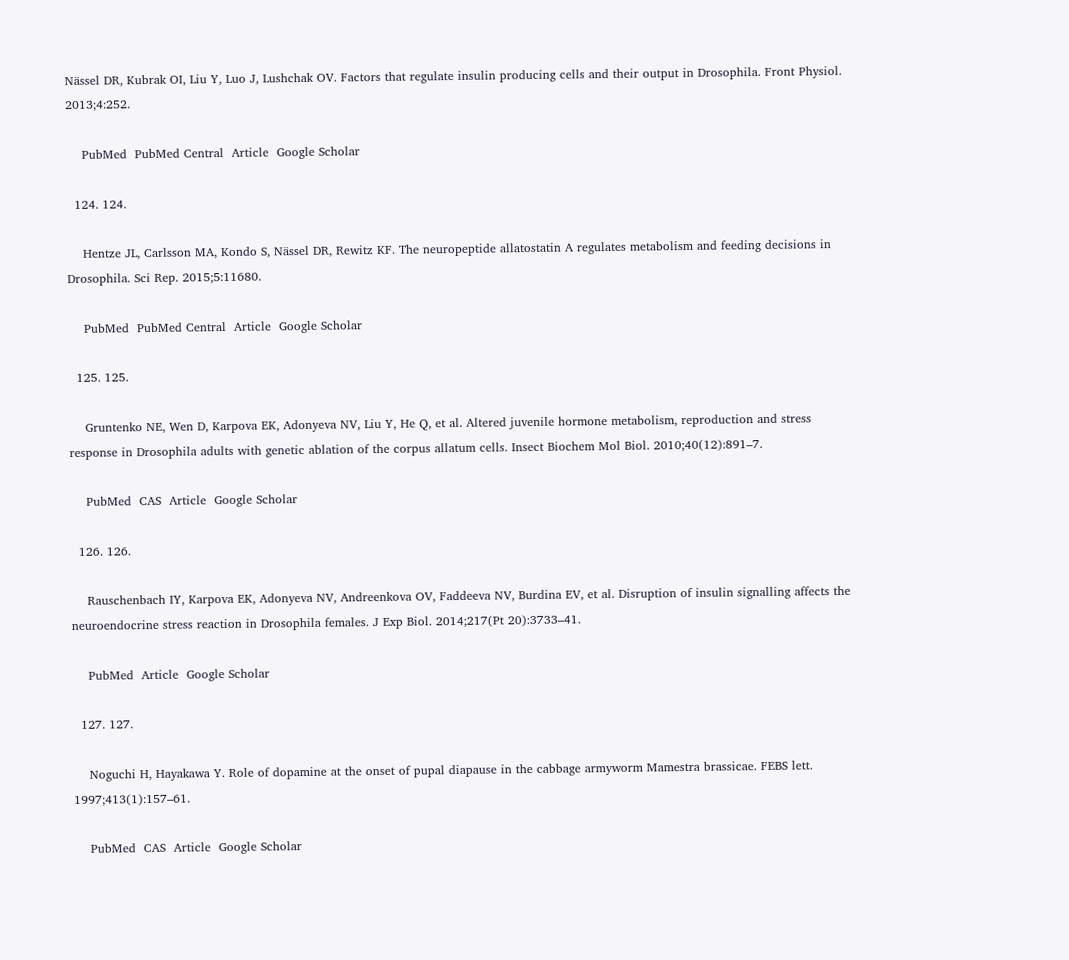Nässel DR, Kubrak OI, Liu Y, Luo J, Lushchak OV. Factors that regulate insulin producing cells and their output in Drosophila. Front Physiol. 2013;4:252.

    PubMed  PubMed Central  Article  Google Scholar

  124. 124.

    Hentze JL, Carlsson MA, Kondo S, Nässel DR, Rewitz KF. The neuropeptide allatostatin A regulates metabolism and feeding decisions in Drosophila. Sci Rep. 2015;5:11680.

    PubMed  PubMed Central  Article  Google Scholar

  125. 125.

    Gruntenko NE, Wen D, Karpova EK, Adonyeva NV, Liu Y, He Q, et al. Altered juvenile hormone metabolism, reproduction and stress response in Drosophila adults with genetic ablation of the corpus allatum cells. Insect Biochem Mol Biol. 2010;40(12):891–7.

    PubMed  CAS  Article  Google Scholar

  126. 126.

    Rauschenbach IY, Karpova EK, Adonyeva NV, Andreenkova OV, Faddeeva NV, Burdina EV, et al. Disruption of insulin signalling affects the neuroendocrine stress reaction in Drosophila females. J Exp Biol. 2014;217(Pt 20):3733–41.

    PubMed  Article  Google Scholar

  127. 127.

    Noguchi H, Hayakawa Y. Role of dopamine at the onset of pupal diapause in the cabbage armyworm Mamestra brassicae. FEBS lett. 1997;413(1):157–61.

    PubMed  CAS  Article  Google Scholar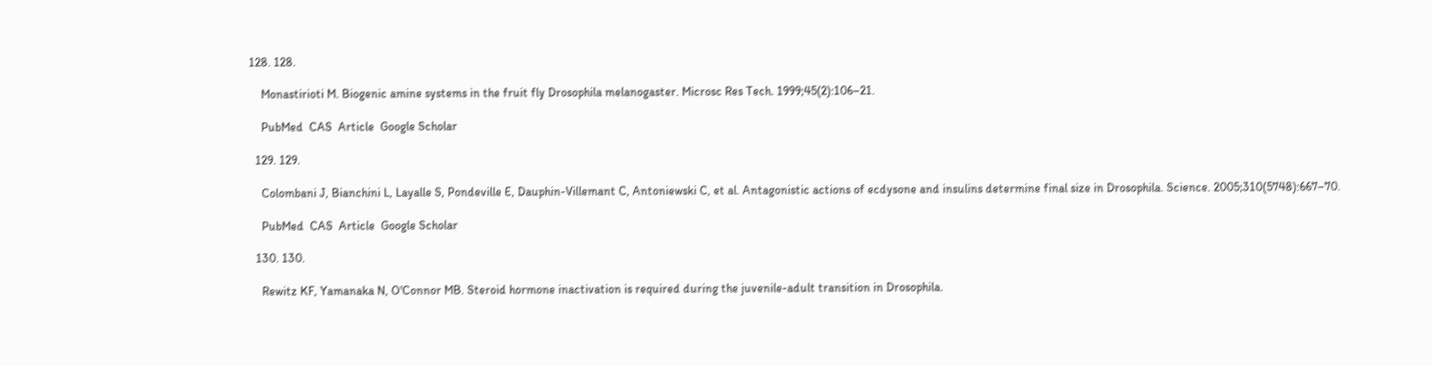128. 128.

    Monastirioti M. Biogenic amine systems in the fruit fly Drosophila melanogaster. Microsc Res Tech. 1999;45(2):106–21.

    PubMed  CAS  Article  Google Scholar

  129. 129.

    Colombani J, Bianchini L, Layalle S, Pondeville E, Dauphin-Villemant C, Antoniewski C, et al. Antagonistic actions of ecdysone and insulins determine final size in Drosophila. Science. 2005;310(5748):667–70.

    PubMed  CAS  Article  Google Scholar

  130. 130.

    Rewitz KF, Yamanaka N, O'Connor MB. Steroid hormone inactivation is required during the juvenile-adult transition in Drosophila.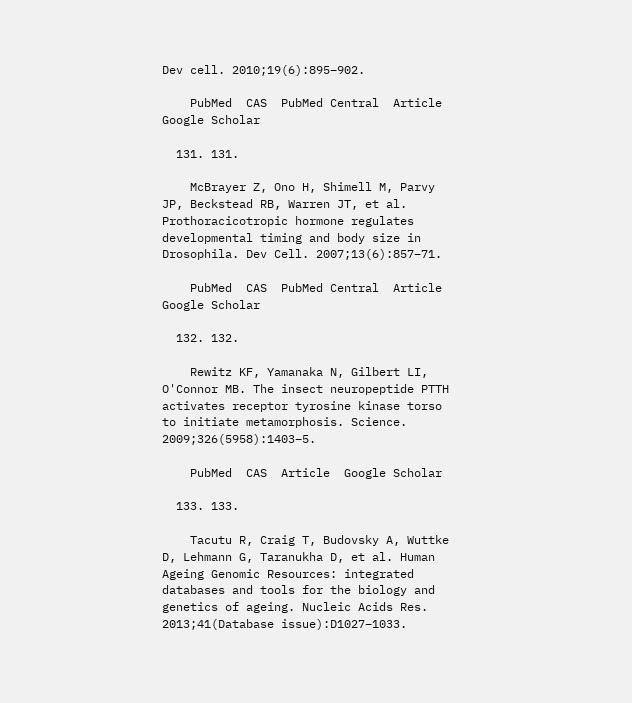Dev cell. 2010;19(6):895–902.

    PubMed  CAS  PubMed Central  Article  Google Scholar

  131. 131.

    McBrayer Z, Ono H, Shimell M, Parvy JP, Beckstead RB, Warren JT, et al. Prothoracicotropic hormone regulates developmental timing and body size in Drosophila. Dev Cell. 2007;13(6):857–71.

    PubMed  CAS  PubMed Central  Article  Google Scholar

  132. 132.

    Rewitz KF, Yamanaka N, Gilbert LI, O'Connor MB. The insect neuropeptide PTTH activates receptor tyrosine kinase torso to initiate metamorphosis. Science. 2009;326(5958):1403–5.

    PubMed  CAS  Article  Google Scholar

  133. 133.

    Tacutu R, Craig T, Budovsky A, Wuttke D, Lehmann G, Taranukha D, et al. Human Ageing Genomic Resources: integrated databases and tools for the biology and genetics of ageing. Nucleic Acids Res. 2013;41(Database issue):D1027–1033.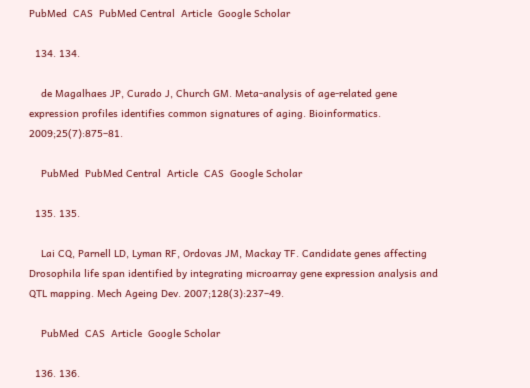PubMed  CAS  PubMed Central  Article  Google Scholar

  134. 134.

    de Magalhaes JP, Curado J, Church GM. Meta-analysis of age-related gene expression profiles identifies common signatures of aging. Bioinformatics. 2009;25(7):875–81.

    PubMed  PubMed Central  Article  CAS  Google Scholar

  135. 135.

    Lai CQ, Parnell LD, Lyman RF, Ordovas JM, Mackay TF. Candidate genes affecting Drosophila life span identified by integrating microarray gene expression analysis and QTL mapping. Mech Ageing Dev. 2007;128(3):237–49.

    PubMed  CAS  Article  Google Scholar

  136. 136.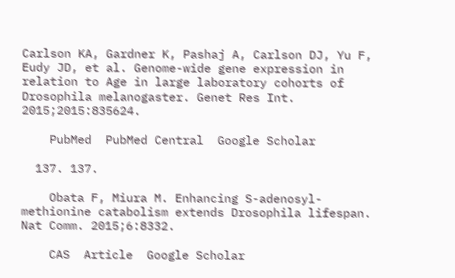Carlson KA, Gardner K, Pashaj A, Carlson DJ, Yu F, Eudy JD, et al. Genome-wide gene expression in relation to Age in large laboratory cohorts of Drosophila melanogaster. Genet Res Int. 2015;2015:835624.

    PubMed  PubMed Central  Google Scholar

  137. 137.

    Obata F, Miura M. Enhancing S-adenosyl-methionine catabolism extends Drosophila lifespan. Nat Comm. 2015;6:8332.

    CAS  Article  Google Scholar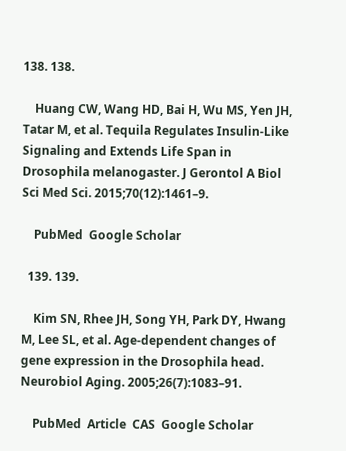138. 138.

    Huang CW, Wang HD, Bai H, Wu MS, Yen JH, Tatar M, et al. Tequila Regulates Insulin-Like Signaling and Extends Life Span in Drosophila melanogaster. J Gerontol A Biol Sci Med Sci. 2015;70(12):1461–9.

    PubMed  Google Scholar

  139. 139.

    Kim SN, Rhee JH, Song YH, Park DY, Hwang M, Lee SL, et al. Age-dependent changes of gene expression in the Drosophila head. Neurobiol Aging. 2005;26(7):1083–91.

    PubMed  Article  CAS  Google Scholar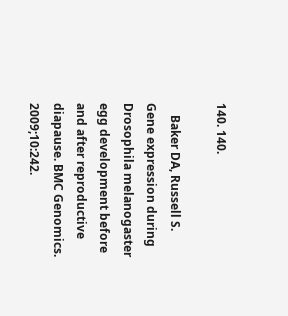140. 140.

    Baker DA, Russell S. Gene expression during Drosophila melanogaster egg development before and after reproductive diapause. BMC Genomics. 2009;10:242.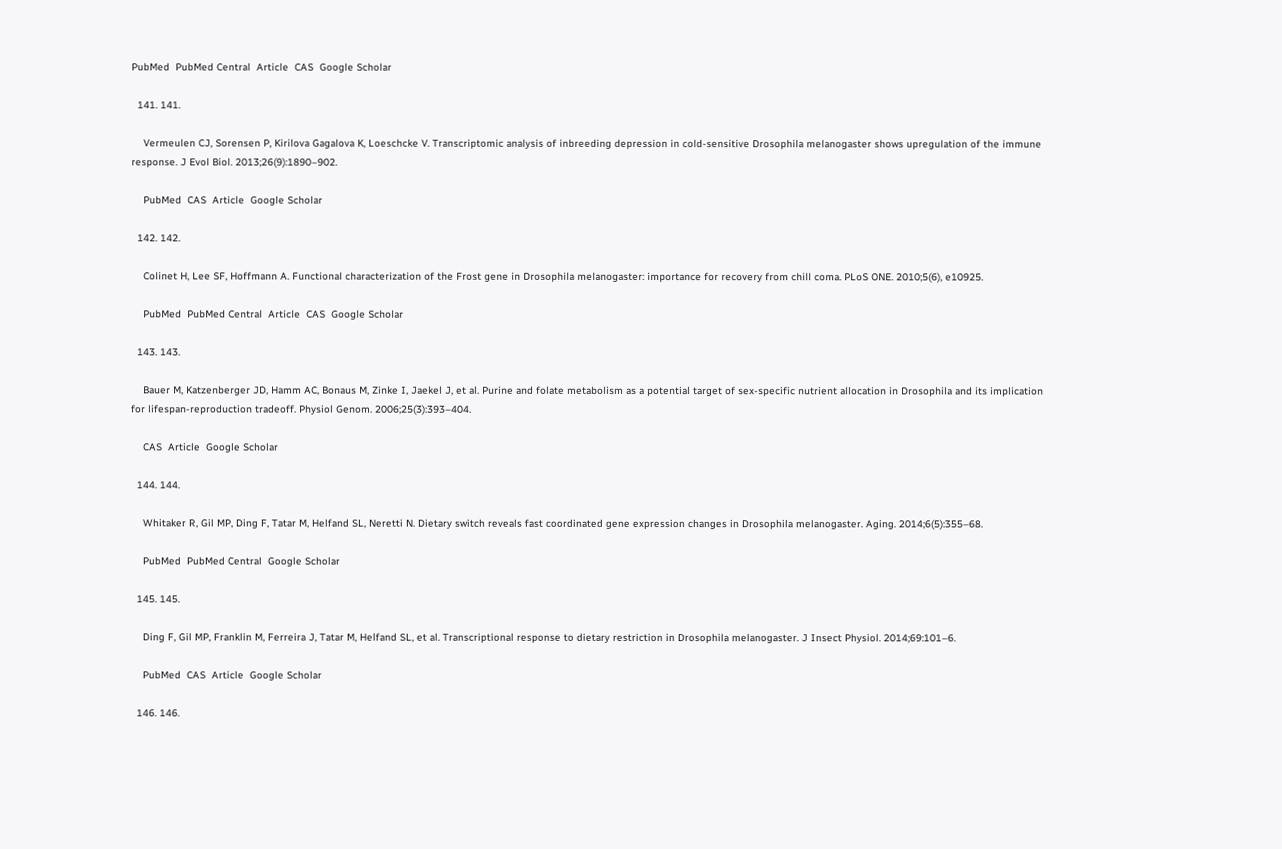PubMed  PubMed Central  Article  CAS  Google Scholar

  141. 141.

    Vermeulen CJ, Sorensen P, Kirilova Gagalova K, Loeschcke V. Transcriptomic analysis of inbreeding depression in cold-sensitive Drosophila melanogaster shows upregulation of the immune response. J Evol Biol. 2013;26(9):1890–902.

    PubMed  CAS  Article  Google Scholar

  142. 142.

    Colinet H, Lee SF, Hoffmann A. Functional characterization of the Frost gene in Drosophila melanogaster: importance for recovery from chill coma. PLoS ONE. 2010;5(6), e10925.

    PubMed  PubMed Central  Article  CAS  Google Scholar

  143. 143.

    Bauer M, Katzenberger JD, Hamm AC, Bonaus M, Zinke I, Jaekel J, et al. Purine and folate metabolism as a potential target of sex-specific nutrient allocation in Drosophila and its implication for lifespan-reproduction tradeoff. Physiol Genom. 2006;25(3):393–404.

    CAS  Article  Google Scholar

  144. 144.

    Whitaker R, Gil MP, Ding F, Tatar M, Helfand SL, Neretti N. Dietary switch reveals fast coordinated gene expression changes in Drosophila melanogaster. Aging. 2014;6(5):355–68.

    PubMed  PubMed Central  Google Scholar

  145. 145.

    Ding F, Gil MP, Franklin M, Ferreira J, Tatar M, Helfand SL, et al. Transcriptional response to dietary restriction in Drosophila melanogaster. J Insect Physiol. 2014;69:101–6.

    PubMed  CAS  Article  Google Scholar

  146. 146.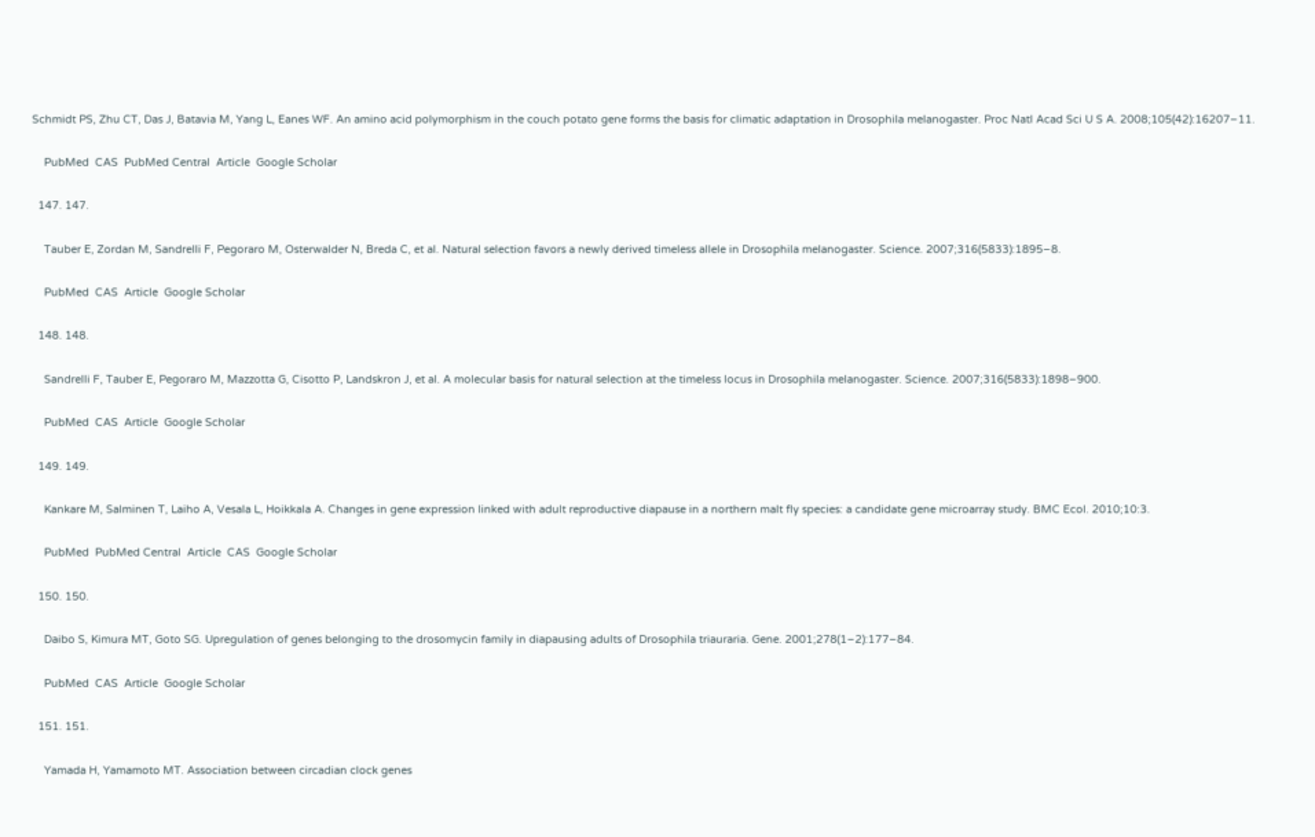Schmidt PS, Zhu CT, Das J, Batavia M, Yang L, Eanes WF. An amino acid polymorphism in the couch potato gene forms the basis for climatic adaptation in Drosophila melanogaster. Proc Natl Acad Sci U S A. 2008;105(42):16207–11.

    PubMed  CAS  PubMed Central  Article  Google Scholar

  147. 147.

    Tauber E, Zordan M, Sandrelli F, Pegoraro M, Osterwalder N, Breda C, et al. Natural selection favors a newly derived timeless allele in Drosophila melanogaster. Science. 2007;316(5833):1895–8.

    PubMed  CAS  Article  Google Scholar

  148. 148.

    Sandrelli F, Tauber E, Pegoraro M, Mazzotta G, Cisotto P, Landskron J, et al. A molecular basis for natural selection at the timeless locus in Drosophila melanogaster. Science. 2007;316(5833):1898–900.

    PubMed  CAS  Article  Google Scholar

  149. 149.

    Kankare M, Salminen T, Laiho A, Vesala L, Hoikkala A. Changes in gene expression linked with adult reproductive diapause in a northern malt fly species: a candidate gene microarray study. BMC Ecol. 2010;10:3.

    PubMed  PubMed Central  Article  CAS  Google Scholar

  150. 150.

    Daibo S, Kimura MT, Goto SG. Upregulation of genes belonging to the drosomycin family in diapausing adults of Drosophila triauraria. Gene. 2001;278(1–2):177–84.

    PubMed  CAS  Article  Google Scholar

  151. 151.

    Yamada H, Yamamoto MT. Association between circadian clock genes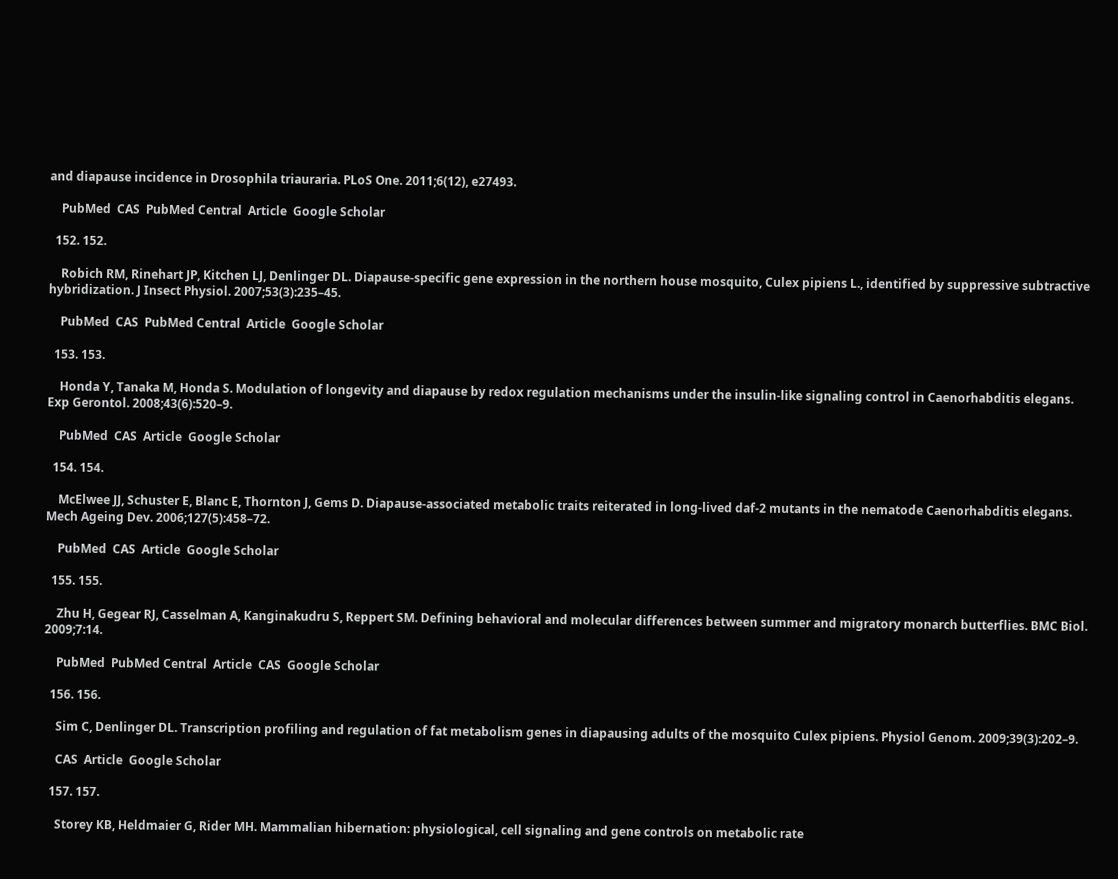and diapause incidence in Drosophila triauraria. PLoS One. 2011;6(12), e27493.

    PubMed  CAS  PubMed Central  Article  Google Scholar

  152. 152.

    Robich RM, Rinehart JP, Kitchen LJ, Denlinger DL. Diapause-specific gene expression in the northern house mosquito, Culex pipiens L., identified by suppressive subtractive hybridization. J Insect Physiol. 2007;53(3):235–45.

    PubMed  CAS  PubMed Central  Article  Google Scholar

  153. 153.

    Honda Y, Tanaka M, Honda S. Modulation of longevity and diapause by redox regulation mechanisms under the insulin-like signaling control in Caenorhabditis elegans. Exp Gerontol. 2008;43(6):520–9.

    PubMed  CAS  Article  Google Scholar

  154. 154.

    McElwee JJ, Schuster E, Blanc E, Thornton J, Gems D. Diapause-associated metabolic traits reiterated in long-lived daf-2 mutants in the nematode Caenorhabditis elegans. Mech Ageing Dev. 2006;127(5):458–72.

    PubMed  CAS  Article  Google Scholar

  155. 155.

    Zhu H, Gegear RJ, Casselman A, Kanginakudru S, Reppert SM. Defining behavioral and molecular differences between summer and migratory monarch butterflies. BMC Biol. 2009;7:14.

    PubMed  PubMed Central  Article  CAS  Google Scholar

  156. 156.

    Sim C, Denlinger DL. Transcription profiling and regulation of fat metabolism genes in diapausing adults of the mosquito Culex pipiens. Physiol Genom. 2009;39(3):202–9.

    CAS  Article  Google Scholar

  157. 157.

    Storey KB, Heldmaier G, Rider MH. Mammalian hibernation: physiological, cell signaling and gene controls on metabolic rate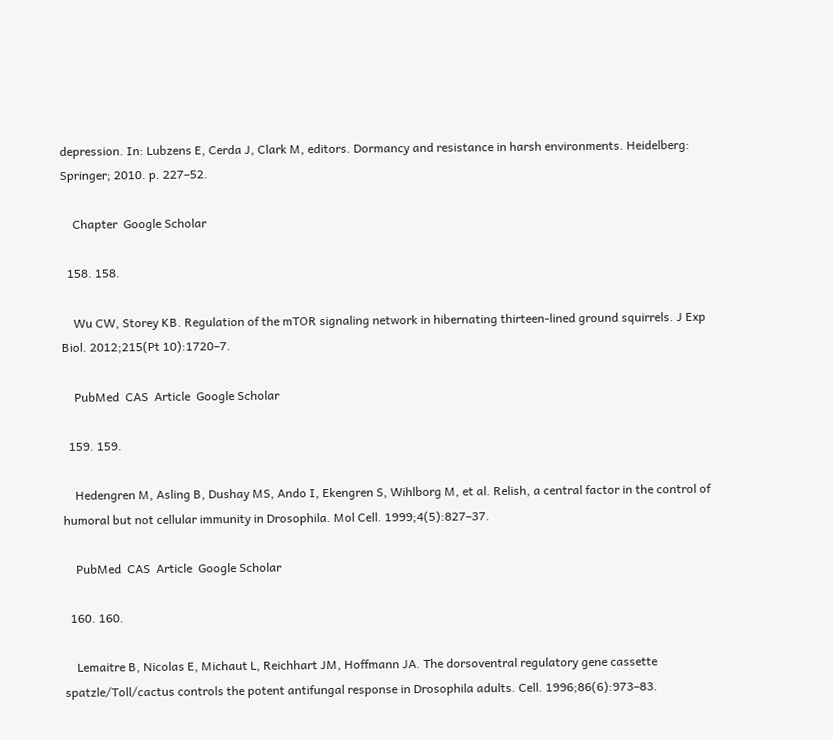depression. In: Lubzens E, Cerda J, Clark M, editors. Dormancy and resistance in harsh environments. Heidelberg: Springer; 2010. p. 227–52.

    Chapter  Google Scholar

  158. 158.

    Wu CW, Storey KB. Regulation of the mTOR signaling network in hibernating thirteen-lined ground squirrels. J Exp Biol. 2012;215(Pt 10):1720–7.

    PubMed  CAS  Article  Google Scholar

  159. 159.

    Hedengren M, Asling B, Dushay MS, Ando I, Ekengren S, Wihlborg M, et al. Relish, a central factor in the control of humoral but not cellular immunity in Drosophila. Mol Cell. 1999;4(5):827–37.

    PubMed  CAS  Article  Google Scholar

  160. 160.

    Lemaitre B, Nicolas E, Michaut L, Reichhart JM, Hoffmann JA. The dorsoventral regulatory gene cassette spatzle/Toll/cactus controls the potent antifungal response in Drosophila adults. Cell. 1996;86(6):973–83.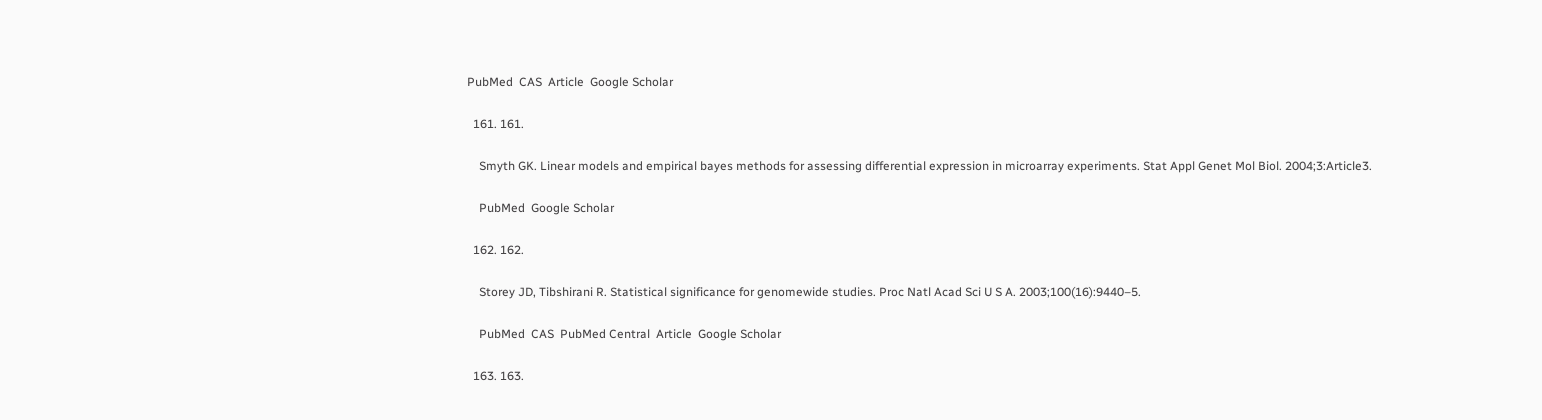PubMed  CAS  Article  Google Scholar

  161. 161.

    Smyth GK. Linear models and empirical bayes methods for assessing differential expression in microarray experiments. Stat Appl Genet Mol Biol. 2004;3:Article3.

    PubMed  Google Scholar

  162. 162.

    Storey JD, Tibshirani R. Statistical significance for genomewide studies. Proc Natl Acad Sci U S A. 2003;100(16):9440–5.

    PubMed  CAS  PubMed Central  Article  Google Scholar

  163. 163.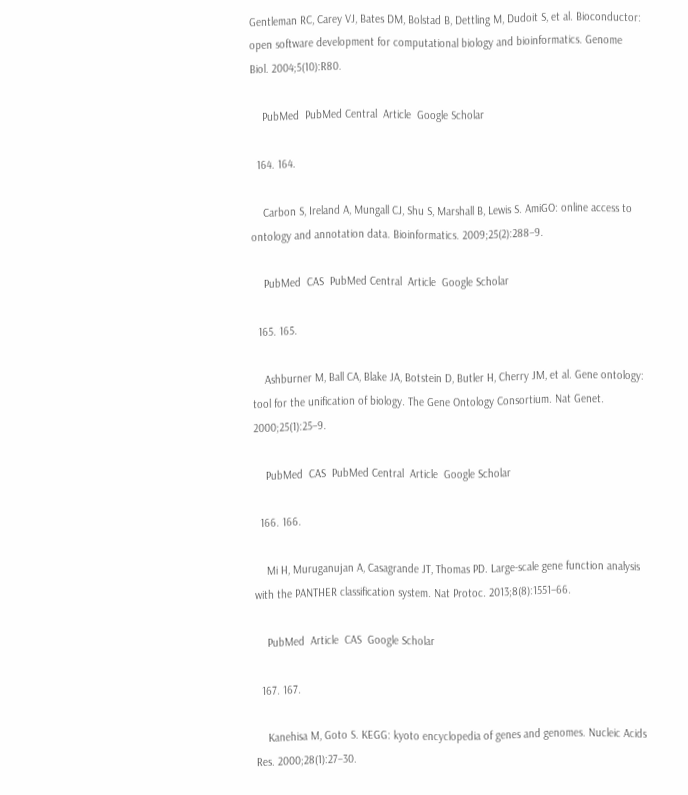Gentleman RC, Carey VJ, Bates DM, Bolstad B, Dettling M, Dudoit S, et al. Bioconductor: open software development for computational biology and bioinformatics. Genome Biol. 2004;5(10):R80.

    PubMed  PubMed Central  Article  Google Scholar

  164. 164.

    Carbon S, Ireland A, Mungall CJ, Shu S, Marshall B, Lewis S. AmiGO: online access to ontology and annotation data. Bioinformatics. 2009;25(2):288–9.

    PubMed  CAS  PubMed Central  Article  Google Scholar

  165. 165.

    Ashburner M, Ball CA, Blake JA, Botstein D, Butler H, Cherry JM, et al. Gene ontology: tool for the unification of biology. The Gene Ontology Consortium. Nat Genet. 2000;25(1):25–9.

    PubMed  CAS  PubMed Central  Article  Google Scholar

  166. 166.

    Mi H, Muruganujan A, Casagrande JT, Thomas PD. Large-scale gene function analysis with the PANTHER classification system. Nat Protoc. 2013;8(8):1551–66.

    PubMed  Article  CAS  Google Scholar

  167. 167.

    Kanehisa M, Goto S. KEGG: kyoto encyclopedia of genes and genomes. Nucleic Acids Res. 2000;28(1):27–30.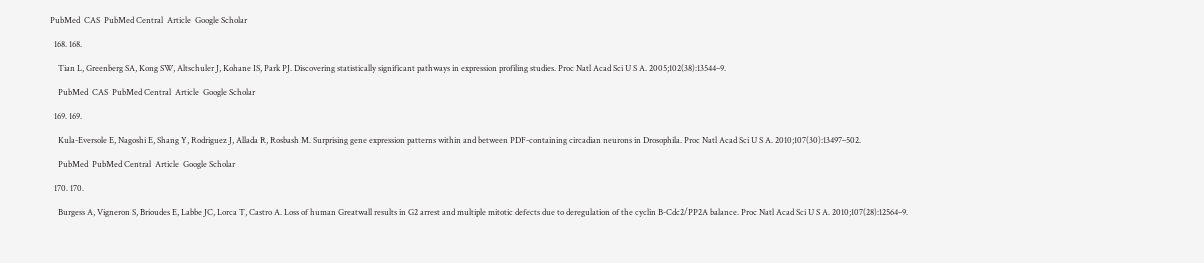PubMed  CAS  PubMed Central  Article  Google Scholar

  168. 168.

    Tian L, Greenberg SA, Kong SW, Altschuler J, Kohane IS, Park PJ. Discovering statistically significant pathways in expression profiling studies. Proc Natl Acad Sci U S A. 2005;102(38):13544–9.

    PubMed  CAS  PubMed Central  Article  Google Scholar

  169. 169.

    Kula-Eversole E, Nagoshi E, Shang Y, Rodriguez J, Allada R, Rosbash M. Surprising gene expression patterns within and between PDF-containing circadian neurons in Drosophila. Proc Natl Acad Sci U S A. 2010;107(30):13497–502.

    PubMed  PubMed Central  Article  Google Scholar

  170. 170.

    Burgess A, Vigneron S, Brioudes E, Labbe JC, Lorca T, Castro A. Loss of human Greatwall results in G2 arrest and multiple mitotic defects due to deregulation of the cyclin B-Cdc2/PP2A balance. Proc Natl Acad Sci U S A. 2010;107(28):12564–9.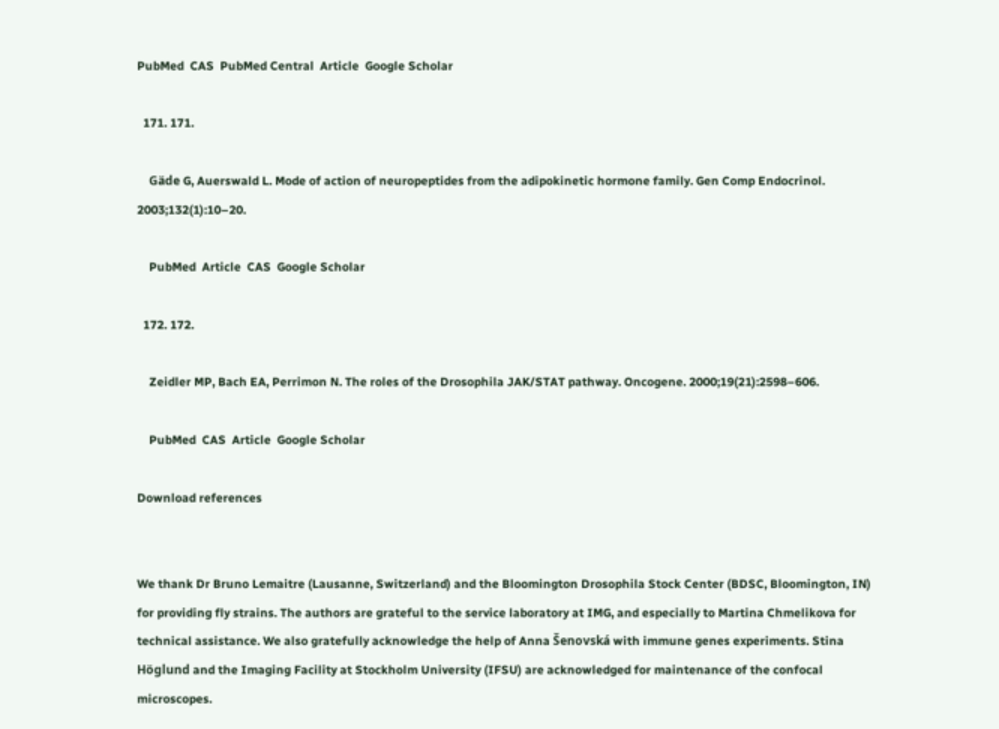PubMed  CAS  PubMed Central  Article  Google Scholar

  171. 171.

    Gäde G, Auerswald L. Mode of action of neuropeptides from the adipokinetic hormone family. Gen Comp Endocrinol. 2003;132(1):10–20.

    PubMed  Article  CAS  Google Scholar

  172. 172.

    Zeidler MP, Bach EA, Perrimon N. The roles of the Drosophila JAK/STAT pathway. Oncogene. 2000;19(21):2598–606.

    PubMed  CAS  Article  Google Scholar

Download references


We thank Dr Bruno Lemaitre (Lausanne, Switzerland) and the Bloomington Drosophila Stock Center (BDSC, Bloomington, IN) for providing fly strains. The authors are grateful to the service laboratory at IMG, and especially to Martina Chmelikova for technical assistance. We also gratefully acknowledge the help of Anna Šenovská with immune genes experiments. Stina Höglund and the Imaging Facility at Stockholm University (IFSU) are acknowledged for maintenance of the confocal microscopes.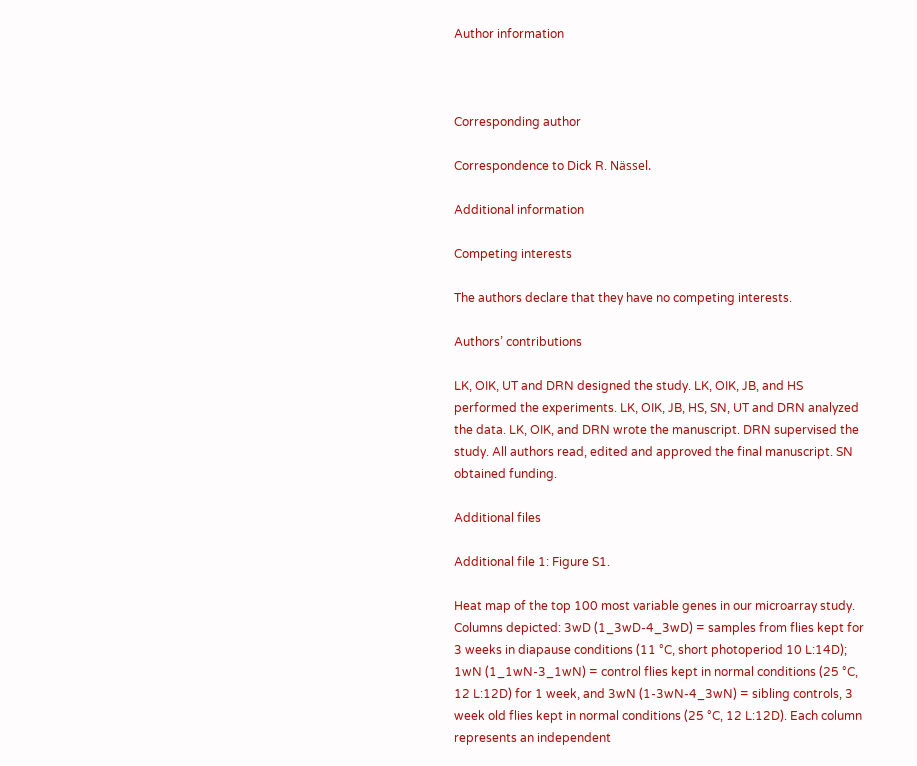Author information



Corresponding author

Correspondence to Dick R. Nässel.

Additional information

Competing interests

The authors declare that they have no competing interests.

Authors’ contributions

LK, OIK, UT and DRN designed the study. LK, OIK, JB, and HS performed the experiments. LK, OIK, JB, HS, SN, UT and DRN analyzed the data. LK, OIK, and DRN wrote the manuscript. DRN supervised the study. All authors read, edited and approved the final manuscript. SN obtained funding.

Additional files

Additional file 1: Figure S1.

Heat map of the top 100 most variable genes in our microarray study. Columns depicted: 3wD (1_3wD-4_3wD) = samples from flies kept for 3 weeks in diapause conditions (11 °C, short photoperiod 10 L:14D); 1wN (1_1wN-3_1wN) = control flies kept in normal conditions (25 °C, 12 L:12D) for 1 week, and 3wN (1-3wN-4_3wN) = sibling controls, 3 week old flies kept in normal conditions (25 °C, 12 L:12D). Each column represents an independent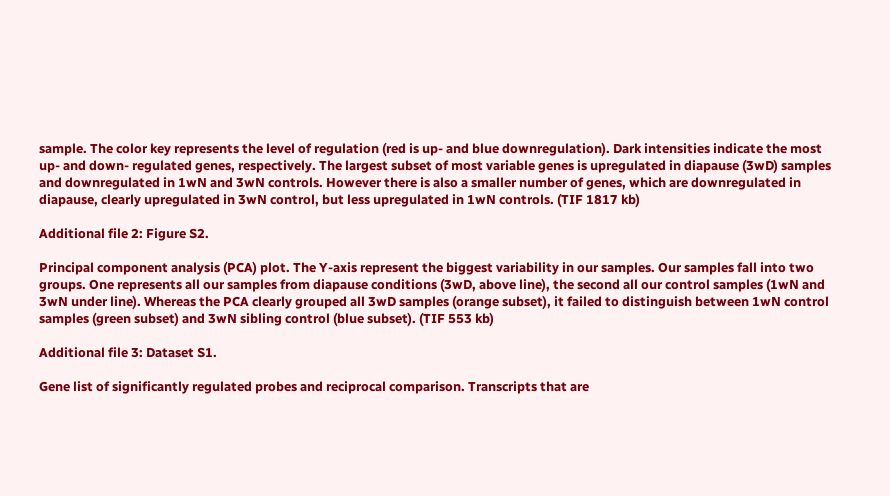sample. The color key represents the level of regulation (red is up- and blue downregulation). Dark intensities indicate the most up- and down- regulated genes, respectively. The largest subset of most variable genes is upregulated in diapause (3wD) samples and downregulated in 1wN and 3wN controls. However there is also a smaller number of genes, which are downregulated in diapause, clearly upregulated in 3wN control, but less upregulated in 1wN controls. (TIF 1817 kb)

Additional file 2: Figure S2.

Principal component analysis (PCA) plot. The Y-axis represent the biggest variability in our samples. Our samples fall into two groups. One represents all our samples from diapause conditions (3wD, above line), the second all our control samples (1wN and 3wN under line). Whereas the PCA clearly grouped all 3wD samples (orange subset), it failed to distinguish between 1wN control samples (green subset) and 3wN sibling control (blue subset). (TIF 553 kb)

Additional file 3: Dataset S1.

Gene list of significantly regulated probes and reciprocal comparison. Transcripts that are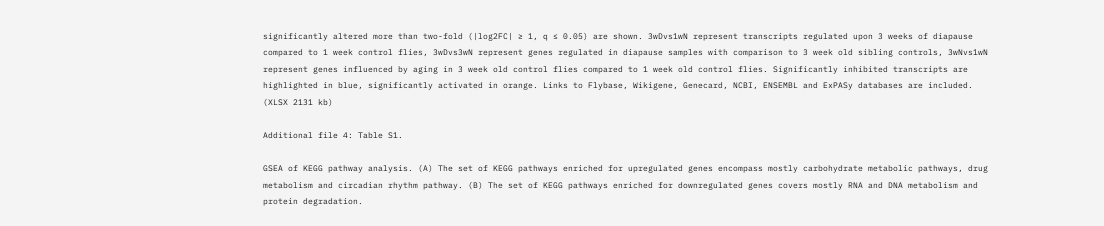significantly altered more than two-fold (|log2FC| ≥ 1, q ≤ 0.05) are shown. 3wDvs1wN represent transcripts regulated upon 3 weeks of diapause compared to 1 week control flies, 3wDvs3wN represent genes regulated in diapause samples with comparison to 3 week old sibling controls, 3wNvs1wN represent genes influenced by aging in 3 week old control flies compared to 1 week old control flies. Significantly inhibited transcripts are highlighted in blue, significantly activated in orange. Links to Flybase, Wikigene, Genecard, NCBI, ENSEMBL and ExPASy databases are included. (XLSX 2131 kb)

Additional file 4: Table S1.

GSEA of KEGG pathway analysis. (A) The set of KEGG pathways enriched for upregulated genes encompass mostly carbohydrate metabolic pathways, drug metabolism and circadian rhythm pathway. (B) The set of KEGG pathways enriched for downregulated genes covers mostly RNA and DNA metabolism and protein degradation.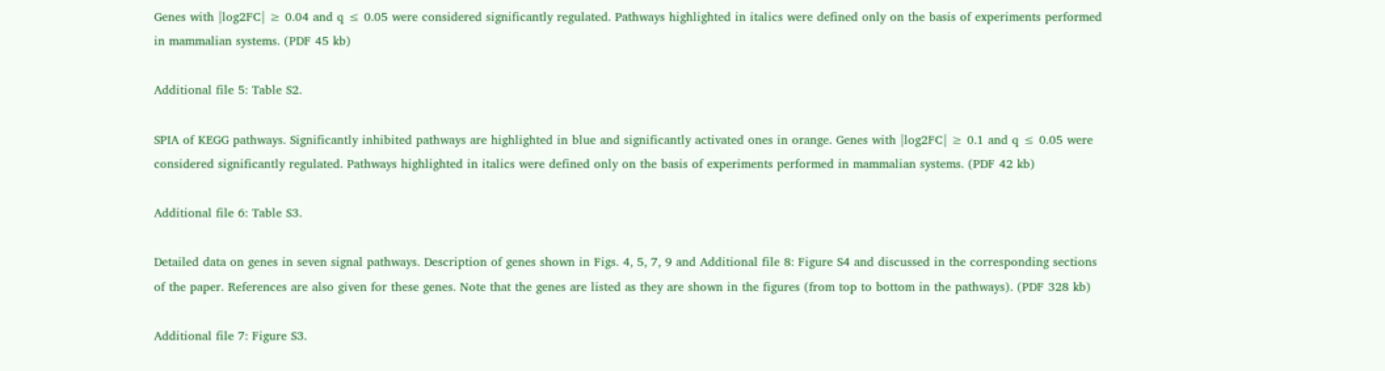Genes with |log2FC| ≥ 0.04 and q ≤ 0.05 were considered significantly regulated. Pathways highlighted in italics were defined only on the basis of experiments performed in mammalian systems. (PDF 45 kb)

Additional file 5: Table S2.

SPIA of KEGG pathways. Significantly inhibited pathways are highlighted in blue and significantly activated ones in orange. Genes with |log2FC| ≥ 0.1 and q ≤ 0.05 were considered significantly regulated. Pathways highlighted in italics were defined only on the basis of experiments performed in mammalian systems. (PDF 42 kb)

Additional file 6: Table S3.

Detailed data on genes in seven signal pathways. Description of genes shown in Figs. 4, 5, 7, 9 and Additional file 8: Figure S4 and discussed in the corresponding sections of the paper. References are also given for these genes. Note that the genes are listed as they are shown in the figures (from top to bottom in the pathways). (PDF 328 kb)

Additional file 7: Figure S3.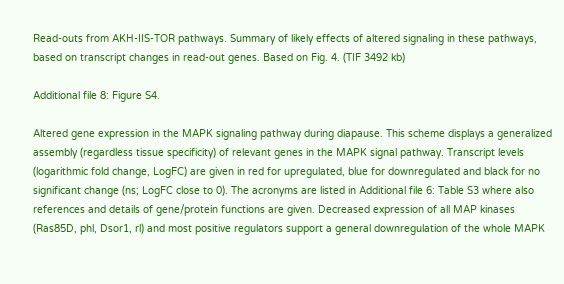Read-outs from AKH-IIS-TOR pathways. Summary of likely effects of altered signaling in these pathways, based on transcript changes in read-out genes. Based on Fig. 4. (TIF 3492 kb)

Additional file 8: Figure S4.

Altered gene expression in the MAPK signaling pathway during diapause. This scheme displays a generalized assembly (regardless tissue specificity) of relevant genes in the MAPK signal pathway. Transcript levels (logarithmic fold change, LogFC) are given in red for upregulated, blue for downregulated and black for no significant change (ns; LogFC close to 0). The acronyms are listed in Additional file 6: Table S3 where also references and details of gene/protein functions are given. Decreased expression of all MAP kinases (Ras85D, phl, Dsor1, rl) and most positive regulators support a general downregulation of the whole MAPK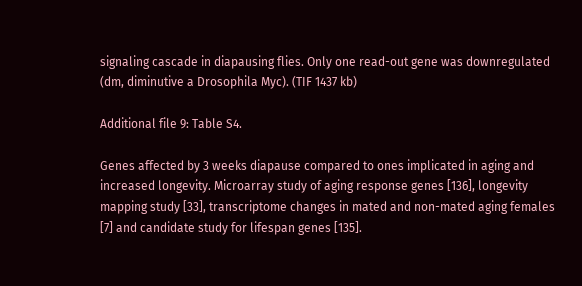signaling cascade in diapausing flies. Only one read-out gene was downregulated (dm, diminutive a Drosophila Myc). (TIF 1437 kb)

Additional file 9: Table S4.

Genes affected by 3 weeks diapause compared to ones implicated in aging and increased longevity. Microarray study of aging response genes [136], longevity mapping study [33], transcriptome changes in mated and non-mated aging females [7] and candidate study for lifespan genes [135].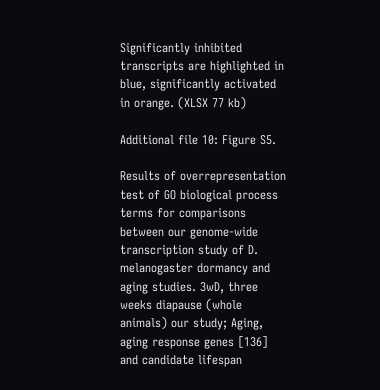Significantly inhibited transcripts are highlighted in blue, significantly activated in orange. (XLSX 77 kb)

Additional file 10: Figure S5.

Results of overrepresentation test of GO biological process terms for comparisons between our genome-wide transcription study of D. melanogaster dormancy and aging studies. 3wD, three weeks diapause (whole animals) our study; Aging, aging response genes [136] and candidate lifespan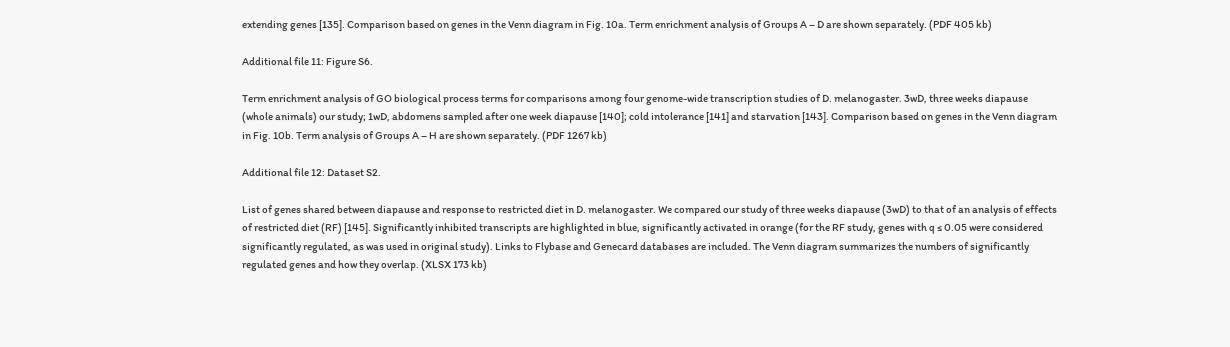extending genes [135]. Comparison based on genes in the Venn diagram in Fig. 10a. Term enrichment analysis of Groups A – D are shown separately. (PDF 405 kb)

Additional file 11: Figure S6.

Term enrichment analysis of GO biological process terms for comparisons among four genome-wide transcription studies of D. melanogaster. 3wD, three weeks diapause (whole animals) our study; 1wD, abdomens sampled after one week diapause [140]; cold intolerance [141] and starvation [143]. Comparison based on genes in the Venn diagram in Fig. 10b. Term analysis of Groups A – H are shown separately. (PDF 1267 kb)

Additional file 12: Dataset S2.

List of genes shared between diapause and response to restricted diet in D. melanogaster. We compared our study of three weeks diapause (3wD) to that of an analysis of effects of restricted diet (RF) [145]. Significantly inhibited transcripts are highlighted in blue, significantly activated in orange (for the RF study, genes with q ≤ 0.05 were considered significantly regulated, as was used in original study). Links to Flybase and Genecard databases are included. The Venn diagram summarizes the numbers of significantly regulated genes and how they overlap. (XLSX 173 kb)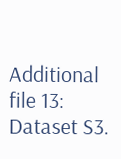Additional file 13: Dataset S3.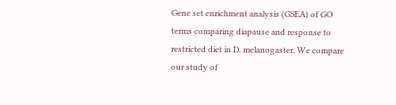Gene set enrichment analysis (GSEA) of GO terms comparing diapause and response to restricted diet in D. melanogaster. We compare our study of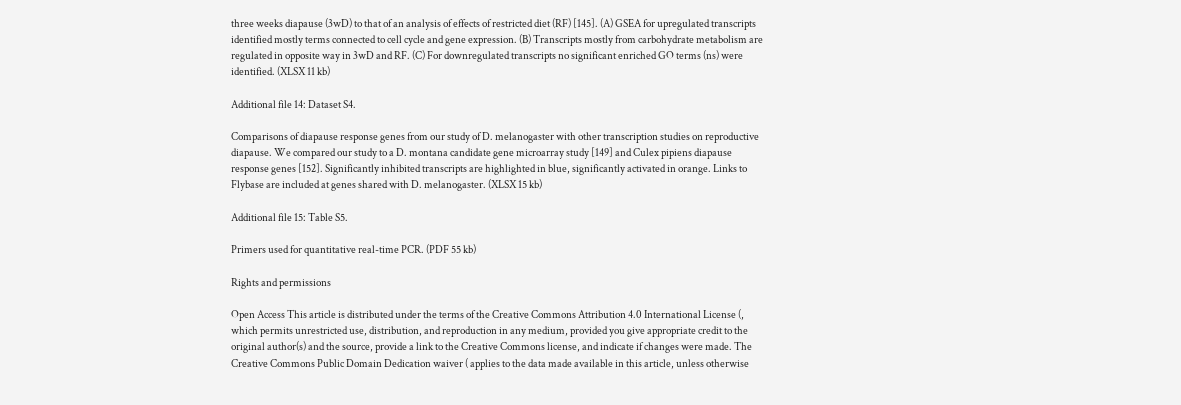three weeks diapause (3wD) to that of an analysis of effects of restricted diet (RF) [145]. (A) GSEA for upregulated transcripts identified mostly terms connected to cell cycle and gene expression. (B) Transcripts mostly from carbohydrate metabolism are regulated in opposite way in 3wD and RF. (C) For downregulated transcripts no significant enriched GO terms (ns) were identified. (XLSX 11 kb)

Additional file 14: Dataset S4.

Comparisons of diapause response genes from our study of D. melanogaster with other transcription studies on reproductive diapause. We compared our study to a D. montana candidate gene microarray study [149] and Culex pipiens diapause response genes [152]. Significantly inhibited transcripts are highlighted in blue, significantly activated in orange. Links to Flybase are included at genes shared with D. melanogaster. (XLSX 15 kb)

Additional file 15: Table S5.

Primers used for quantitative real-time PCR. (PDF 55 kb)

Rights and permissions

Open Access This article is distributed under the terms of the Creative Commons Attribution 4.0 International License (, which permits unrestricted use, distribution, and reproduction in any medium, provided you give appropriate credit to the original author(s) and the source, provide a link to the Creative Commons license, and indicate if changes were made. The Creative Commons Public Domain Dedication waiver ( applies to the data made available in this article, unless otherwise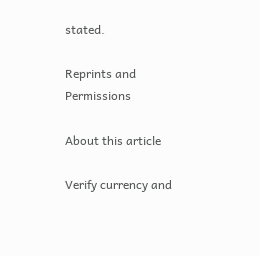stated.

Reprints and Permissions

About this article

Verify currency and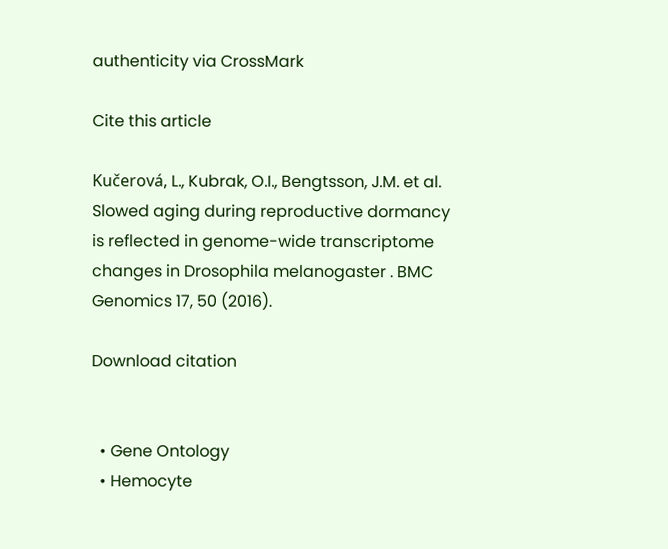authenticity via CrossMark

Cite this article

Kučerová, L., Kubrak, O.I., Bengtsson, J.M. et al. Slowed aging during reproductive dormancy is reflected in genome-wide transcriptome changes in Drosophila melanogaster . BMC Genomics 17, 50 (2016).

Download citation


  • Gene Ontology
  • Hemocyte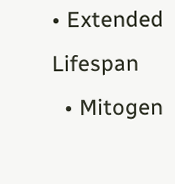• Extended Lifespan
  • Mitogen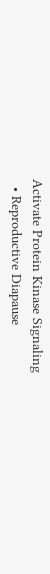Activate Protein Kinase Signaling
  • Reproductive Diapause